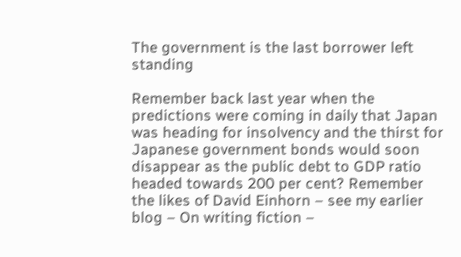The government is the last borrower left standing

Remember back last year when the predictions were coming in daily that Japan was heading for insolvency and the thirst for Japanese government bonds would soon disappear as the public debt to GDP ratio headed towards 200 per cent? Remember the likes of David Einhorn – see my earlier blog – On writing fiction –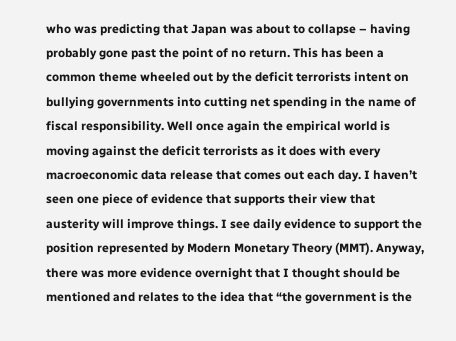who was predicting that Japan was about to collapse – having probably gone past the point of no return. This has been a common theme wheeled out by the deficit terrorists intent on bullying governments into cutting net spending in the name of fiscal responsibility. Well once again the empirical world is moving against the deficit terrorists as it does with every macroeconomic data release that comes out each day. I haven’t seen one piece of evidence that supports their view that austerity will improve things. I see daily evidence to support the position represented by Modern Monetary Theory (MMT). Anyway, there was more evidence overnight that I thought should be mentioned and relates to the idea that “the government is the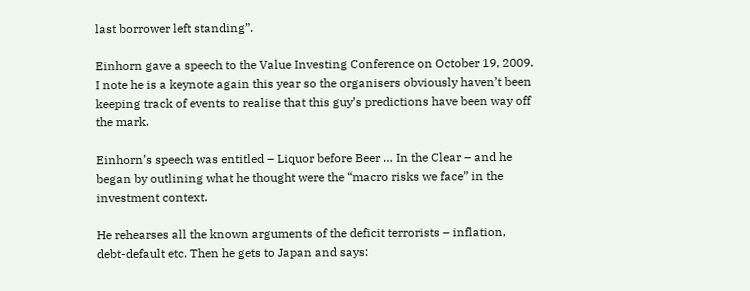last borrower left standing”.

Einhorn gave a speech to the Value Investing Conference on October 19, 2009. I note he is a keynote again this year so the organisers obviously haven’t been keeping track of events to realise that this guy’s predictions have been way off the mark.

Einhorn’s speech was entitled – Liquor before Beer … In the Clear – and he began by outlining what he thought were the “macro risks we face” in the investment context.

He rehearses all the known arguments of the deficit terrorists – inflation, debt-default etc. Then he gets to Japan and says: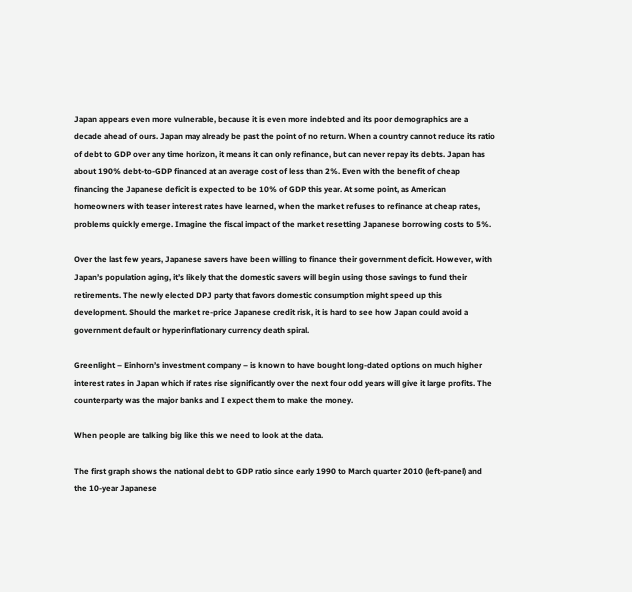Japan appears even more vulnerable, because it is even more indebted and its poor demographics are a decade ahead of ours. Japan may already be past the point of no return. When a country cannot reduce its ratio of debt to GDP over any time horizon, it means it can only refinance, but can never repay its debts. Japan has about 190% debt-to-GDP financed at an average cost of less than 2%. Even with the benefit of cheap financing the Japanese deficit is expected to be 10% of GDP this year. At some point, as American homeowners with teaser interest rates have learned, when the market refuses to refinance at cheap rates, problems quickly emerge. Imagine the fiscal impact of the market resetting Japanese borrowing costs to 5%.

Over the last few years, Japanese savers have been willing to finance their government deficit. However, with Japan’s population aging, it’s likely that the domestic savers will begin using those savings to fund their retirements. The newly elected DPJ party that favors domestic consumption might speed up this development. Should the market re-price Japanese credit risk, it is hard to see how Japan could avoid a government default or hyperinflationary currency death spiral.

Greenlight – Einhorn’s investment company – is known to have bought long-dated options on much higher interest rates in Japan which if rates rise significantly over the next four odd years will give it large profits. The counterparty was the major banks and I expect them to make the money.

When people are talking big like this we need to look at the data.

The first graph shows the national debt to GDP ratio since early 1990 to March quarter 2010 (left-panel) and the 10-year Japanese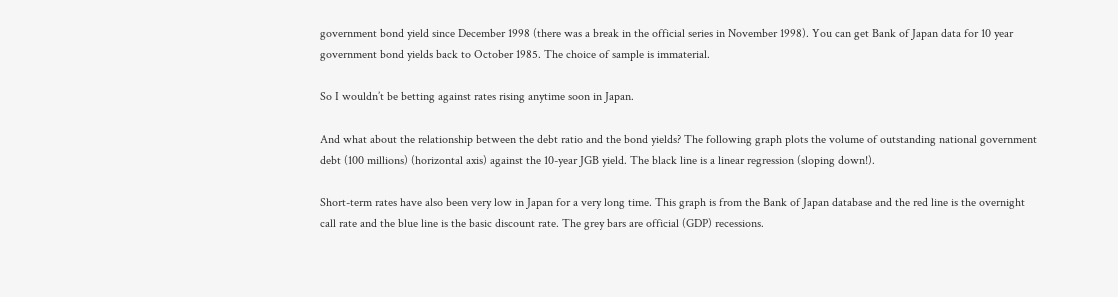government bond yield since December 1998 (there was a break in the official series in November 1998). You can get Bank of Japan data for 10 year government bond yields back to October 1985. The choice of sample is immaterial.

So I wouldn’t be betting against rates rising anytime soon in Japan.

And what about the relationship between the debt ratio and the bond yields? The following graph plots the volume of outstanding national government debt (100 millions) (horizontal axis) against the 10-year JGB yield. The black line is a linear regression (sloping down!).

Short-term rates have also been very low in Japan for a very long time. This graph is from the Bank of Japan database and the red line is the overnight call rate and the blue line is the basic discount rate. The grey bars are official (GDP) recessions.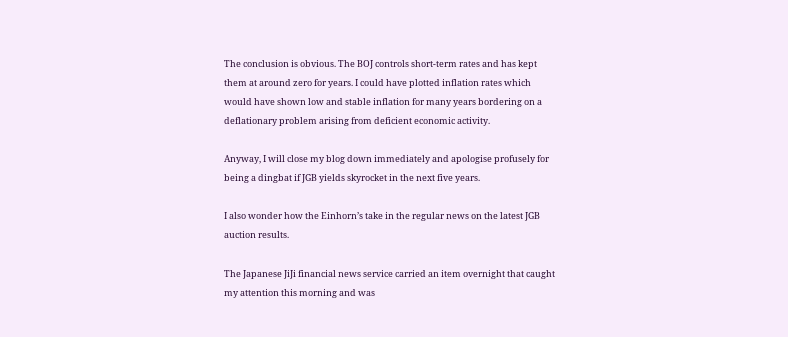The conclusion is obvious. The BOJ controls short-term rates and has kept them at around zero for years. I could have plotted inflation rates which would have shown low and stable inflation for many years bordering on a deflationary problem arising from deficient economic activity.

Anyway, I will close my blog down immediately and apologise profusely for being a dingbat if JGB yields skyrocket in the next five years.

I also wonder how the Einhorn’s take in the regular news on the latest JGB auction results.

The Japanese JiJi financial news service carried an item overnight that caught my attention this morning and was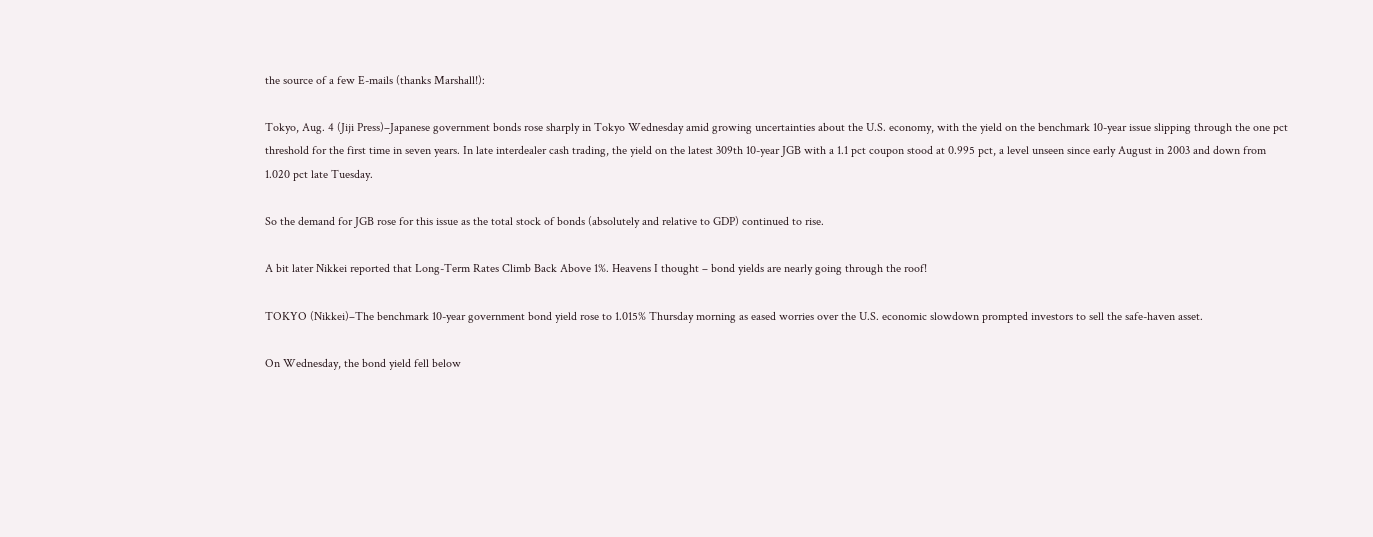the source of a few E-mails (thanks Marshall!):

Tokyo, Aug. 4 (Jiji Press)–Japanese government bonds rose sharply in Tokyo Wednesday amid growing uncertainties about the U.S. economy, with the yield on the benchmark 10-year issue slipping through the one pct threshold for the first time in seven years. In late interdealer cash trading, the yield on the latest 309th 10-year JGB with a 1.1 pct coupon stood at 0.995 pct, a level unseen since early August in 2003 and down from 1.020 pct late Tuesday.

So the demand for JGB rose for this issue as the total stock of bonds (absolutely and relative to GDP) continued to rise.

A bit later Nikkei reported that Long-Term Rates Climb Back Above 1%. Heavens I thought – bond yields are nearly going through the roof!

TOKYO (Nikkei)–The benchmark 10-year government bond yield rose to 1.015% Thursday morning as eased worries over the U.S. economic slowdown prompted investors to sell the safe-haven asset.

On Wednesday, the bond yield fell below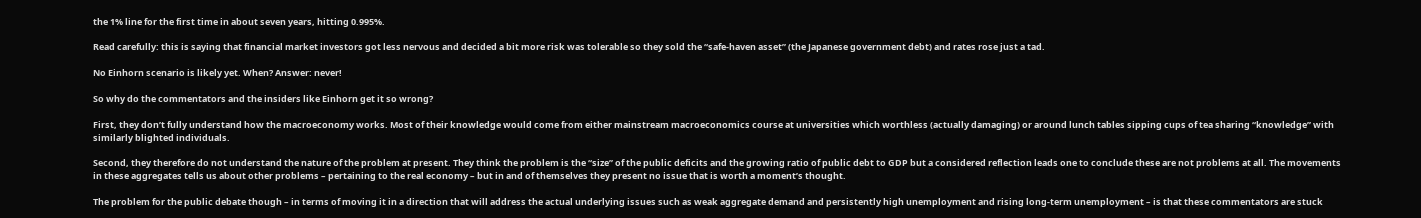the 1% line for the first time in about seven years, hitting 0.995%.

Read carefully: this is saying that financial market investors got less nervous and decided a bit more risk was tolerable so they sold the “safe-haven asset” (the Japanese government debt) and rates rose just a tad.

No Einhorn scenario is likely yet. When? Answer: never!

So why do the commentators and the insiders like Einhorn get it so wrong?

First, they don’t fully understand how the macroeconomy works. Most of their knowledge would come from either mainstream macroeconomics course at universities which worthless (actually damaging) or around lunch tables sipping cups of tea sharing “knowledge” with similarly blighted individuals.

Second, they therefore do not understand the nature of the problem at present. They think the problem is the “size” of the public deficits and the growing ratio of public debt to GDP but a considered reflection leads one to conclude these are not problems at all. The movements in these aggregates tells us about other problems – pertaining to the real economy – but in and of themselves they present no issue that is worth a moment’s thought.

The problem for the public debate though – in terms of moving it in a direction that will address the actual underlying issues such as weak aggregate demand and persistently high unemployment and rising long-term unemployment – is that these commentators are stuck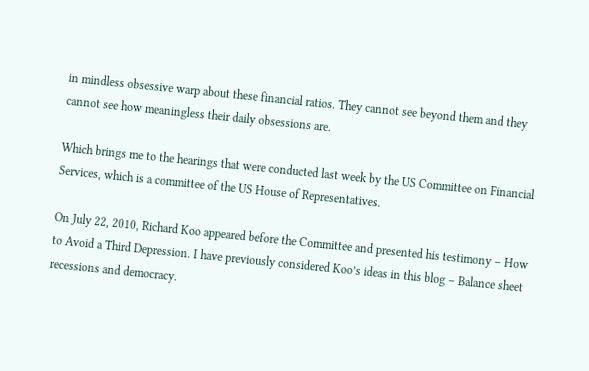in mindless obsessive warp about these financial ratios. They cannot see beyond them and they cannot see how meaningless their daily obsessions are.

Which brings me to the hearings that were conducted last week by the US Committee on Financial Services, which is a committee of the US House of Representatives.

On July 22, 2010, Richard Koo appeared before the Committee and presented his testimony – How to Avoid a Third Depression. I have previously considered Koo’s ideas in this blog – Balance sheet recessions and democracy.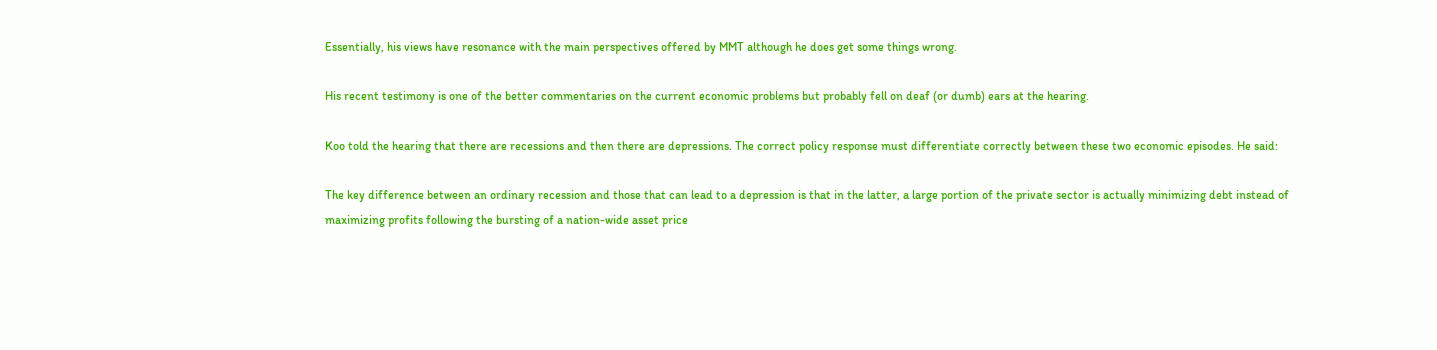Essentially, his views have resonance with the main perspectives offered by MMT although he does get some things wrong.

His recent testimony is one of the better commentaries on the current economic problems but probably fell on deaf (or dumb) ears at the hearing.

Koo told the hearing that there are recessions and then there are depressions. The correct policy response must differentiate correctly between these two economic episodes. He said:

The key difference between an ordinary recession and those that can lead to a depression is that in the latter, a large portion of the private sector is actually minimizing debt instead of maximizing profits following the bursting of a nation-wide asset price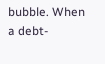bubble. When a debt-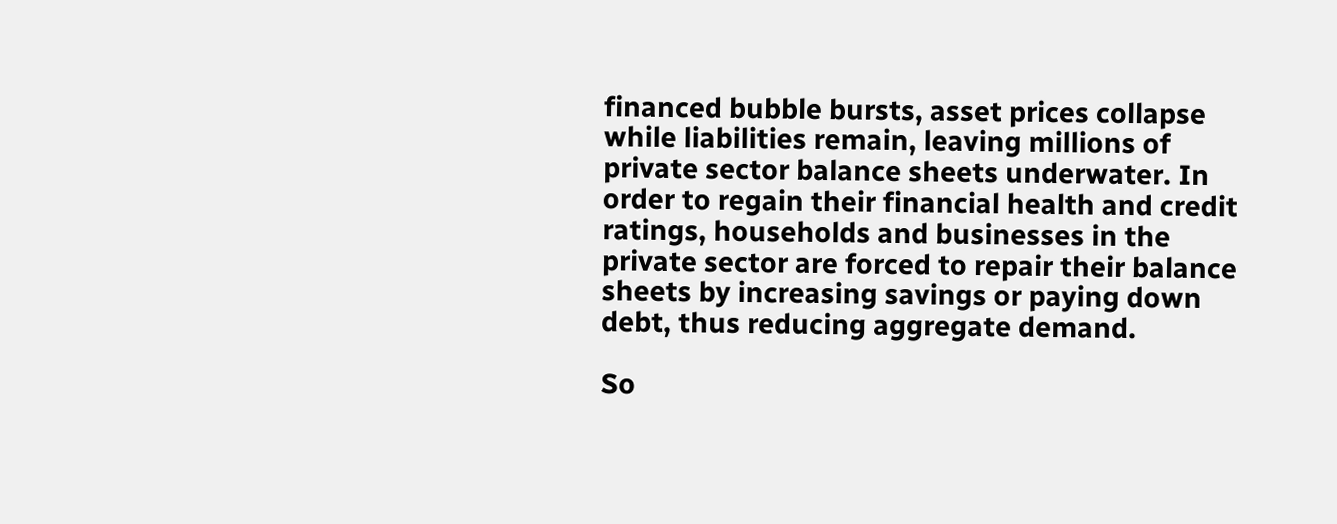financed bubble bursts, asset prices collapse while liabilities remain, leaving millions of private sector balance sheets underwater. In order to regain their financial health and credit ratings, households and businesses in the private sector are forced to repair their balance sheets by increasing savings or paying down debt, thus reducing aggregate demand.

So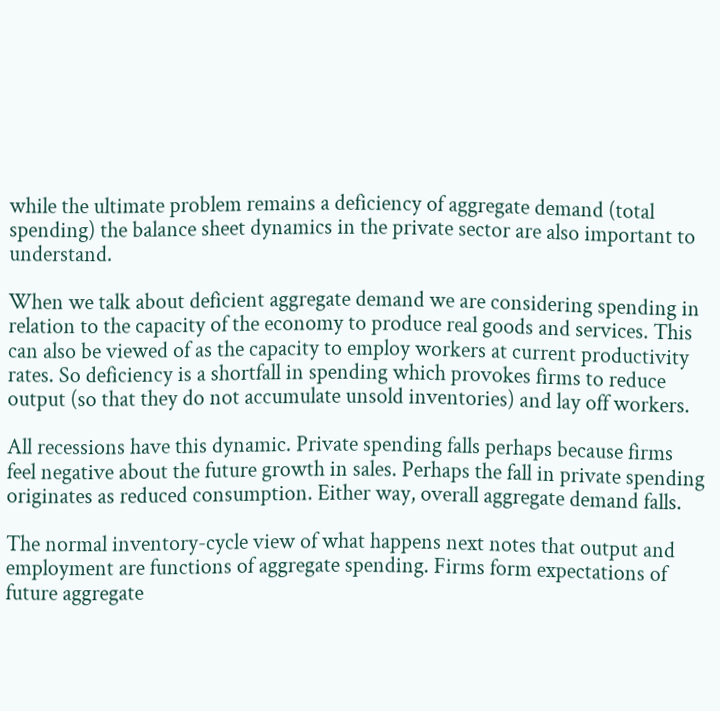while the ultimate problem remains a deficiency of aggregate demand (total spending) the balance sheet dynamics in the private sector are also important to understand.

When we talk about deficient aggregate demand we are considering spending in relation to the capacity of the economy to produce real goods and services. This can also be viewed of as the capacity to employ workers at current productivity rates. So deficiency is a shortfall in spending which provokes firms to reduce output (so that they do not accumulate unsold inventories) and lay off workers.

All recessions have this dynamic. Private spending falls perhaps because firms feel negative about the future growth in sales. Perhaps the fall in private spending originates as reduced consumption. Either way, overall aggregate demand falls.

The normal inventory-cycle view of what happens next notes that output and employment are functions of aggregate spending. Firms form expectations of future aggregate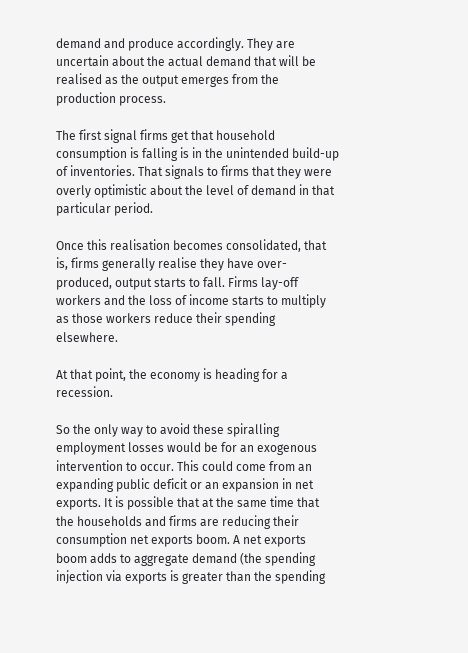demand and produce accordingly. They are uncertain about the actual demand that will be realised as the output emerges from the production process.

The first signal firms get that household consumption is falling is in the unintended build-up of inventories. That signals to firms that they were overly optimistic about the level of demand in that particular period.

Once this realisation becomes consolidated, that is, firms generally realise they have over-produced, output starts to fall. Firms lay-off workers and the loss of income starts to multiply as those workers reduce their spending elsewhere.

At that point, the economy is heading for a recession.

So the only way to avoid these spiralling employment losses would be for an exogenous intervention to occur. This could come from an expanding public deficit or an expansion in net exports. It is possible that at the same time that the households and firms are reducing their consumption net exports boom. A net exports boom adds to aggregate demand (the spending injection via exports is greater than the spending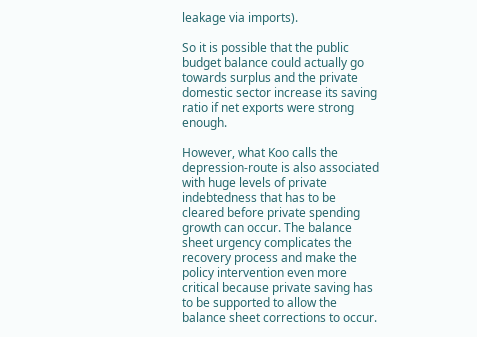leakage via imports).

So it is possible that the public budget balance could actually go towards surplus and the private domestic sector increase its saving ratio if net exports were strong enough.

However, what Koo calls the depression-route is also associated with huge levels of private indebtedness that has to be cleared before private spending growth can occur. The balance sheet urgency complicates the recovery process and make the policy intervention even more critical because private saving has to be supported to allow the balance sheet corrections to occur.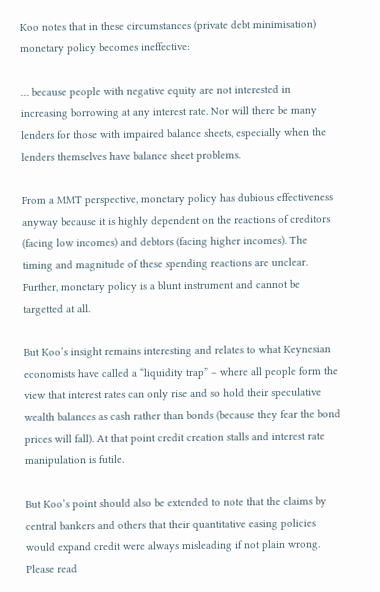Koo notes that in these circumstances (private debt minimisation) monetary policy becomes ineffective:

… because people with negative equity are not interested in increasing borrowing at any interest rate. Nor will there be many lenders for those with impaired balance sheets, especially when the lenders themselves have balance sheet problems.

From a MMT perspective, monetary policy has dubious effectiveness anyway because it is highly dependent on the reactions of creditors (facing low incomes) and debtors (facing higher incomes). The timing and magnitude of these spending reactions are unclear. Further, monetary policy is a blunt instrument and cannot be targetted at all.

But Koo’s insight remains interesting and relates to what Keynesian economists have called a “liquidity trap” – where all people form the view that interest rates can only rise and so hold their speculative wealth balances as cash rather than bonds (because they fear the bond prices will fall). At that point credit creation stalls and interest rate manipulation is futile.

But Koo’s point should also be extended to note that the claims by central bankers and others that their quantitative easing policies would expand credit were always misleading if not plain wrong. Please read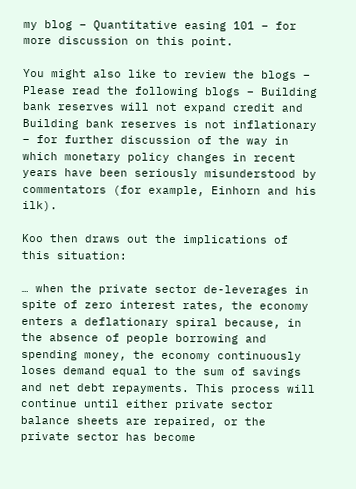my blog – Quantitative easing 101 – for more discussion on this point.

You might also like to review the blogs – Please read the following blogs – Building bank reserves will not expand credit and Building bank reserves is not inflationary – for further discussion of the way in which monetary policy changes in recent years have been seriously misunderstood by commentators (for example, Einhorn and his ilk).

Koo then draws out the implications of this situation:

… when the private sector de-leverages in spite of zero interest rates, the economy enters a deflationary spiral because, in the absence of people borrowing and spending money, the economy continuously loses demand equal to the sum of savings and net debt repayments. This process will continue until either private sector balance sheets are repaired, or the private sector has become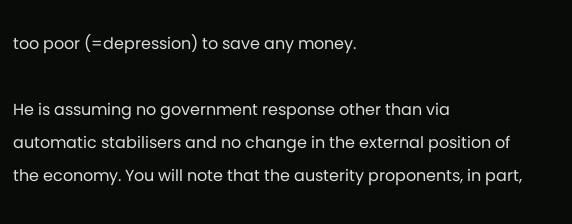too poor (=depression) to save any money.

He is assuming no government response other than via automatic stabilisers and no change in the external position of the economy. You will note that the austerity proponents, in part,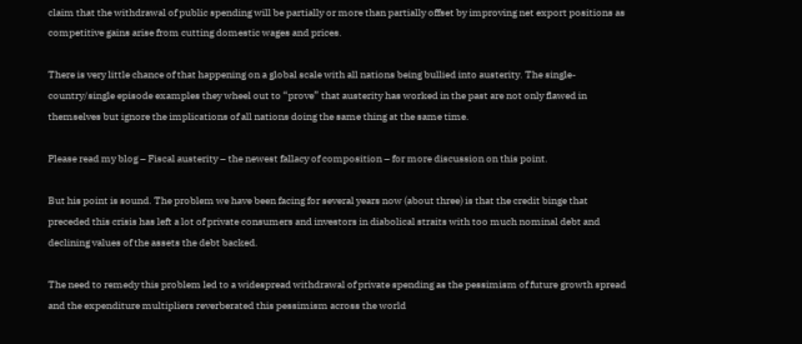claim that the withdrawal of public spending will be partially or more than partially offset by improving net export positions as competitive gains arise from cutting domestic wages and prices.

There is very little chance of that happening on a global scale with all nations being bullied into austerity. The single-country/single episode examples they wheel out to “prove” that austerity has worked in the past are not only flawed in themselves but ignore the implications of all nations doing the same thing at the same time.

Please read my blog – Fiscal austerity – the newest fallacy of composition – for more discussion on this point.

But his point is sound. The problem we have been facing for several years now (about three) is that the credit binge that preceded this crisis has left a lot of private consumers and investors in diabolical straits with too much nominal debt and declining values of the assets the debt backed.

The need to remedy this problem led to a widespread withdrawal of private spending as the pessimism of future growth spread and the expenditure multipliers reverberated this pessimism across the world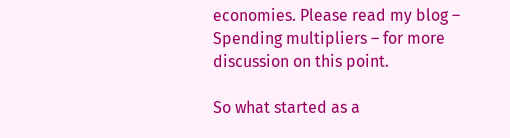economies. Please read my blog – Spending multipliers – for more discussion on this point.

So what started as a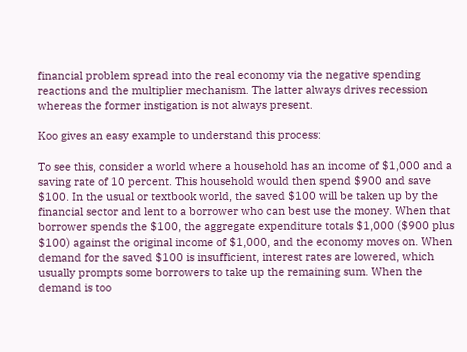financial problem spread into the real economy via the negative spending reactions and the multiplier mechanism. The latter always drives recession whereas the former instigation is not always present.

Koo gives an easy example to understand this process:

To see this, consider a world where a household has an income of $1,000 and a saving rate of 10 percent. This household would then spend $900 and save $100. In the usual or textbook world, the saved $100 will be taken up by the financial sector and lent to a borrower who can best use the money. When that borrower spends the $100, the aggregate expenditure totals $1,000 ($900 plus $100) against the original income of $1,000, and the economy moves on. When demand for the saved $100 is insufficient, interest rates are lowered, which usually prompts some borrowers to take up the remaining sum. When the demand is too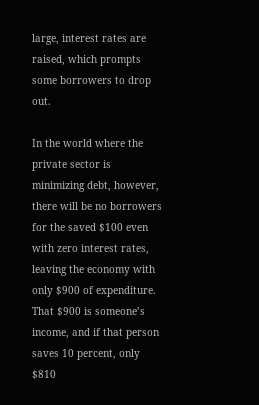large, interest rates are raised, which prompts some borrowers to drop out.

In the world where the private sector is minimizing debt, however, there will be no borrowers for the saved $100 even with zero interest rates, leaving the economy with only $900 of expenditure. That $900 is someone’s income, and if that person saves 10 percent, only $810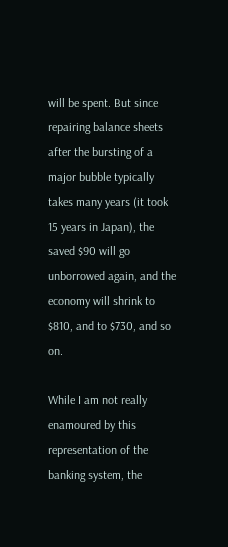will be spent. But since repairing balance sheets after the bursting of a major bubble typically takes many years (it took 15 years in Japan), the saved $90 will go unborrowed again, and the economy will shrink to $810, and to $730, and so on.

While I am not really enamoured by this representation of the banking system, the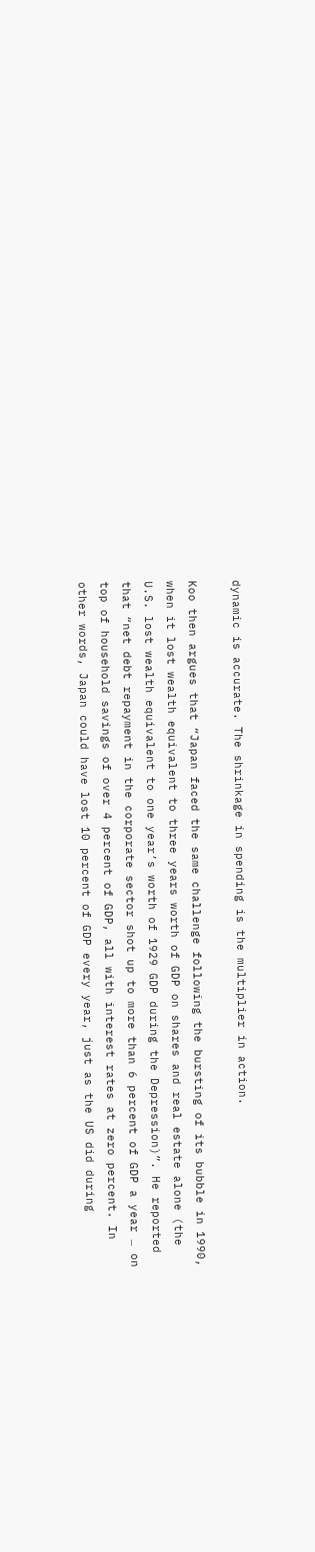dynamic is accurate. The shrinkage in spending is the multiplier in action.

Koo then argues that “Japan faced the same challenge following the bursting of its bubble in 1990, when it lost wealth equivalent to three years worth of GDP on shares and real estate alone (the U.S. lost wealth equivalent to one year’s worth of 1929 GDP during the Depression)”. He reported that “net debt repayment in the corporate sector shot up to more than 6 percent of GDP a year … on top of household savings of over 4 percent of GDP, all with interest rates at zero percent. In other words, Japan could have lost 10 percent of GDP every year, just as the US did during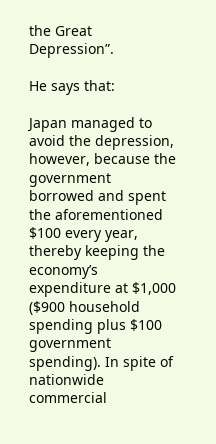the Great Depression”.

He says that:

Japan managed to avoid the depression, however, because the government borrowed and spent the aforementioned $100 every year, thereby keeping the economy’s expenditure at $1,000 ($900 household spending plus $100 government spending). In spite of nationwide commercial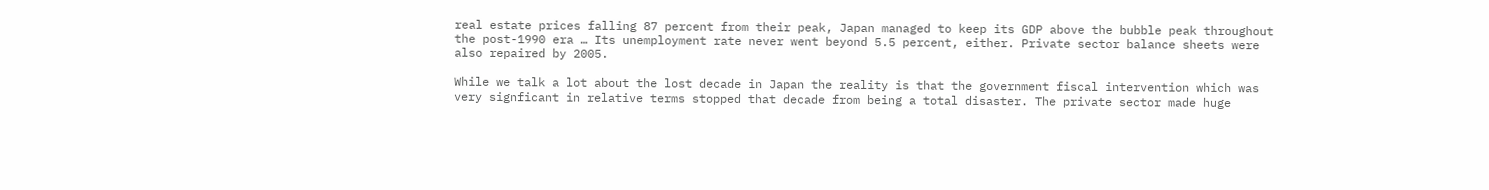real estate prices falling 87 percent from their peak, Japan managed to keep its GDP above the bubble peak throughout the post-1990 era … Its unemployment rate never went beyond 5.5 percent, either. Private sector balance sheets were also repaired by 2005.

While we talk a lot about the lost decade in Japan the reality is that the government fiscal intervention which was very signficant in relative terms stopped that decade from being a total disaster. The private sector made huge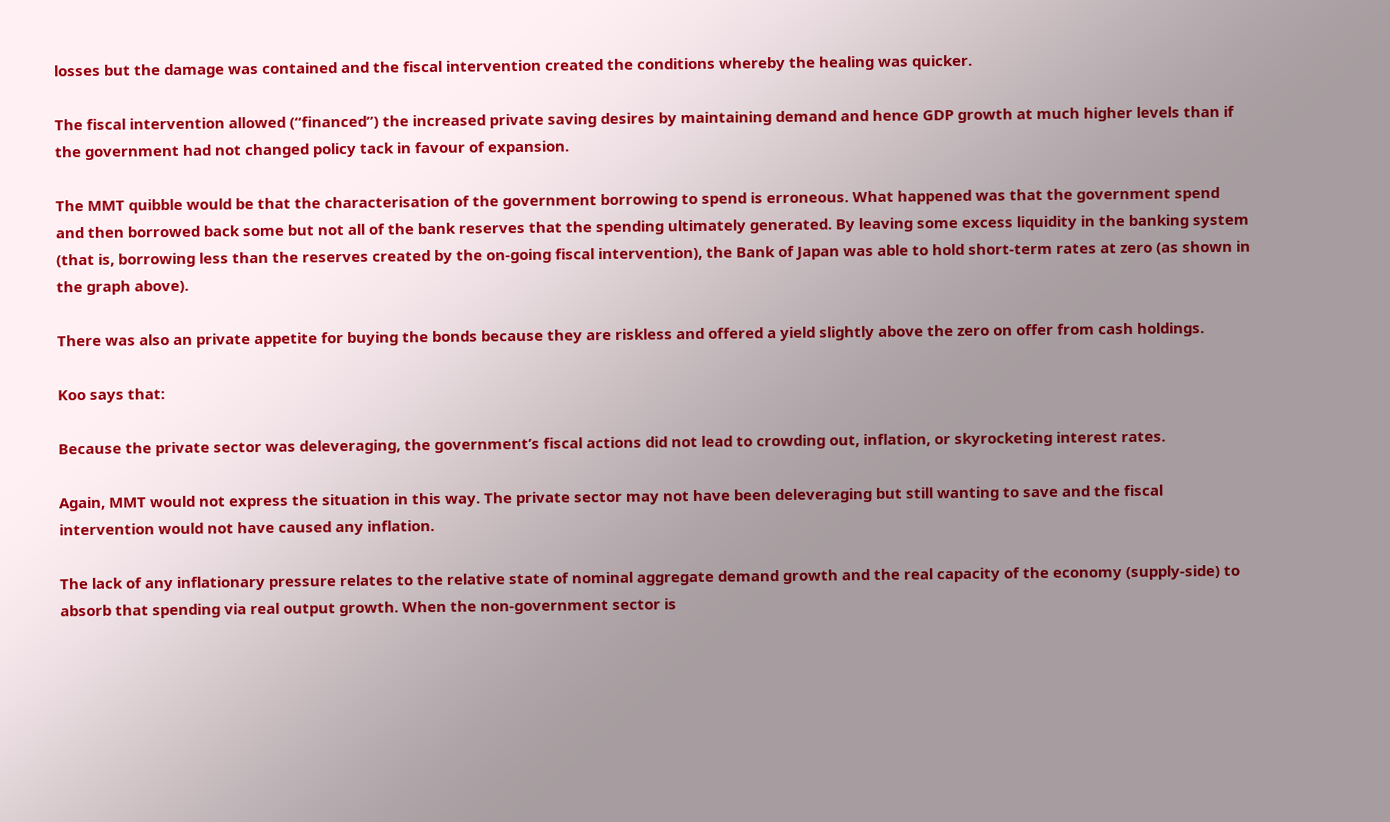losses but the damage was contained and the fiscal intervention created the conditions whereby the healing was quicker.

The fiscal intervention allowed (“financed”) the increased private saving desires by maintaining demand and hence GDP growth at much higher levels than if the government had not changed policy tack in favour of expansion.

The MMT quibble would be that the characterisation of the government borrowing to spend is erroneous. What happened was that the government spend and then borrowed back some but not all of the bank reserves that the spending ultimately generated. By leaving some excess liquidity in the banking system (that is, borrowing less than the reserves created by the on-going fiscal intervention), the Bank of Japan was able to hold short-term rates at zero (as shown in the graph above).

There was also an private appetite for buying the bonds because they are riskless and offered a yield slightly above the zero on offer from cash holdings.

Koo says that:

Because the private sector was deleveraging, the government’s fiscal actions did not lead to crowding out, inflation, or skyrocketing interest rates.

Again, MMT would not express the situation in this way. The private sector may not have been deleveraging but still wanting to save and the fiscal intervention would not have caused any inflation.

The lack of any inflationary pressure relates to the relative state of nominal aggregate demand growth and the real capacity of the economy (supply-side) to absorb that spending via real output growth. When the non-government sector is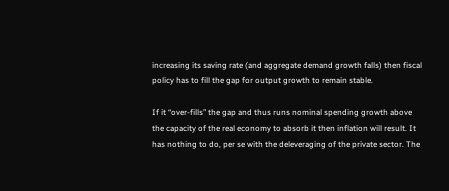increasing its saving rate (and aggregate demand growth falls) then fiscal policy has to fill the gap for output growth to remain stable.

If it “over-fills” the gap and thus runs nominal spending growth above the capacity of the real economy to absorb it then inflation will result. It has nothing to do, per se with the deleveraging of the private sector. The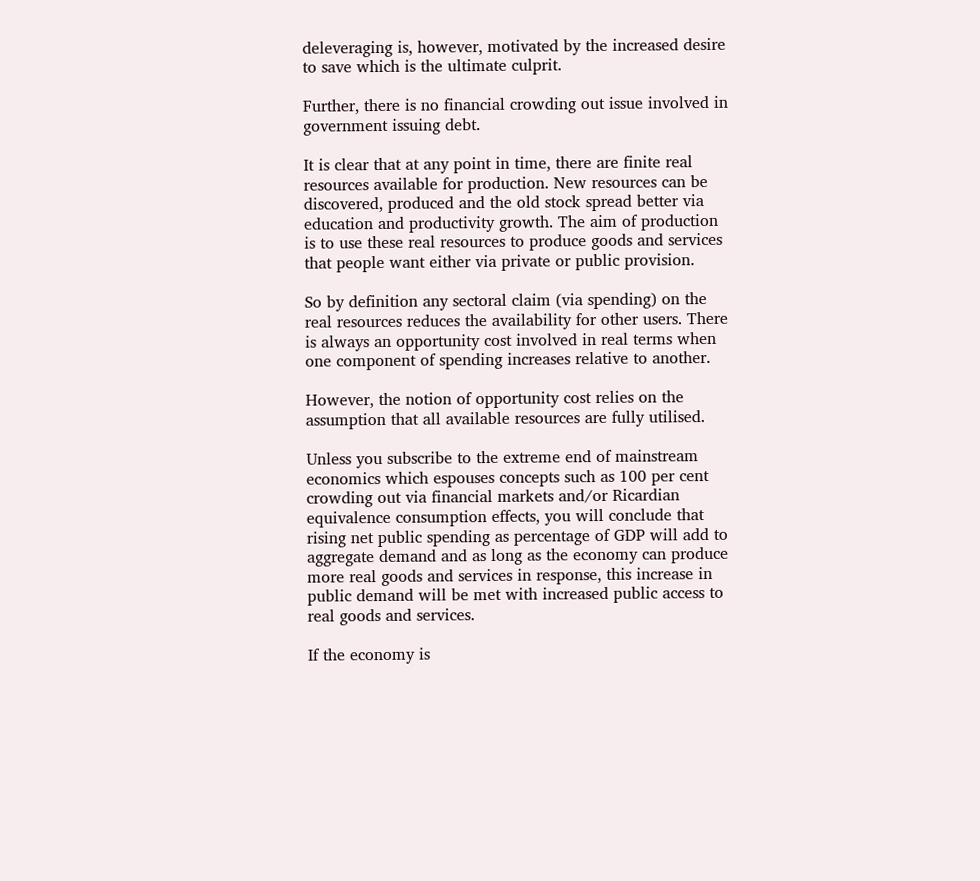deleveraging is, however, motivated by the increased desire to save which is the ultimate culprit.

Further, there is no financial crowding out issue involved in government issuing debt.

It is clear that at any point in time, there are finite real resources available for production. New resources can be discovered, produced and the old stock spread better via education and productivity growth. The aim of production is to use these real resources to produce goods and services that people want either via private or public provision.

So by definition any sectoral claim (via spending) on the real resources reduces the availability for other users. There is always an opportunity cost involved in real terms when one component of spending increases relative to another.

However, the notion of opportunity cost relies on the assumption that all available resources are fully utilised.

Unless you subscribe to the extreme end of mainstream economics which espouses concepts such as 100 per cent crowding out via financial markets and/or Ricardian equivalence consumption effects, you will conclude that rising net public spending as percentage of GDP will add to aggregate demand and as long as the economy can produce more real goods and services in response, this increase in public demand will be met with increased public access to real goods and services.

If the economy is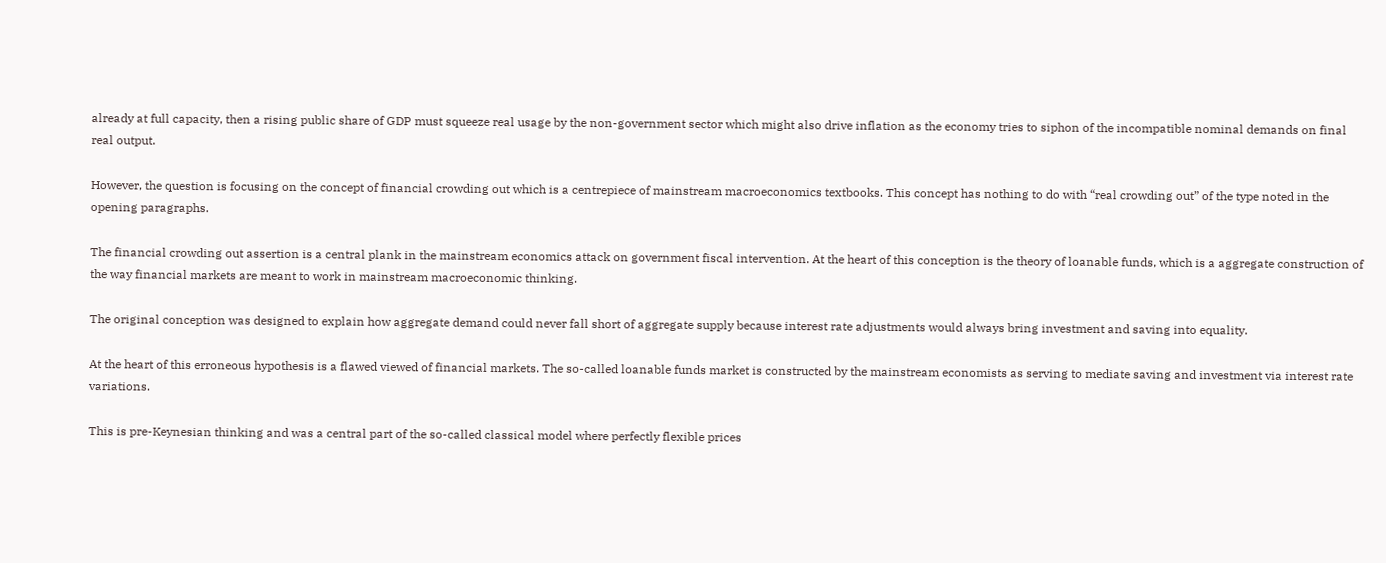already at full capacity, then a rising public share of GDP must squeeze real usage by the non-government sector which might also drive inflation as the economy tries to siphon of the incompatible nominal demands on final real output.

However, the question is focusing on the concept of financial crowding out which is a centrepiece of mainstream macroeconomics textbooks. This concept has nothing to do with “real crowding out” of the type noted in the opening paragraphs.

The financial crowding out assertion is a central plank in the mainstream economics attack on government fiscal intervention. At the heart of this conception is the theory of loanable funds, which is a aggregate construction of the way financial markets are meant to work in mainstream macroeconomic thinking.

The original conception was designed to explain how aggregate demand could never fall short of aggregate supply because interest rate adjustments would always bring investment and saving into equality.

At the heart of this erroneous hypothesis is a flawed viewed of financial markets. The so-called loanable funds market is constructed by the mainstream economists as serving to mediate saving and investment via interest rate variations.

This is pre-Keynesian thinking and was a central part of the so-called classical model where perfectly flexible prices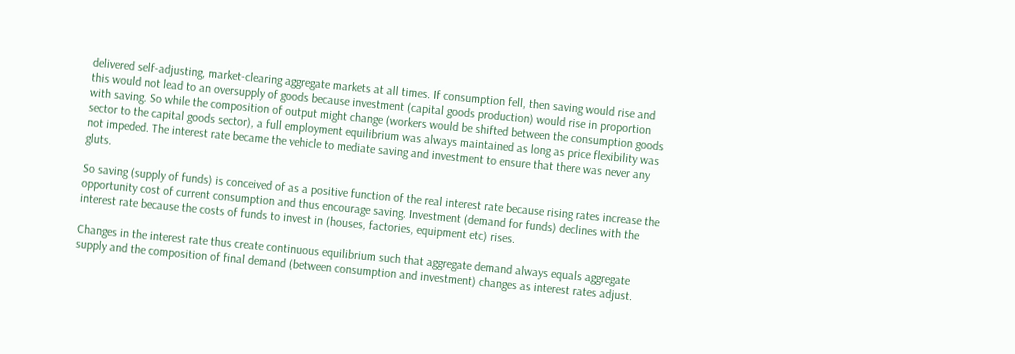delivered self-adjusting, market-clearing aggregate markets at all times. If consumption fell, then saving would rise and this would not lead to an oversupply of goods because investment (capital goods production) would rise in proportion with saving. So while the composition of output might change (workers would be shifted between the consumption goods sector to the capital goods sector), a full employment equilibrium was always maintained as long as price flexibility was not impeded. The interest rate became the vehicle to mediate saving and investment to ensure that there was never any gluts.

So saving (supply of funds) is conceived of as a positive function of the real interest rate because rising rates increase the opportunity cost of current consumption and thus encourage saving. Investment (demand for funds) declines with the interest rate because the costs of funds to invest in (houses, factories, equipment etc) rises.

Changes in the interest rate thus create continuous equilibrium such that aggregate demand always equals aggregate supply and the composition of final demand (between consumption and investment) changes as interest rates adjust.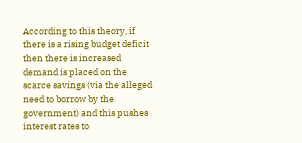According to this theory, if there is a rising budget deficit then there is increased demand is placed on the scarce savings (via the alleged need to borrow by the government) and this pushes interest rates to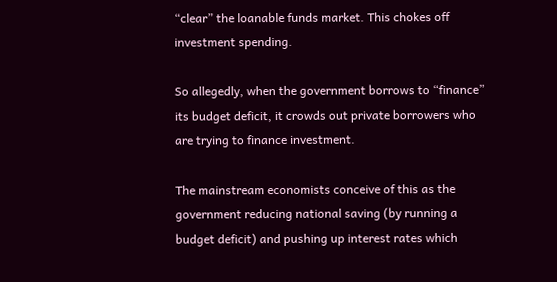“clear” the loanable funds market. This chokes off investment spending.

So allegedly, when the government borrows to “finance” its budget deficit, it crowds out private borrowers who are trying to finance investment.

The mainstream economists conceive of this as the government reducing national saving (by running a budget deficit) and pushing up interest rates which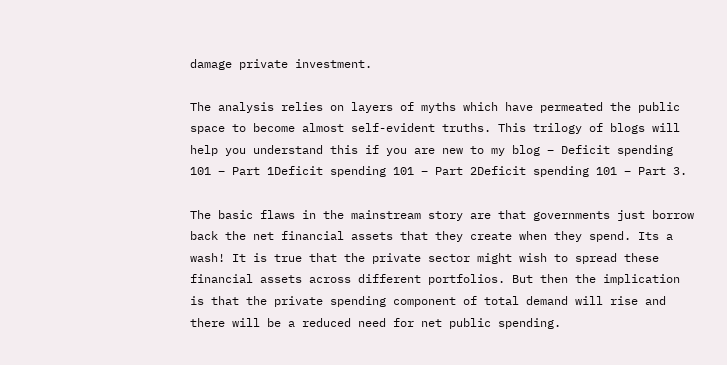damage private investment.

The analysis relies on layers of myths which have permeated the public space to become almost self-evident truths. This trilogy of blogs will help you understand this if you are new to my blog – Deficit spending 101 – Part 1Deficit spending 101 – Part 2Deficit spending 101 – Part 3.

The basic flaws in the mainstream story are that governments just borrow back the net financial assets that they create when they spend. Its a wash! It is true that the private sector might wish to spread these financial assets across different portfolios. But then the implication is that the private spending component of total demand will rise and there will be a reduced need for net public spending.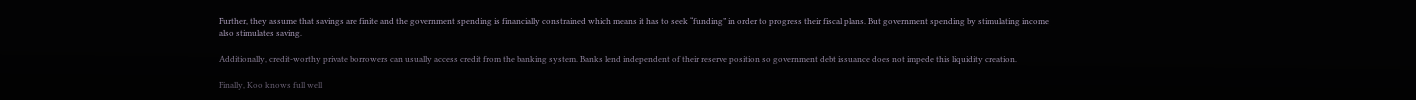Further, they assume that savings are finite and the government spending is financially constrained which means it has to seek “funding” in order to progress their fiscal plans. But government spending by stimulating income also stimulates saving.

Additionally, credit-worthy private borrowers can usually access credit from the banking system. Banks lend independent of their reserve position so government debt issuance does not impede this liquidity creation.

Finally, Koo knows full well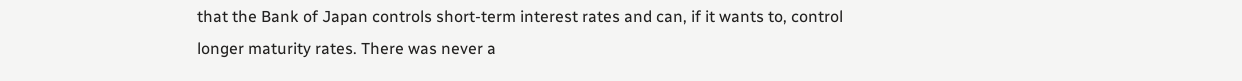that the Bank of Japan controls short-term interest rates and can, if it wants to, control longer maturity rates. There was never a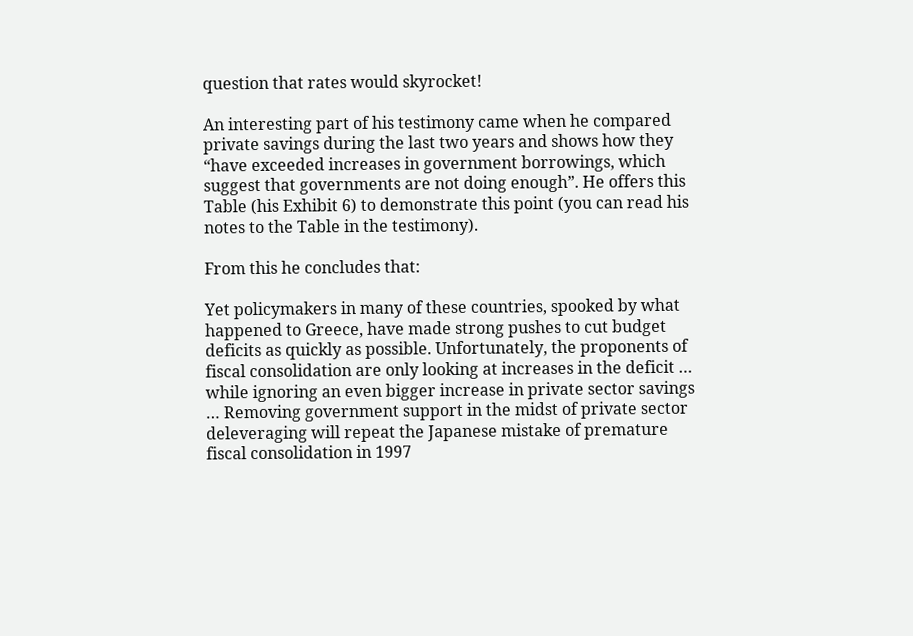question that rates would skyrocket!

An interesting part of his testimony came when he compared private savings during the last two years and shows how they “have exceeded increases in government borrowings, which suggest that governments are not doing enough”. He offers this Table (his Exhibit 6) to demonstrate this point (you can read his notes to the Table in the testimony).

From this he concludes that:

Yet policymakers in many of these countries, spooked by what happened to Greece, have made strong pushes to cut budget deficits as quickly as possible. Unfortunately, the proponents of fiscal consolidation are only looking at increases in the deficit … while ignoring an even bigger increase in private sector savings … Removing government support in the midst of private sector deleveraging will repeat the Japanese mistake of premature fiscal consolidation in 1997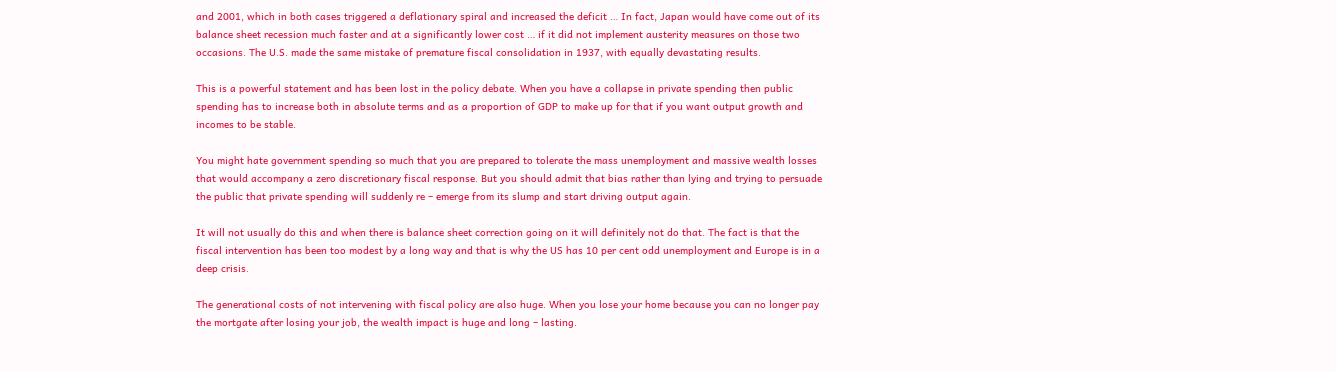and 2001, which in both cases triggered a deflationary spiral and increased the deficit … In fact, Japan would have come out of its balance sheet recession much faster and at a significantly lower cost … if it did not implement austerity measures on those two occasions. The U.S. made the same mistake of premature fiscal consolidation in 1937, with equally devastating results.

This is a powerful statement and has been lost in the policy debate. When you have a collapse in private spending then public spending has to increase both in absolute terms and as a proportion of GDP to make up for that if you want output growth and incomes to be stable.

You might hate government spending so much that you are prepared to tolerate the mass unemployment and massive wealth losses that would accompany a zero discretionary fiscal response. But you should admit that bias rather than lying and trying to persuade the public that private spending will suddenly re – emerge from its slump and start driving output again.

It will not usually do this and when there is balance sheet correction going on it will definitely not do that. The fact is that the fiscal intervention has been too modest by a long way and that is why the US has 10 per cent odd unemployment and Europe is in a deep crisis.

The generational costs of not intervening with fiscal policy are also huge. When you lose your home because you can no longer pay the mortgate after losing your job, the wealth impact is huge and long – lasting.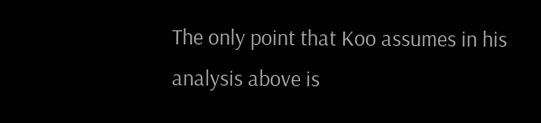The only point that Koo assumes in his analysis above is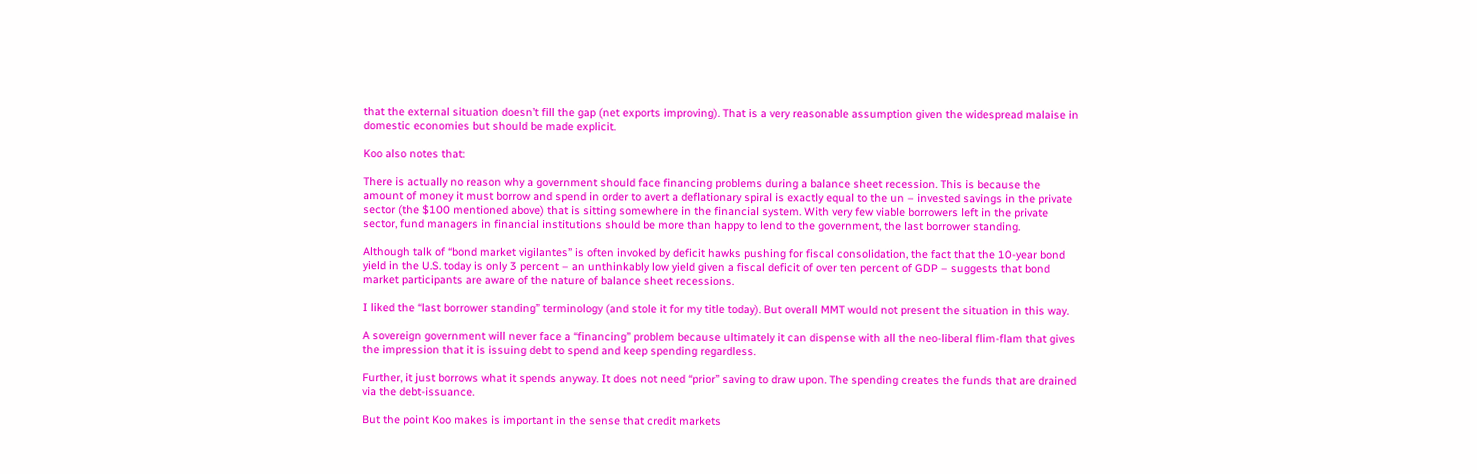that the external situation doesn’t fill the gap (net exports improving). That is a very reasonable assumption given the widespread malaise in domestic economies but should be made explicit.

Koo also notes that:

There is actually no reason why a government should face financing problems during a balance sheet recession. This is because the amount of money it must borrow and spend in order to avert a deflationary spiral is exactly equal to the un – invested savings in the private sector (the $100 mentioned above) that is sitting somewhere in the financial system. With very few viable borrowers left in the private sector, fund managers in financial institutions should be more than happy to lend to the government, the last borrower standing.

Although talk of “bond market vigilantes” is often invoked by deficit hawks pushing for fiscal consolidation, the fact that the 10-year bond yield in the U.S. today is only 3 percent – an unthinkably low yield given a fiscal deficit of over ten percent of GDP – suggests that bond market participants are aware of the nature of balance sheet recessions.

I liked the “last borrower standing” terminology (and stole it for my title today). But overall MMT would not present the situation in this way.

A sovereign government will never face a “financing” problem because ultimately it can dispense with all the neo-liberal flim-flam that gives the impression that it is issuing debt to spend and keep spending regardless.

Further, it just borrows what it spends anyway. It does not need “prior” saving to draw upon. The spending creates the funds that are drained via the debt-issuance.

But the point Koo makes is important in the sense that credit markets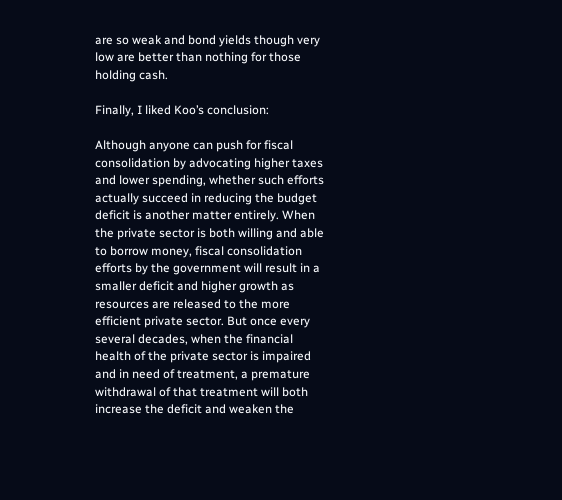are so weak and bond yields though very low are better than nothing for those holding cash.

Finally, I liked Koo’s conclusion:

Although anyone can push for fiscal consolidation by advocating higher taxes and lower spending, whether such efforts actually succeed in reducing the budget deficit is another matter entirely. When the private sector is both willing and able to borrow money, fiscal consolidation efforts by the government will result in a smaller deficit and higher growth as resources are released to the more efficient private sector. But once every several decades, when the financial health of the private sector is impaired and in need of treatment, a premature withdrawal of that treatment will both increase the deficit and weaken the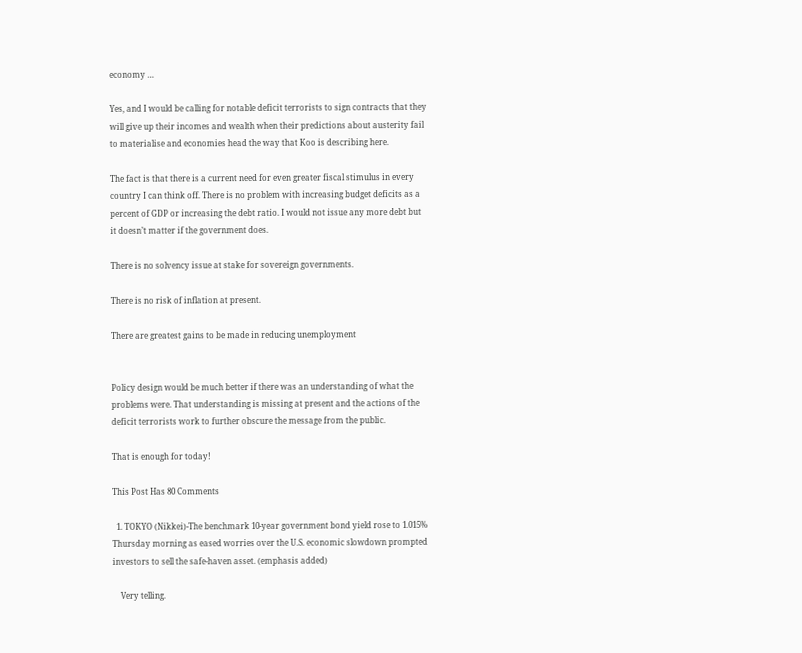economy …

Yes, and I would be calling for notable deficit terrorists to sign contracts that they will give up their incomes and wealth when their predictions about austerity fail to materialise and economies head the way that Koo is describing here.

The fact is that there is a current need for even greater fiscal stimulus in every country I can think off. There is no problem with increasing budget deficits as a percent of GDP or increasing the debt ratio. I would not issue any more debt but it doesn’t matter if the government does.

There is no solvency issue at stake for sovereign governments.

There is no risk of inflation at present.

There are greatest gains to be made in reducing unemployment


Policy design would be much better if there was an understanding of what the problems were. That understanding is missing at present and the actions of the deficit terrorists work to further obscure the message from the public.

That is enough for today!

This Post Has 80 Comments

  1. TOKYO (Nikkei)-The benchmark 10-year government bond yield rose to 1.015% Thursday morning as eased worries over the U.S. economic slowdown prompted investors to sell the safe-haven asset. (emphasis added)

    Very telling.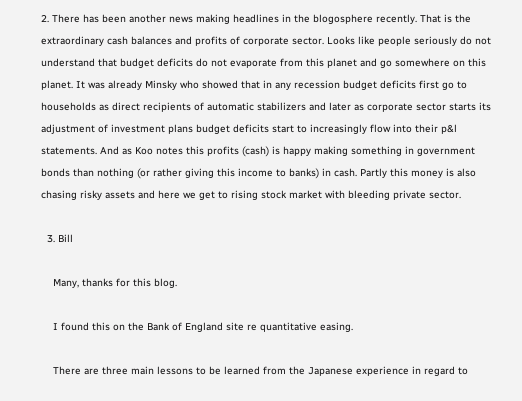2. There has been another news making headlines in the blogosphere recently. That is the extraordinary cash balances and profits of corporate sector. Looks like people seriously do not understand that budget deficits do not evaporate from this planet and go somewhere on this planet. It was already Minsky who showed that in any recession budget deficits first go to households as direct recipients of automatic stabilizers and later as corporate sector starts its adjustment of investment plans budget deficits start to increasingly flow into their p&l statements. And as Koo notes this profits (cash) is happy making something in government bonds than nothing (or rather giving this income to banks) in cash. Partly this money is also chasing risky assets and here we get to rising stock market with bleeding private sector.

  3. Bill

    Many, thanks for this blog.

    I found this on the Bank of England site re quantitative easing.

    There are three main lessons to be learned from the Japanese experience in regard to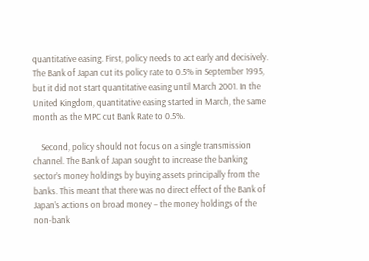quantitative easing. First, policy needs to act early and decisively. The Bank of Japan cut its policy rate to 0.5% in September 1995, but it did not start quantitative easing until March 2001. In the United Kingdom, quantitative easing started in March, the same month as the MPC cut Bank Rate to 0.5%.

    Second, policy should not focus on a single transmission channel. The Bank of Japan sought to increase the banking sector’s money holdings by buying assets principally from the banks. This meant that there was no direct effect of the Bank of Japan’s actions on broad money – the money holdings of the non-bank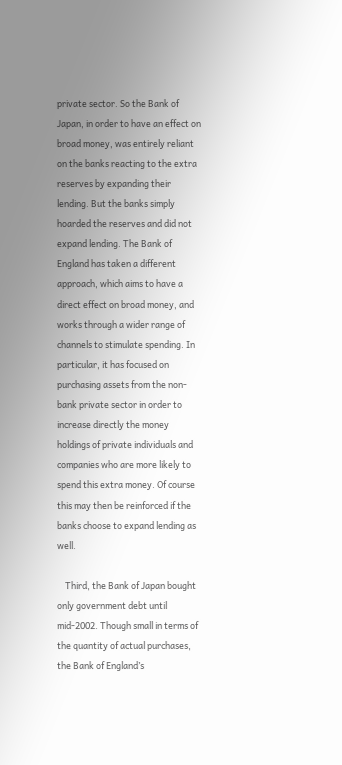private sector. So the Bank of Japan, in order to have an effect on broad money, was entirely reliant on the banks reacting to the extra reserves by expanding their lending. But the banks simply hoarded the reserves and did not expand lending. The Bank of England has taken a different approach, which aims to have a direct effect on broad money, and works through a wider range of channels to stimulate spending. In particular, it has focused on purchasing assets from the non-bank private sector in order to increase directly the money holdings of private individuals and companies who are more likely to spend this extra money. Of course this may then be reinforced if the banks choose to expand lending as well.

    Third, the Bank of Japan bought only government debt until mid-2002. Though small in terms of the quantity of actual purchases, the Bank of England’s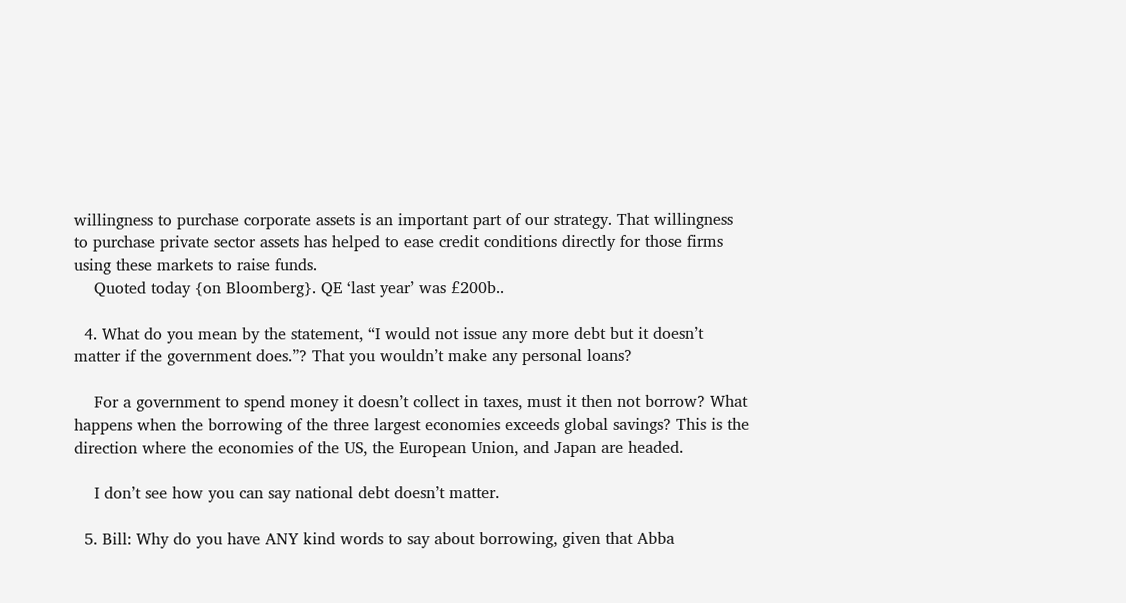willingness to purchase corporate assets is an important part of our strategy. That willingness to purchase private sector assets has helped to ease credit conditions directly for those firms using these markets to raise funds.
    Quoted today {on Bloomberg}. QE ‘last year’ was £200b..

  4. What do you mean by the statement, “I would not issue any more debt but it doesn’t matter if the government does.”? That you wouldn’t make any personal loans?

    For a government to spend money it doesn’t collect in taxes, must it then not borrow? What happens when the borrowing of the three largest economies exceeds global savings? This is the direction where the economies of the US, the European Union, and Japan are headed.

    I don’t see how you can say national debt doesn’t matter.

  5. Bill: Why do you have ANY kind words to say about borrowing, given that Abba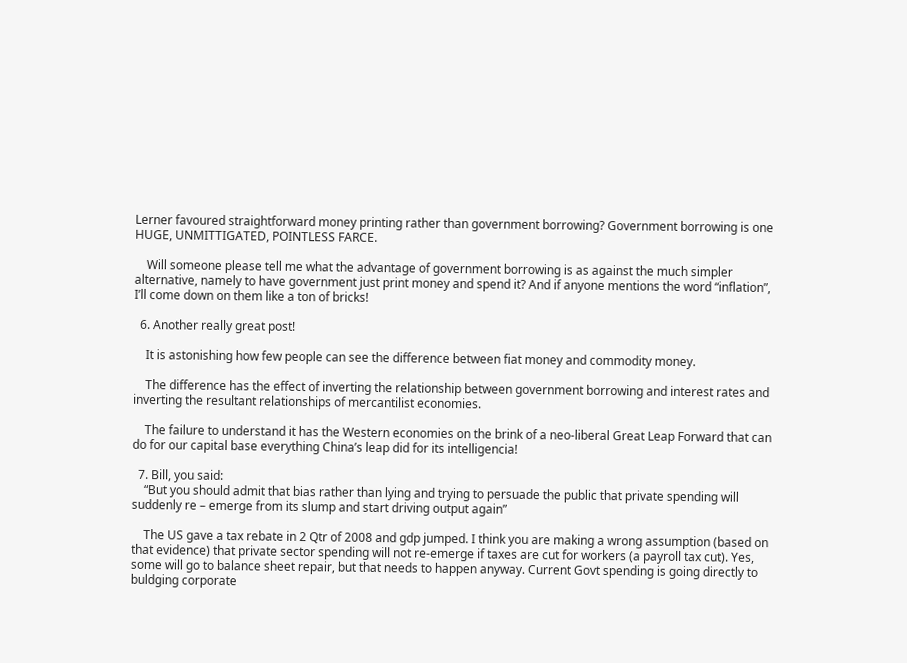Lerner favoured straightforward money printing rather than government borrowing? Government borrowing is one HUGE, UNMITTIGATED, POINTLESS FARCE.

    Will someone please tell me what the advantage of government borrowing is as against the much simpler alternative, namely to have government just print money and spend it? And if anyone mentions the word “inflation”, I’ll come down on them like a ton of bricks!

  6. Another really great post!

    It is astonishing how few people can see the difference between fiat money and commodity money.

    The difference has the effect of inverting the relationship between government borrowing and interest rates and inverting the resultant relationships of mercantilist economies.

    The failure to understand it has the Western economies on the brink of a neo-liberal Great Leap Forward that can do for our capital base everything China’s leap did for its intelligencia!

  7. Bill, you said:
    “But you should admit that bias rather than lying and trying to persuade the public that private spending will suddenly re – emerge from its slump and start driving output again”

    The US gave a tax rebate in 2 Qtr of 2008 and gdp jumped. I think you are making a wrong assumption (based on that evidence) that private sector spending will not re-emerge if taxes are cut for workers (a payroll tax cut). Yes, some will go to balance sheet repair, but that needs to happen anyway. Current Govt spending is going directly to buldging corporate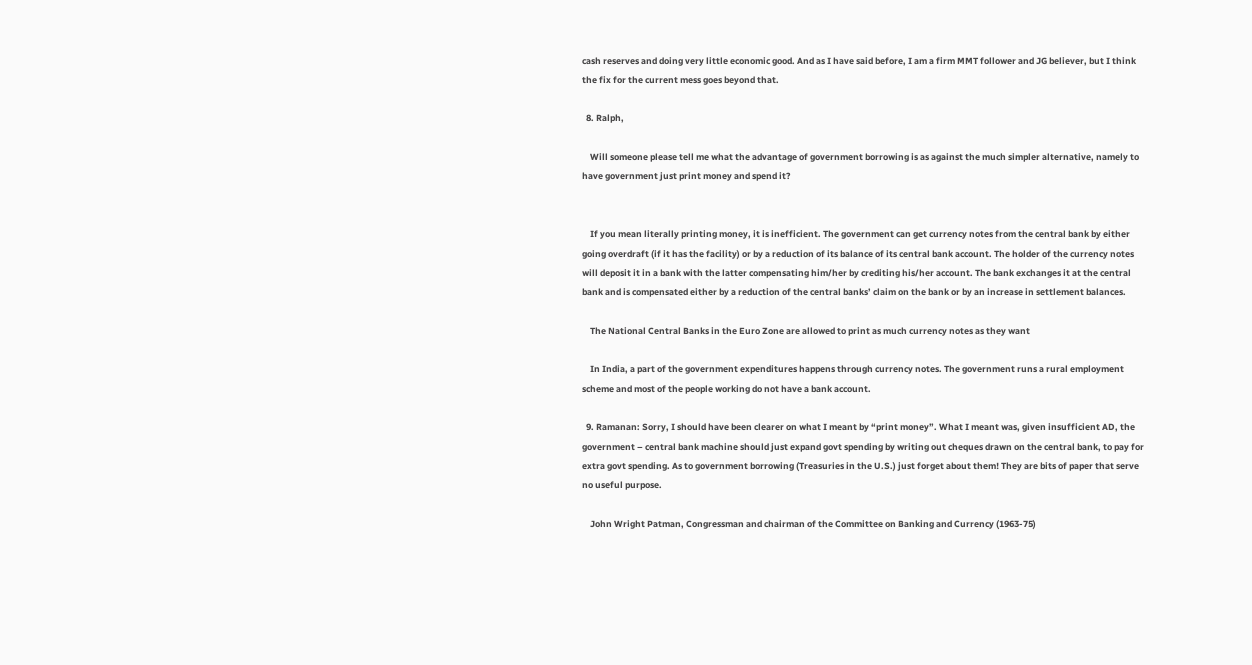cash reserves and doing very little economic good. And as I have said before, I am a firm MMT follower and JG believer, but I think the fix for the current mess goes beyond that.

  8. Ralph,

    Will someone please tell me what the advantage of government borrowing is as against the much simpler alternative, namely to have government just print money and spend it?


    If you mean literally printing money, it is inefficient. The government can get currency notes from the central bank by either going overdraft (if it has the facility) or by a reduction of its balance of its central bank account. The holder of the currency notes will deposit it in a bank with the latter compensating him/her by crediting his/her account. The bank exchanges it at the central bank and is compensated either by a reduction of the central banks’ claim on the bank or by an increase in settlement balances.

    The National Central Banks in the Euro Zone are allowed to print as much currency notes as they want

    In India, a part of the government expenditures happens through currency notes. The government runs a rural employment scheme and most of the people working do not have a bank account.

  9. Ramanan: Sorry, I should have been clearer on what I meant by “print money”. What I meant was, given insufficient AD, the government – central bank machine should just expand govt spending by writing out cheques drawn on the central bank, to pay for extra govt spending. As to government borrowing (Treasuries in the U.S.) just forget about them! They are bits of paper that serve no useful purpose.

    John Wright Patman, Congressman and chairman of the Committee on Banking and Currency (1963-75)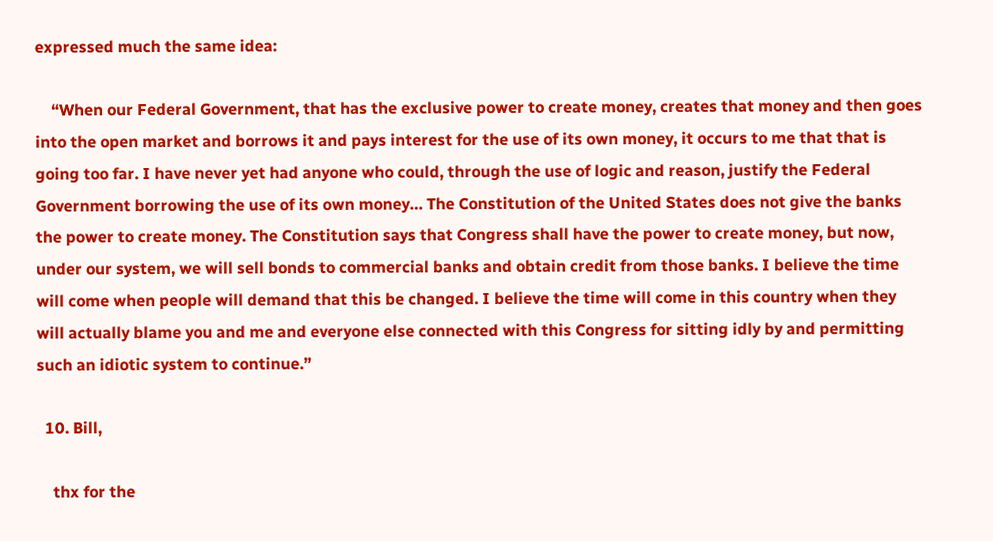expressed much the same idea:

    “When our Federal Government, that has the exclusive power to create money, creates that money and then goes into the open market and borrows it and pays interest for the use of its own money, it occurs to me that that is going too far. I have never yet had anyone who could, through the use of logic and reason, justify the Federal Government borrowing the use of its own money… The Constitution of the United States does not give the banks the power to create money. The Constitution says that Congress shall have the power to create money, but now, under our system, we will sell bonds to commercial banks and obtain credit from those banks. I believe the time will come when people will demand that this be changed. I believe the time will come in this country when they will actually blame you and me and everyone else connected with this Congress for sitting idly by and permitting such an idiotic system to continue.”

  10. Bill,

    thx for the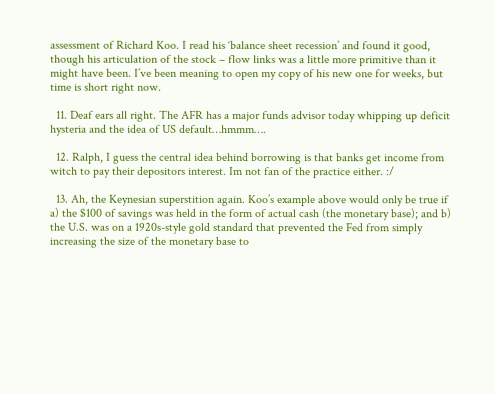assessment of Richard Koo. I read his ‘balance sheet recession’ and found it good, though his articulation of the stock – flow links was a little more primitive than it might have been. I’ve been meaning to open my copy of his new one for weeks, but time is short right now.

  11. Deaf ears all right. The AFR has a major funds advisor today whipping up deficit hysteria and the idea of US default…hmmm….

  12. Ralph, I guess the central idea behind borrowing is that banks get income from witch to pay their depositors interest. Im not fan of the practice either. :/

  13. Ah, the Keynesian superstition again. Koo’s example above would only be true if a) the $100 of savings was held in the form of actual cash (the monetary base); and b) the U.S. was on a 1920s-style gold standard that prevented the Fed from simply increasing the size of the monetary base to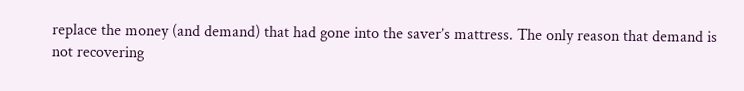replace the money (and demand) that had gone into the saver’s mattress. The only reason that demand is not recovering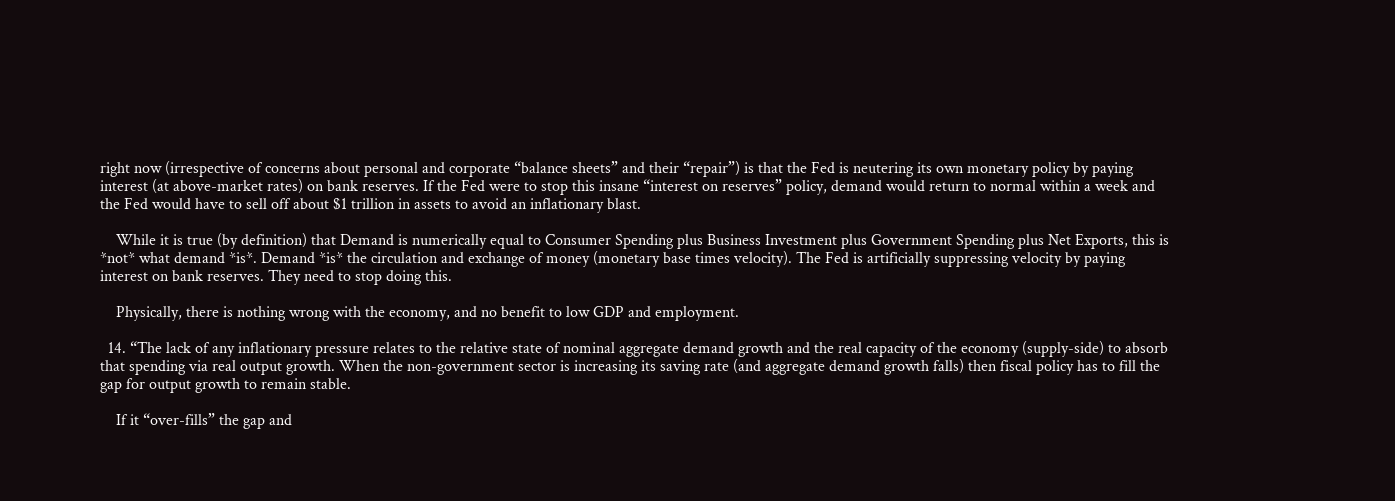right now (irrespective of concerns about personal and corporate “balance sheets” and their “repair”) is that the Fed is neutering its own monetary policy by paying interest (at above-market rates) on bank reserves. If the Fed were to stop this insane “interest on reserves” policy, demand would return to normal within a week and the Fed would have to sell off about $1 trillion in assets to avoid an inflationary blast.

    While it is true (by definition) that Demand is numerically equal to Consumer Spending plus Business Investment plus Government Spending plus Net Exports, this is *not* what demand *is*. Demand *is* the circulation and exchange of money (monetary base times velocity). The Fed is artificially suppressing velocity by paying interest on bank reserves. They need to stop doing this.

    Physically, there is nothing wrong with the economy, and no benefit to low GDP and employment.

  14. “The lack of any inflationary pressure relates to the relative state of nominal aggregate demand growth and the real capacity of the economy (supply-side) to absorb that spending via real output growth. When the non-government sector is increasing its saving rate (and aggregate demand growth falls) then fiscal policy has to fill the gap for output growth to remain stable.

    If it “over-fills” the gap and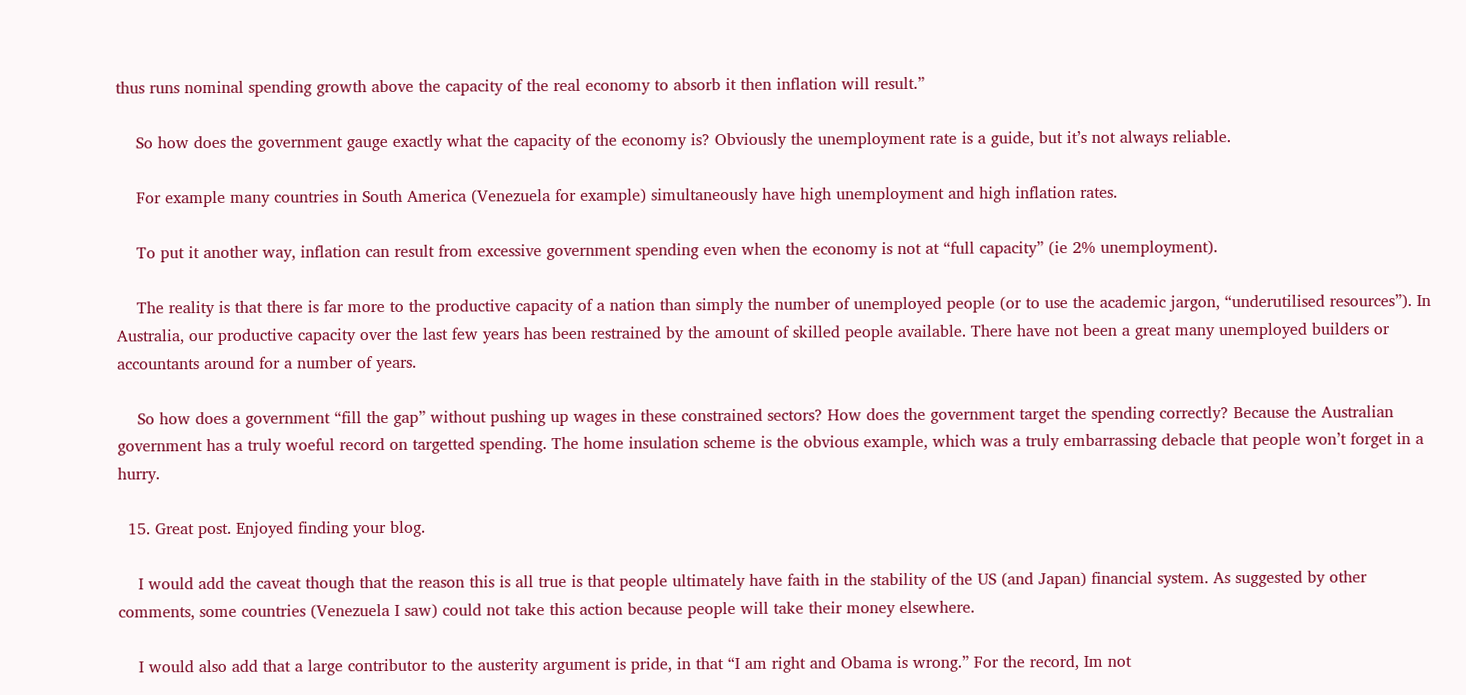thus runs nominal spending growth above the capacity of the real economy to absorb it then inflation will result.”

    So how does the government gauge exactly what the capacity of the economy is? Obviously the unemployment rate is a guide, but it’s not always reliable.

    For example many countries in South America (Venezuela for example) simultaneously have high unemployment and high inflation rates.

    To put it another way, inflation can result from excessive government spending even when the economy is not at “full capacity” (ie 2% unemployment).

    The reality is that there is far more to the productive capacity of a nation than simply the number of unemployed people (or to use the academic jargon, “underutilised resources”). In Australia, our productive capacity over the last few years has been restrained by the amount of skilled people available. There have not been a great many unemployed builders or accountants around for a number of years.

    So how does a government “fill the gap” without pushing up wages in these constrained sectors? How does the government target the spending correctly? Because the Australian government has a truly woeful record on targetted spending. The home insulation scheme is the obvious example, which was a truly embarrassing debacle that people won’t forget in a hurry.

  15. Great post. Enjoyed finding your blog.

    I would add the caveat though that the reason this is all true is that people ultimately have faith in the stability of the US (and Japan) financial system. As suggested by other comments, some countries (Venezuela I saw) could not take this action because people will take their money elsewhere.

    I would also add that a large contributor to the austerity argument is pride, in that “I am right and Obama is wrong.” For the record, Im not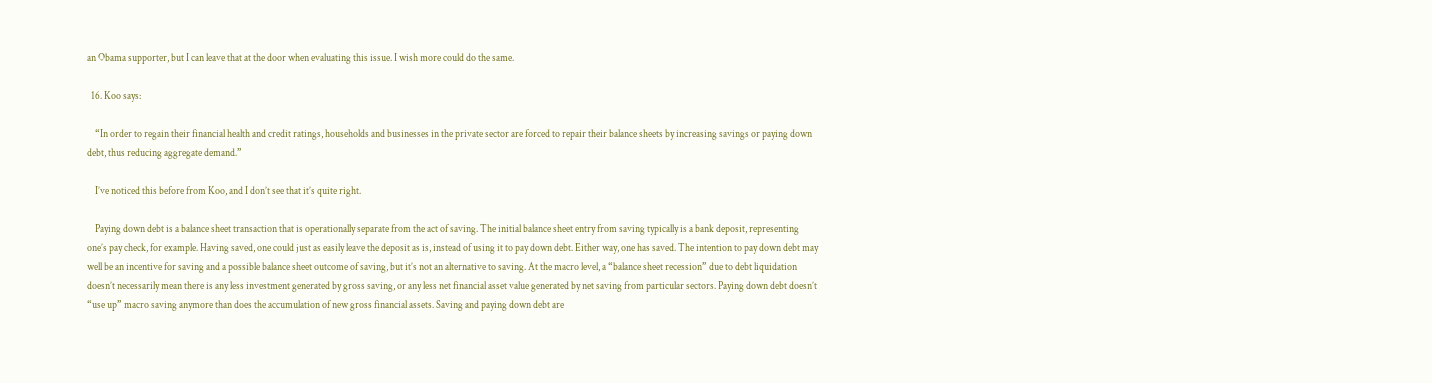an Obama supporter, but I can leave that at the door when evaluating this issue. I wish more could do the same.

  16. Koo says:

    “In order to regain their financial health and credit ratings, households and businesses in the private sector are forced to repair their balance sheets by increasing savings or paying down debt, thus reducing aggregate demand.”

    I’ve noticed this before from Koo, and I don’t see that it’s quite right.

    Paying down debt is a balance sheet transaction that is operationally separate from the act of saving. The initial balance sheet entry from saving typically is a bank deposit, representing one’s pay check, for example. Having saved, one could just as easily leave the deposit as is, instead of using it to pay down debt. Either way, one has saved. The intention to pay down debt may well be an incentive for saving and a possible balance sheet outcome of saving, but it’s not an alternative to saving. At the macro level, a “balance sheet recession” due to debt liquidation doesn’t necessarily mean there is any less investment generated by gross saving, or any less net financial asset value generated by net saving from particular sectors. Paying down debt doesn’t “use up” macro saving anymore than does the accumulation of new gross financial assets. Saving and paying down debt are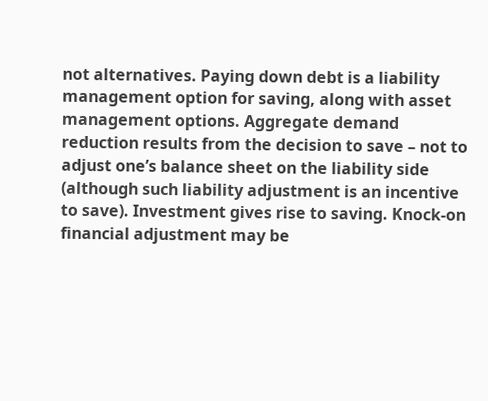not alternatives. Paying down debt is a liability management option for saving, along with asset management options. Aggregate demand reduction results from the decision to save – not to adjust one’s balance sheet on the liability side (although such liability adjustment is an incentive to save). Investment gives rise to saving. Knock-on financial adjustment may be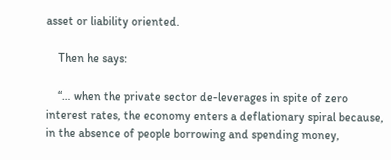asset or liability oriented.

    Then he says:

    “… when the private sector de-leverages in spite of zero interest rates, the economy enters a deflationary spiral because, in the absence of people borrowing and spending money,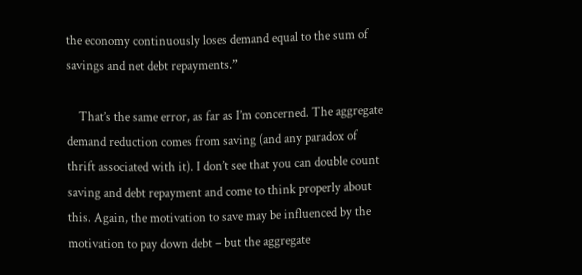the economy continuously loses demand equal to the sum of savings and net debt repayments.”

    That’s the same error, as far as I’m concerned. The aggregate demand reduction comes from saving (and any paradox of thrift associated with it). I don’t see that you can double count saving and debt repayment and come to think properly about this. Again, the motivation to save may be influenced by the motivation to pay down debt – but the aggregate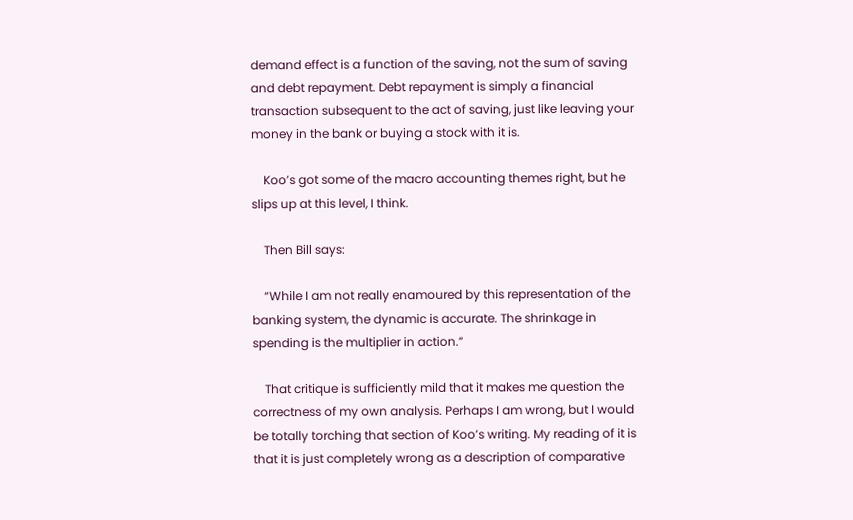demand effect is a function of the saving, not the sum of saving and debt repayment. Debt repayment is simply a financial transaction subsequent to the act of saving, just like leaving your money in the bank or buying a stock with it is.

    Koo’s got some of the macro accounting themes right, but he slips up at this level, I think.

    Then Bill says:

    “While I am not really enamoured by this representation of the banking system, the dynamic is accurate. The shrinkage in spending is the multiplier in action.”

    That critique is sufficiently mild that it makes me question the correctness of my own analysis. Perhaps I am wrong, but I would be totally torching that section of Koo’s writing. My reading of it is that it is just completely wrong as a description of comparative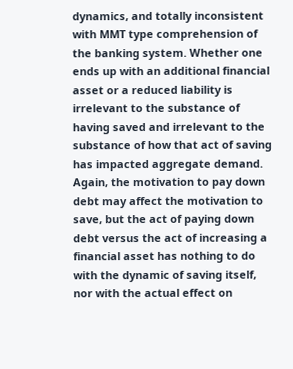dynamics, and totally inconsistent with MMT type comprehension of the banking system. Whether one ends up with an additional financial asset or a reduced liability is irrelevant to the substance of having saved and irrelevant to the substance of how that act of saving has impacted aggregate demand. Again, the motivation to pay down debt may affect the motivation to save, but the act of paying down debt versus the act of increasing a financial asset has nothing to do with the dynamic of saving itself, nor with the actual effect on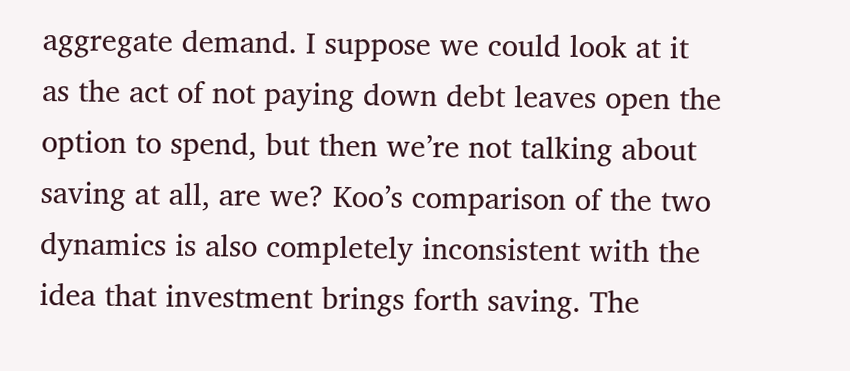aggregate demand. I suppose we could look at it as the act of not paying down debt leaves open the option to spend, but then we’re not talking about saving at all, are we? Koo’s comparison of the two dynamics is also completely inconsistent with the idea that investment brings forth saving. The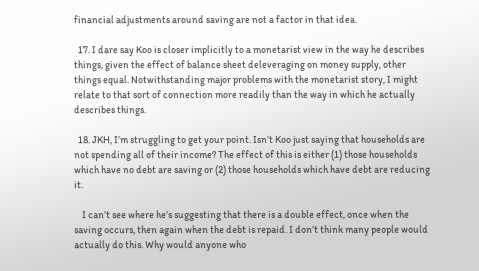financial adjustments around saving are not a factor in that idea.

  17. I dare say Koo is closer implicitly to a monetarist view in the way he describes things, given the effect of balance sheet deleveraging on money supply, other things equal. Notwithstanding major problems with the monetarist story, I might relate to that sort of connection more readily than the way in which he actually describes things.

  18. JKH, I’m struggling to get your point. Isn’t Koo just saying that households are not spending all of their income? The effect of this is either (1) those households which have no debt are saving or (2) those households which have debt are reducing it.

    I can’t see where he’s suggesting that there is a double effect, once when the saving occurs, then again when the debt is repaid. I don’t think many people would actually do this. Why would anyone who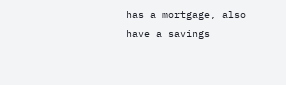has a mortgage, also have a savings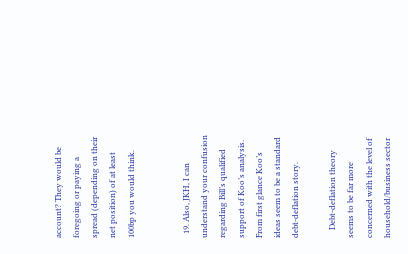account? They would be foregoing or paying a spread (depending on their net position) of at least 100bp you would think.


  19. Also, JKH, I can understand your confusion regarding Bill’s qualified support of Koo’s analysis. From first glance Koo’s ideas seem to be a standard debt-deflation story.

    Debt-deflation theory seems to be far more concerned with the level of household/business sector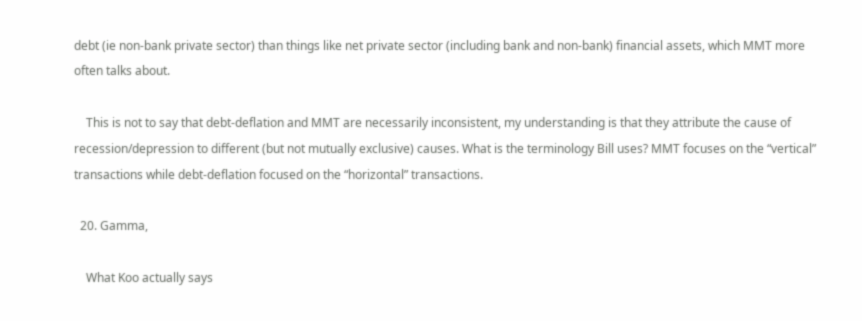debt (ie non-bank private sector) than things like net private sector (including bank and non-bank) financial assets, which MMT more often talks about.

    This is not to say that debt-deflation and MMT are necessarily inconsistent, my understanding is that they attribute the cause of recession/depression to different (but not mutually exclusive) causes. What is the terminology Bill uses? MMT focuses on the “vertical” transactions while debt-deflation focused on the “horizontal” transactions.

  20. Gamma,

    What Koo actually says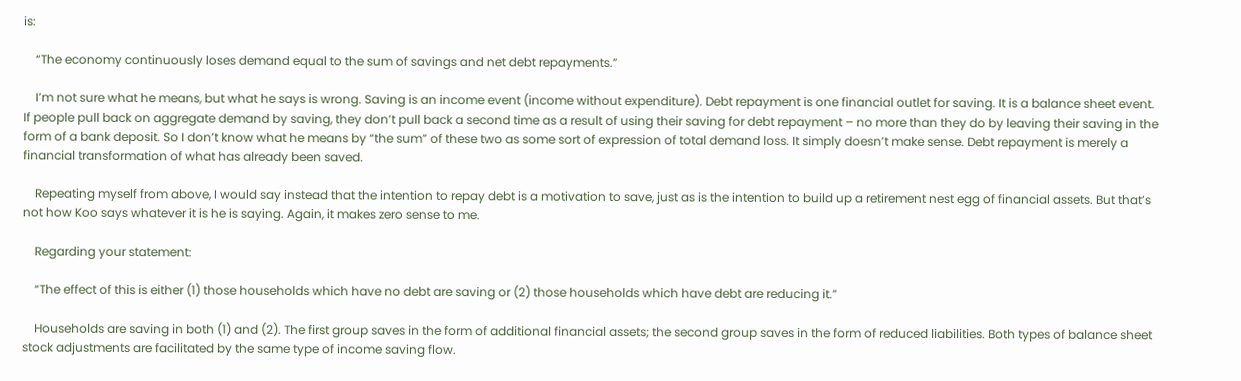is:

    “The economy continuously loses demand equal to the sum of savings and net debt repayments.”

    I’m not sure what he means, but what he says is wrong. Saving is an income event (income without expenditure). Debt repayment is one financial outlet for saving. It is a balance sheet event. If people pull back on aggregate demand by saving, they don’t pull back a second time as a result of using their saving for debt repayment – no more than they do by leaving their saving in the form of a bank deposit. So I don’t know what he means by “the sum” of these two as some sort of expression of total demand loss. It simply doesn’t make sense. Debt repayment is merely a financial transformation of what has already been saved.

    Repeating myself from above, I would say instead that the intention to repay debt is a motivation to save, just as is the intention to build up a retirement nest egg of financial assets. But that’s not how Koo says whatever it is he is saying. Again, it makes zero sense to me.

    Regarding your statement:

    “The effect of this is either (1) those households which have no debt are saving or (2) those households which have debt are reducing it.”

    Households are saving in both (1) and (2). The first group saves in the form of additional financial assets; the second group saves in the form of reduced liabilities. Both types of balance sheet stock adjustments are facilitated by the same type of income saving flow.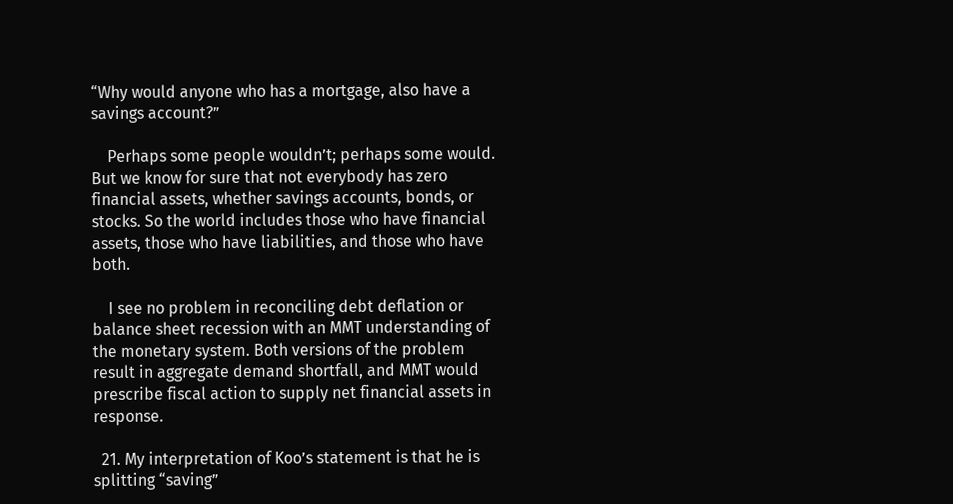“Why would anyone who has a mortgage, also have a savings account?”

    Perhaps some people wouldn’t; perhaps some would. But we know for sure that not everybody has zero financial assets, whether savings accounts, bonds, or stocks. So the world includes those who have financial assets, those who have liabilities, and those who have both.

    I see no problem in reconciling debt deflation or balance sheet recession with an MMT understanding of the monetary system. Both versions of the problem result in aggregate demand shortfall, and MMT would prescribe fiscal action to supply net financial assets in response.

  21. My interpretation of Koo’s statement is that he is splitting “saving”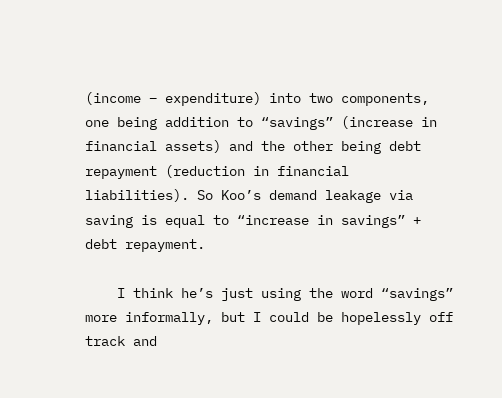(income – expenditure) into two components, one being addition to “savings” (increase in financial assets) and the other being debt repayment (reduction in financial liabilities). So Koo’s demand leakage via saving is equal to “increase in savings” + debt repayment.

    I think he’s just using the word “savings” more informally, but I could be hopelessly off track and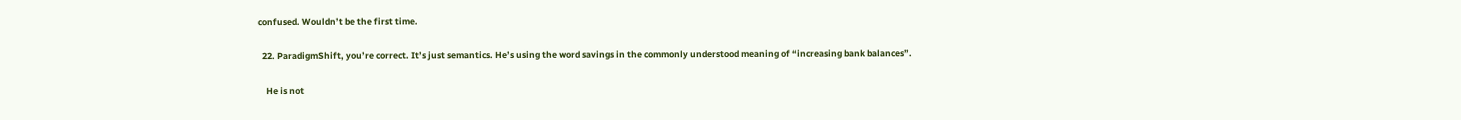confused. Wouldn’t be the first time.

  22. ParadigmShift, you’re correct. It’s just semantics. He’s using the word savings in the commonly understood meaning of “increasing bank balances”.

    He is not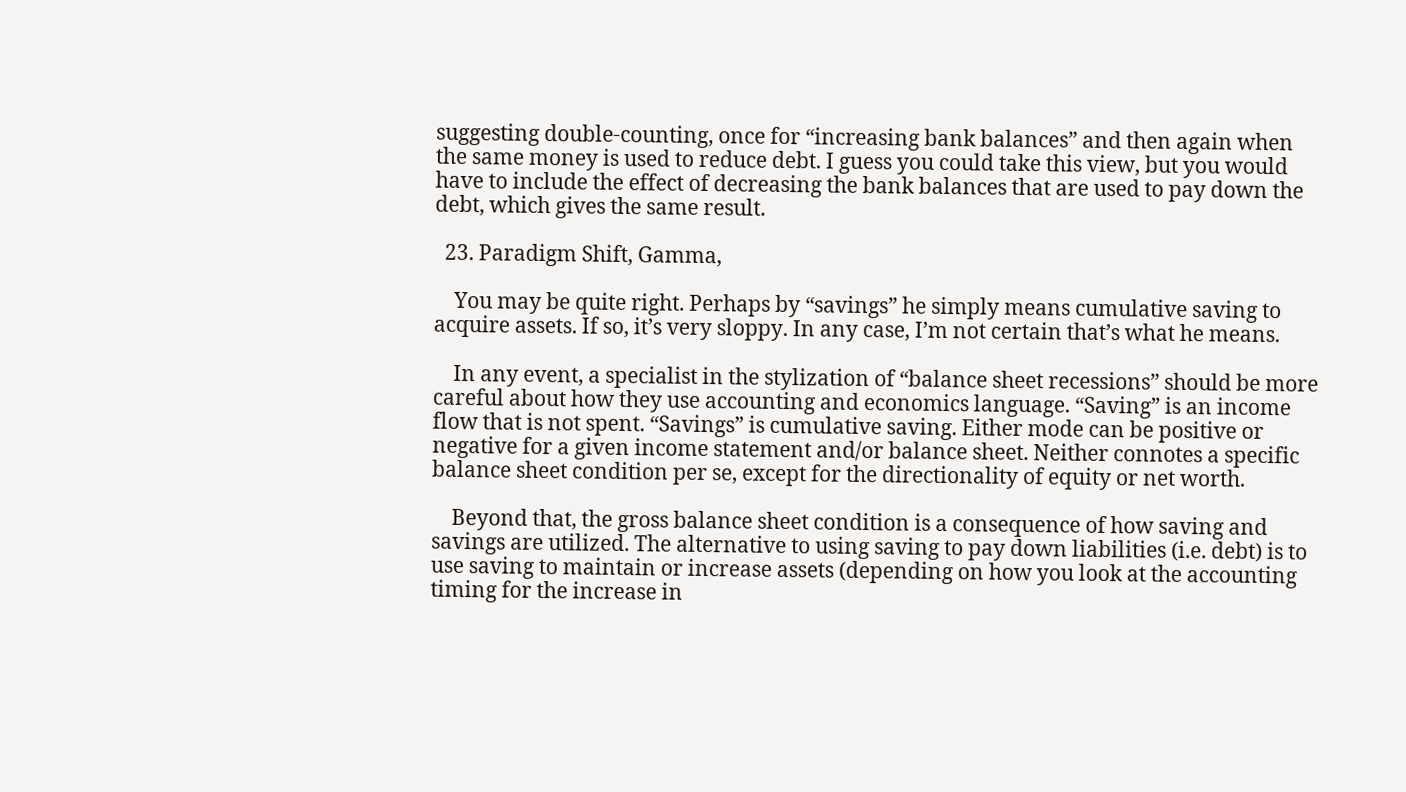suggesting double-counting, once for “increasing bank balances” and then again when the same money is used to reduce debt. I guess you could take this view, but you would have to include the effect of decreasing the bank balances that are used to pay down the debt, which gives the same result.

  23. Paradigm Shift, Gamma,

    You may be quite right. Perhaps by “savings” he simply means cumulative saving to acquire assets. If so, it’s very sloppy. In any case, I’m not certain that’s what he means.

    In any event, a specialist in the stylization of “balance sheet recessions” should be more careful about how they use accounting and economics language. “Saving” is an income flow that is not spent. “Savings” is cumulative saving. Either mode can be positive or negative for a given income statement and/or balance sheet. Neither connotes a specific balance sheet condition per se, except for the directionality of equity or net worth.

    Beyond that, the gross balance sheet condition is a consequence of how saving and savings are utilized. The alternative to using saving to pay down liabilities (i.e. debt) is to use saving to maintain or increase assets (depending on how you look at the accounting timing for the increase in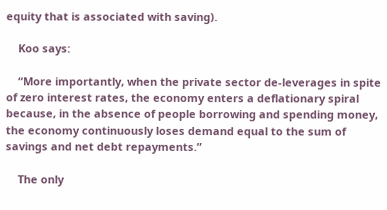equity that is associated with saving).

    Koo says:

    “More importantly, when the private sector de-leverages in spite of zero interest rates, the economy enters a deflationary spiral because, in the absence of people borrowing and spending money, the economy continuously loses demand equal to the sum of savings and net debt repayments.”

    The only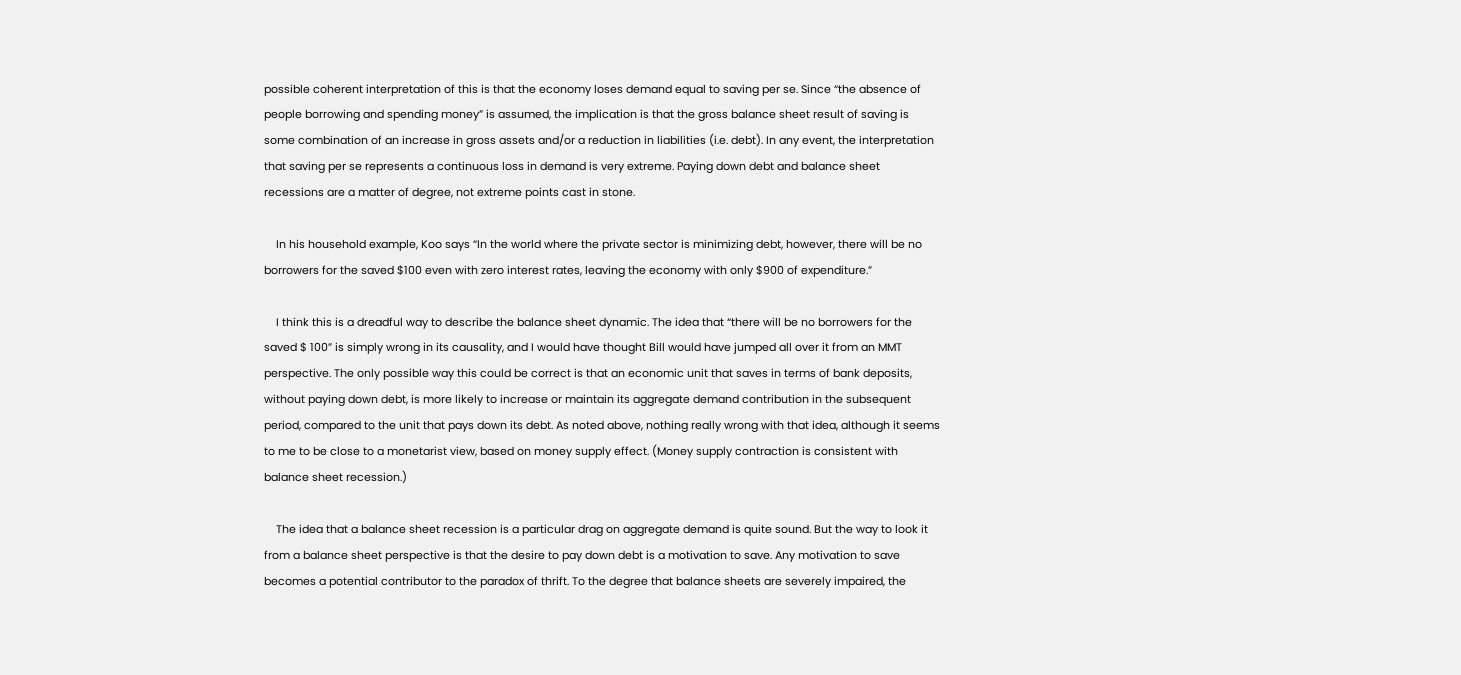possible coherent interpretation of this is that the economy loses demand equal to saving per se. Since “the absence of people borrowing and spending money” is assumed, the implication is that the gross balance sheet result of saving is some combination of an increase in gross assets and/or a reduction in liabilities (i.e. debt). In any event, the interpretation that saving per se represents a continuous loss in demand is very extreme. Paying down debt and balance sheet recessions are a matter of degree, not extreme points cast in stone.

    In his household example, Koo says “In the world where the private sector is minimizing debt, however, there will be no borrowers for the saved $100 even with zero interest rates, leaving the economy with only $900 of expenditure.”

    I think this is a dreadful way to describe the balance sheet dynamic. The idea that “there will be no borrowers for the saved $ 100” is simply wrong in its causality, and I would have thought Bill would have jumped all over it from an MMT perspective. The only possible way this could be correct is that an economic unit that saves in terms of bank deposits, without paying down debt, is more likely to increase or maintain its aggregate demand contribution in the subsequent period, compared to the unit that pays down its debt. As noted above, nothing really wrong with that idea, although it seems to me to be close to a monetarist view, based on money supply effect. (Money supply contraction is consistent with balance sheet recession.)

    The idea that a balance sheet recession is a particular drag on aggregate demand is quite sound. But the way to look it from a balance sheet perspective is that the desire to pay down debt is a motivation to save. Any motivation to save becomes a potential contributor to the paradox of thrift. To the degree that balance sheets are severely impaired, the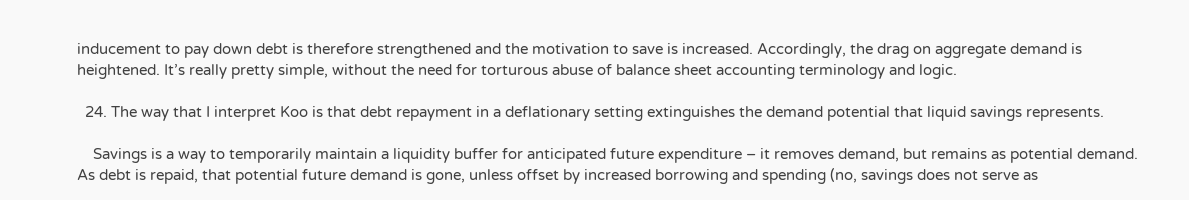inducement to pay down debt is therefore strengthened and the motivation to save is increased. Accordingly, the drag on aggregate demand is heightened. It’s really pretty simple, without the need for torturous abuse of balance sheet accounting terminology and logic.

  24. The way that I interpret Koo is that debt repayment in a deflationary setting extinguishes the demand potential that liquid savings represents.

    Savings is a way to temporarily maintain a liquidity buffer for anticipated future expenditure – it removes demand, but remains as potential demand. As debt is repaid, that potential future demand is gone, unless offset by increased borrowing and spending (no, savings does not serve as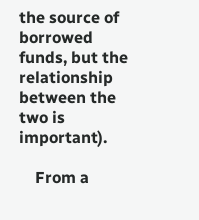the source of borrowed funds, but the relationship between the two is important).

    From a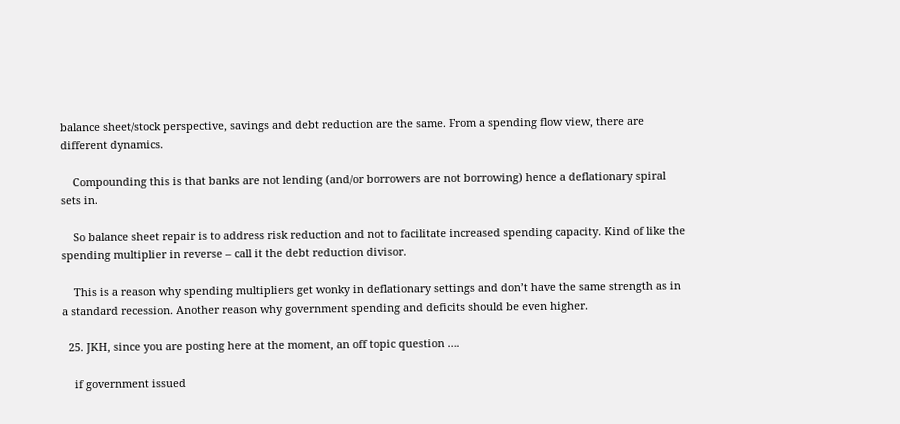balance sheet/stock perspective, savings and debt reduction are the same. From a spending flow view, there are different dynamics.

    Compounding this is that banks are not lending (and/or borrowers are not borrowing) hence a deflationary spiral sets in.

    So balance sheet repair is to address risk reduction and not to facilitate increased spending capacity. Kind of like the spending multiplier in reverse – call it the debt reduction divisor.

    This is a reason why spending multipliers get wonky in deflationary settings and don’t have the same strength as in a standard recession. Another reason why government spending and deficits should be even higher.

  25. JKH, since you are posting here at the moment, an off topic question ….

    if government issued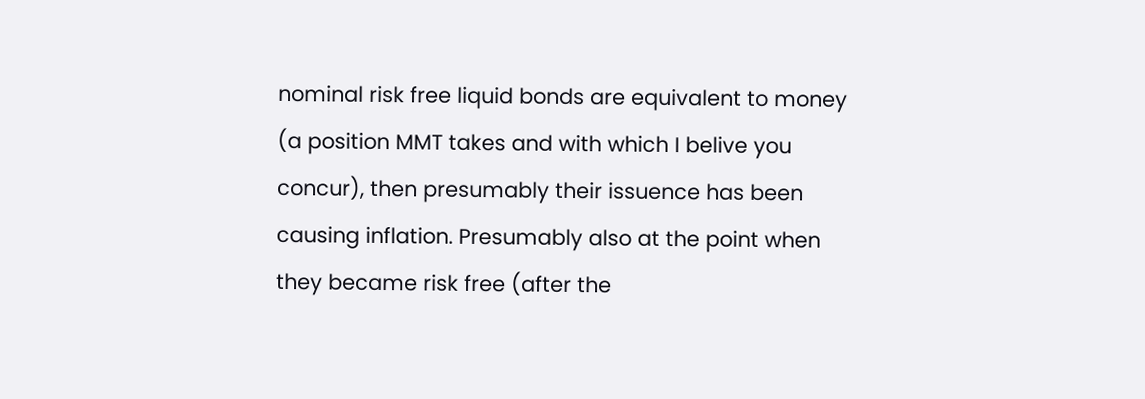nominal risk free liquid bonds are equivalent to money (a position MMT takes and with which I belive you concur), then presumably their issuence has been causing inflation. Presumably also at the point when they became risk free (after the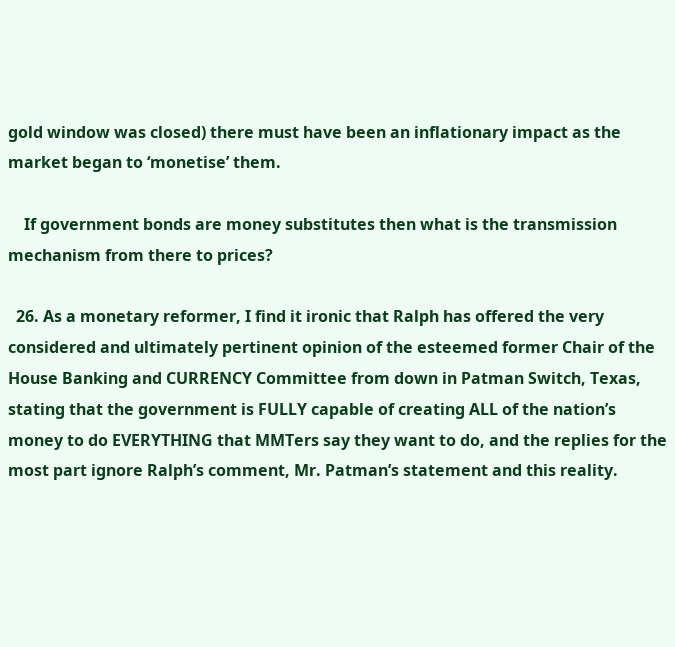gold window was closed) there must have been an inflationary impact as the market began to ‘monetise’ them.

    If government bonds are money substitutes then what is the transmission mechanism from there to prices?

  26. As a monetary reformer, I find it ironic that Ralph has offered the very considered and ultimately pertinent opinion of the esteemed former Chair of the House Banking and CURRENCY Committee from down in Patman Switch, Texas, stating that the government is FULLY capable of creating ALL of the nation’s money to do EVERYTHING that MMTers say they want to do, and the replies for the most part ignore Ralph’s comment, Mr. Patman’s statement and this reality.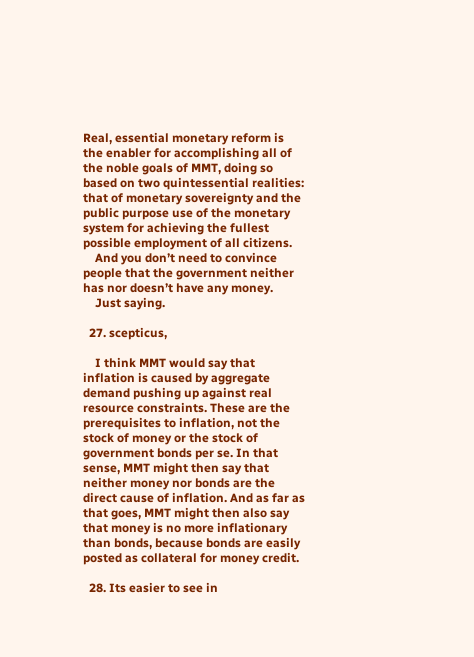Real, essential monetary reform is the enabler for accomplishing all of the noble goals of MMT, doing so based on two quintessential realities: that of monetary sovereignty and the public purpose use of the monetary system for achieving the fullest possible employment of all citizens.
    And you don’t need to convince people that the government neither has nor doesn’t have any money.
    Just saying.

  27. scepticus,

    I think MMT would say that inflation is caused by aggregate demand pushing up against real resource constraints. These are the prerequisites to inflation, not the stock of money or the stock of government bonds per se. In that sense, MMT might then say that neither money nor bonds are the direct cause of inflation. And as far as that goes, MMT might then also say that money is no more inflationary than bonds, because bonds are easily posted as collateral for money credit.

  28. Its easier to see in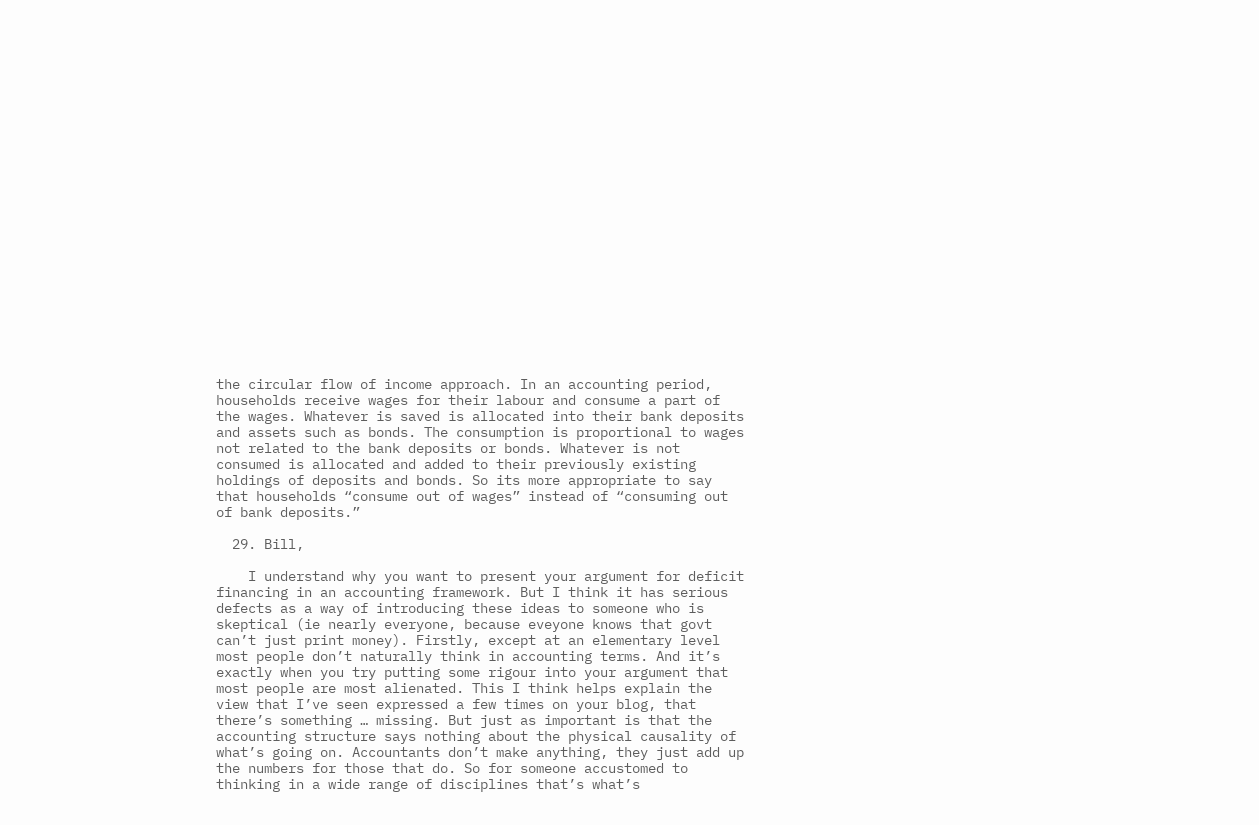the circular flow of income approach. In an accounting period, households receive wages for their labour and consume a part of the wages. Whatever is saved is allocated into their bank deposits and assets such as bonds. The consumption is proportional to wages not related to the bank deposits or bonds. Whatever is not consumed is allocated and added to their previously existing holdings of deposits and bonds. So its more appropriate to say that households “consume out of wages” instead of “consuming out of bank deposits.”

  29. Bill,

    I understand why you want to present your argument for deficit financing in an accounting framework. But I think it has serious defects as a way of introducing these ideas to someone who is skeptical (ie nearly everyone, because eveyone knows that govt can’t just print money). Firstly, except at an elementary level most people don’t naturally think in accounting terms. And it’s exactly when you try putting some rigour into your argument that most people are most alienated. This I think helps explain the view that I’ve seen expressed a few times on your blog, that there’s something … missing. But just as important is that the accounting structure says nothing about the physical causality of what’s going on. Accountants don’t make anything, they just add up the numbers for those that do. So for someone accustomed to thinking in a wide range of disciplines that’s what’s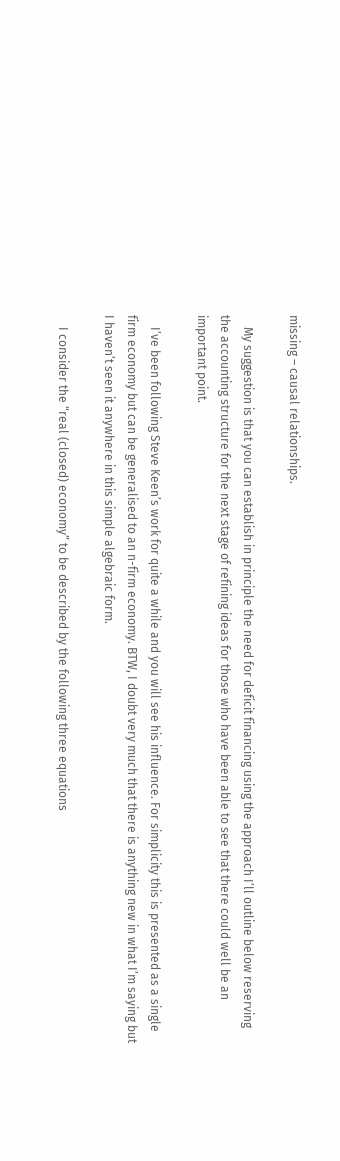missing – causal relationships.

    My suggestion is that you can establish in principle the need for deficit financing using the approach I’ll outline below reserving the accounting structure for the next stage of refining ideas for those who have been able to see that there could well be an important point.

    I’ve been following Steve Keen’s work for quite a while and you will see his influence. For simplicity this is presented as a single firm economy but can be generalised to an n-firm economy. BTW, I doubt very much that there is anything new in what I’m saying but I haven’t seen it anywhere in this simple algebraic form.

    I consider the “real (closed) economy” to be described by the following three equations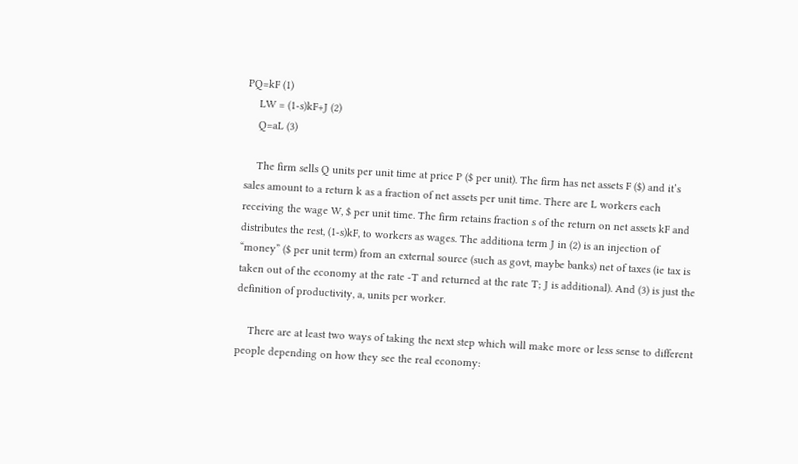PQ=kF (1)
    LW = (1-s)kF+J (2)
    Q=aL (3)

    The firm sells Q units per unit time at price P ($ per unit). The firm has net assets F ($) and it’s sales amount to a return k as a fraction of net assets per unit time. There are L workers each receiving the wage W, $ per unit time. The firm retains fraction s of the return on net assets kF and distributes the rest, (1-s)kF, to workers as wages. The additiona term J in (2) is an injection of “money” ($ per unit term) from an external source (such as govt, maybe banks) net of taxes (ie tax is taken out of the economy at the rate -T and returned at the rate T; J is additional). And (3) is just the definition of productivity, a, units per worker.

    There are at least two ways of taking the next step which will make more or less sense to different people depending on how they see the real economy: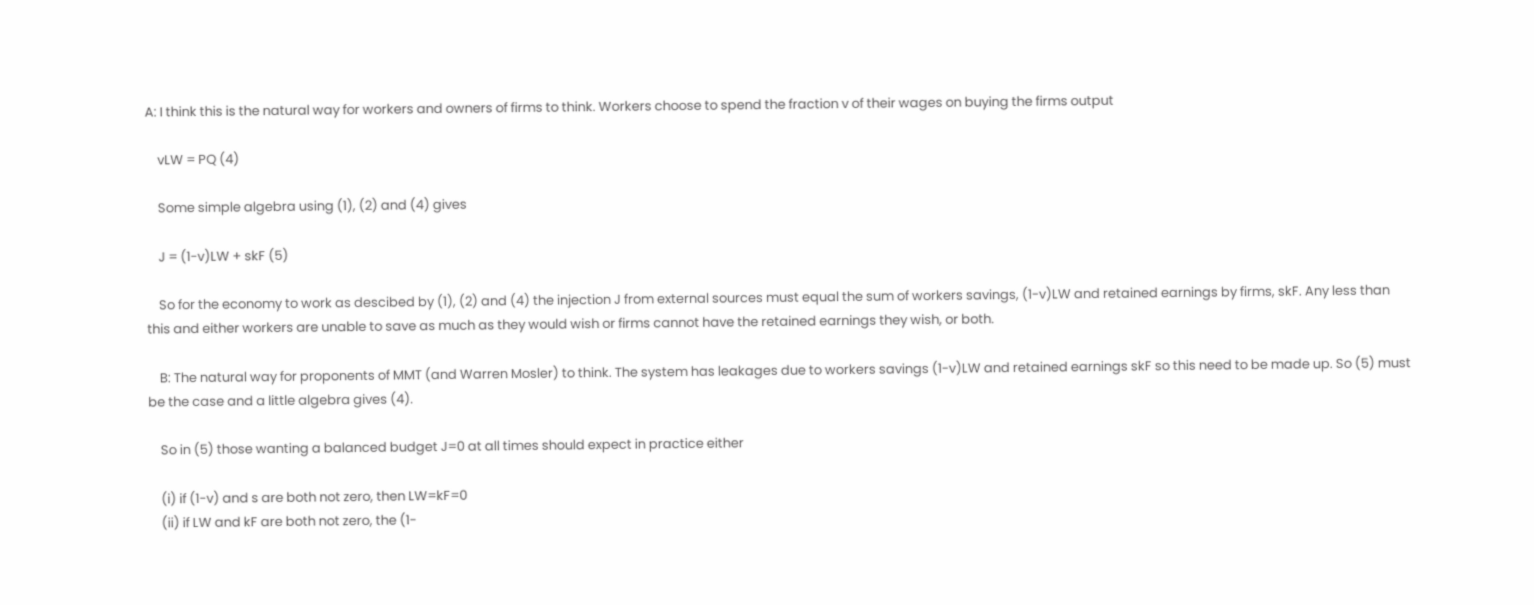A: I think this is the natural way for workers and owners of firms to think. Workers choose to spend the fraction v of their wages on buying the firms output

    vLW = PQ (4)

    Some simple algebra using (1), (2) and (4) gives

    J = (1-v)LW + skF (5)

    So for the economy to work as descibed by (1), (2) and (4) the injection J from external sources must equal the sum of workers savings, (1-v)LW and retained earnings by firms, skF. Any less than this and either workers are unable to save as much as they would wish or firms cannot have the retained earnings they wish, or both.

    B: The natural way for proponents of MMT (and Warren Mosler) to think. The system has leakages due to workers savings (1-v)LW and retained earnings skF so this need to be made up. So (5) must be the case and a little algebra gives (4).

    So in (5) those wanting a balanced budget J=0 at all times should expect in practice either

    (i) if (1-v) and s are both not zero, then LW=kF=0
    (ii) if LW and kF are both not zero, the (1-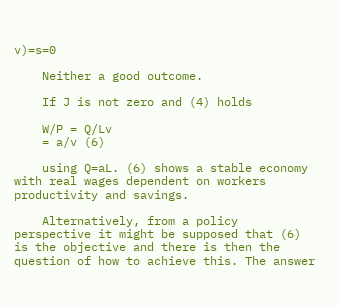v)=s=0

    Neither a good outcome.

    If J is not zero and (4) holds

    W/P = Q/Lv
    = a/v (6)

    using Q=aL. (6) shows a stable economy with real wages dependent on workers productivity and savings.

    Alternatively, from a policy perspective it might be supposed that (6) is the objective and there is then the question of how to achieve this. The answer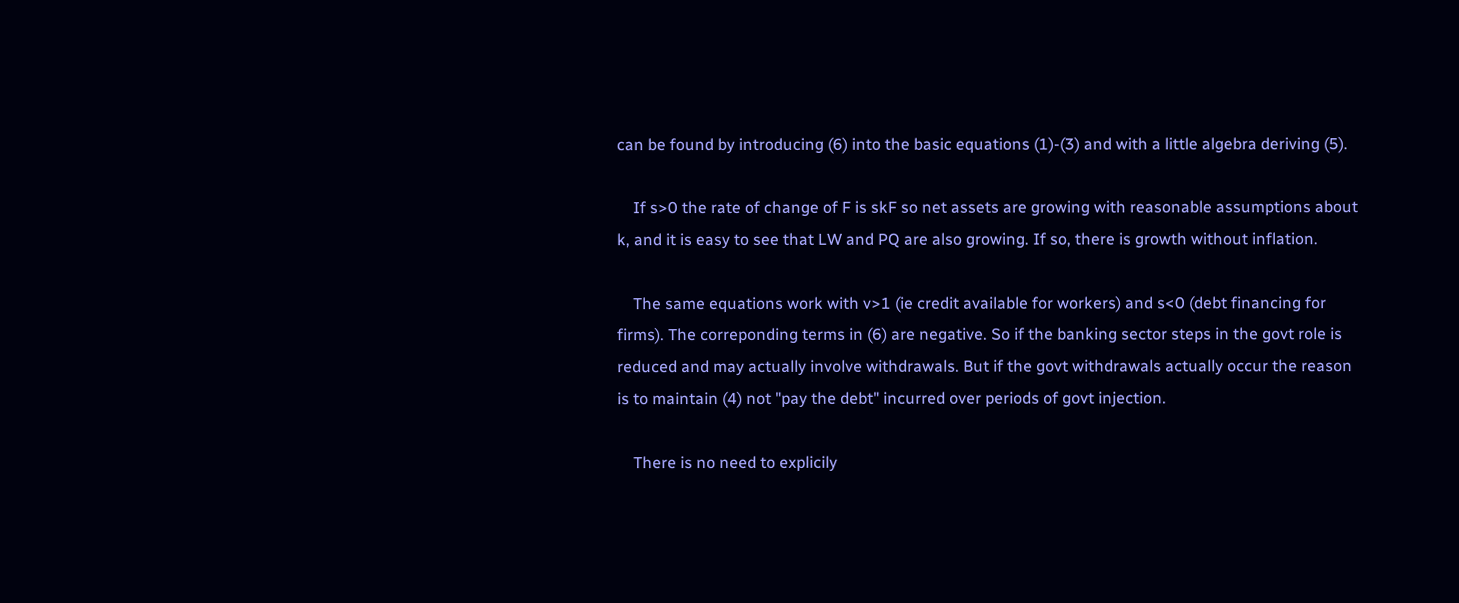can be found by introducing (6) into the basic equations (1)-(3) and with a little algebra deriving (5).

    If s>0 the rate of change of F is skF so net assets are growing with reasonable assumptions about k, and it is easy to see that LW and PQ are also growing. If so, there is growth without inflation.

    The same equations work with v>1 (ie credit available for workers) and s<0 (debt financing for firms). The correponding terms in (6) are negative. So if the banking sector steps in the govt role is reduced and may actually involve withdrawals. But if the govt withdrawals actually occur the reason is to maintain (4) not "pay the debt" incurred over periods of govt injection.

    There is no need to explicily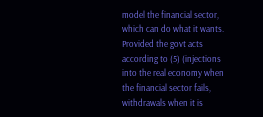model the financial sector, which can do what it wants. Provided the govt acts according to (5) (injections into the real economy when the financial sector fails, withdrawals when it is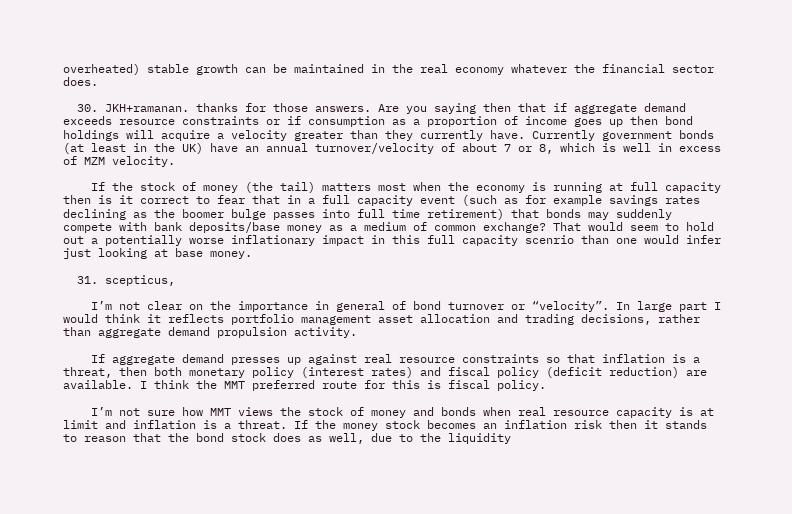overheated) stable growth can be maintained in the real economy whatever the financial sector does.

  30. JKH+ramanan. thanks for those answers. Are you saying then that if aggregate demand exceeds resource constraints or if consumption as a proportion of income goes up then bond holdings will acquire a velocity greater than they currently have. Currently government bonds (at least in the UK) have an annual turnover/velocity of about 7 or 8, which is well in excess of MZM velocity.

    If the stock of money (the tail) matters most when the economy is running at full capacity then is it correct to fear that in a full capacity event (such as for example savings rates declining as the boomer bulge passes into full time retirement) that bonds may suddenly compete with bank deposits/base money as a medium of common exchange? That would seem to hold out a potentially worse inflationary impact in this full capacity scenrio than one would infer just looking at base money.

  31. scepticus,

    I’m not clear on the importance in general of bond turnover or “velocity”. In large part I would think it reflects portfolio management asset allocation and trading decisions, rather than aggregate demand propulsion activity.

    If aggregate demand presses up against real resource constraints so that inflation is a threat, then both monetary policy (interest rates) and fiscal policy (deficit reduction) are available. I think the MMT preferred route for this is fiscal policy.

    I’m not sure how MMT views the stock of money and bonds when real resource capacity is at limit and inflation is a threat. If the money stock becomes an inflation risk then it stands to reason that the bond stock does as well, due to the liquidity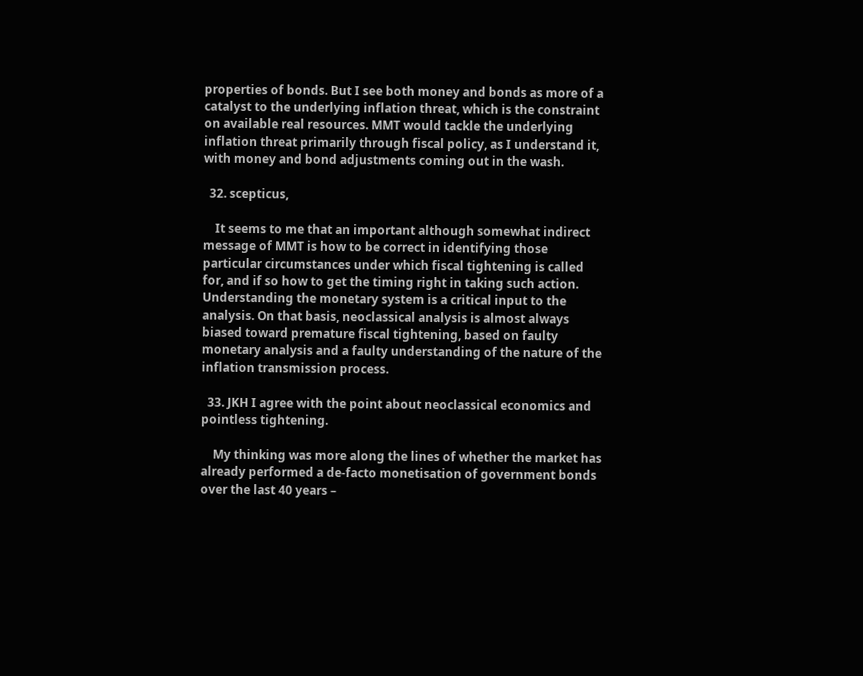properties of bonds. But I see both money and bonds as more of a catalyst to the underlying inflation threat, which is the constraint on available real resources. MMT would tackle the underlying inflation threat primarily through fiscal policy, as I understand it, with money and bond adjustments coming out in the wash.

  32. scepticus,

    It seems to me that an important although somewhat indirect message of MMT is how to be correct in identifying those particular circumstances under which fiscal tightening is called for, and if so how to get the timing right in taking such action. Understanding the monetary system is a critical input to the analysis. On that basis, neoclassical analysis is almost always biased toward premature fiscal tightening, based on faulty monetary analysis and a faulty understanding of the nature of the inflation transmission process.

  33. JKH I agree with the point about neoclassical economics and pointless tightening.

    My thinking was more along the lines of whether the market has already performed a de-facto monetisation of government bonds over the last 40 years –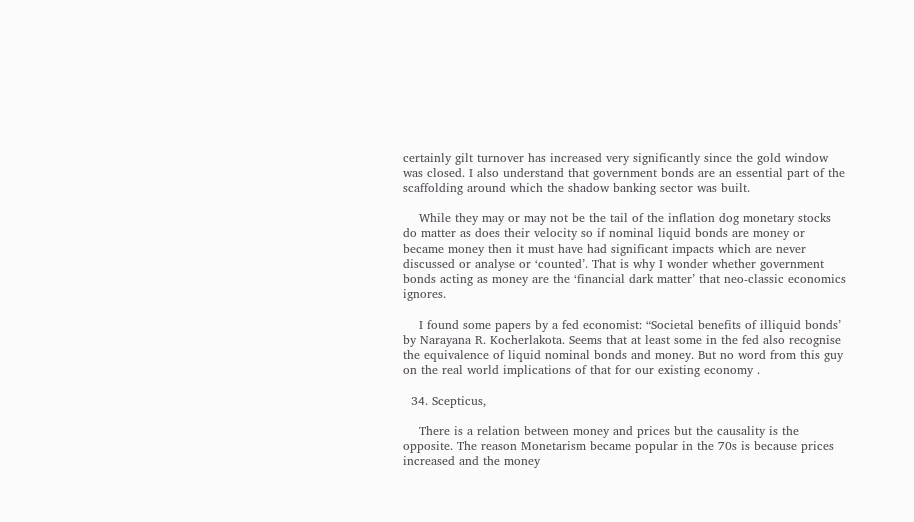certainly gilt turnover has increased very significantly since the gold window was closed. I also understand that government bonds are an essential part of the scaffolding around which the shadow banking sector was built.

    While they may or may not be the tail of the inflation dog monetary stocks do matter as does their velocity so if nominal liquid bonds are money or became money then it must have had significant impacts which are never discussed or analyse or ‘counted’. That is why I wonder whether government bonds acting as money are the ‘financial dark matter’ that neo-classic economics ignores.

    I found some papers by a fed economist: “Societal benefits of illiquid bonds’ by Narayana R. Kocherlakota. Seems that at least some in the fed also recognise the equivalence of liquid nominal bonds and money. But no word from this guy on the real world implications of that for our existing economy .

  34. Scepticus,

    There is a relation between money and prices but the causality is the opposite. The reason Monetarism became popular in the 70s is because prices increased and the money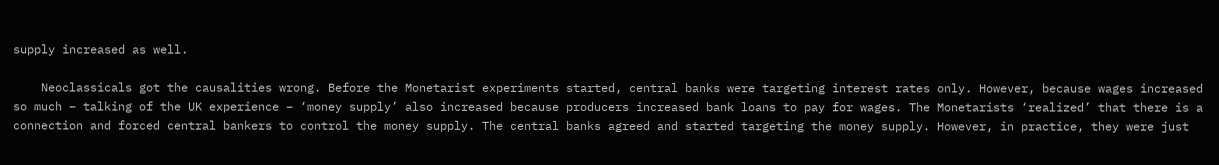supply increased as well.

    Neoclassicals got the causalities wrong. Before the Monetarist experiments started, central banks were targeting interest rates only. However, because wages increased so much – talking of the UK experience – ‘money supply’ also increased because producers increased bank loans to pay for wages. The Monetarists ‘realized’ that there is a connection and forced central bankers to control the money supply. The central banks agreed and started targeting the money supply. However, in practice, they were just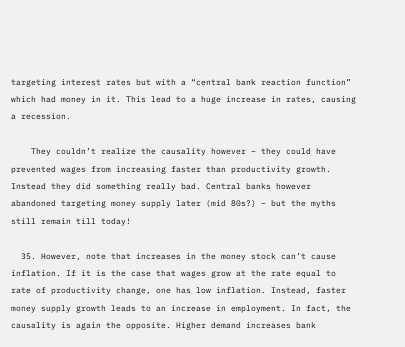targeting interest rates but with a “central bank reaction function” which had money in it. This lead to a huge increase in rates, causing a recession.

    They couldn’t realize the causality however – they could have prevented wages from increasing faster than productivity growth. Instead they did something really bad. Central banks however abandoned targeting money supply later (mid 80s?) – but the myths still remain till today!

  35. However, note that increases in the money stock can’t cause inflation. If it is the case that wages grow at the rate equal to rate of productivity change, one has low inflation. Instead, faster money supply growth leads to an increase in employment. In fact, the causality is again the opposite. Higher demand increases bank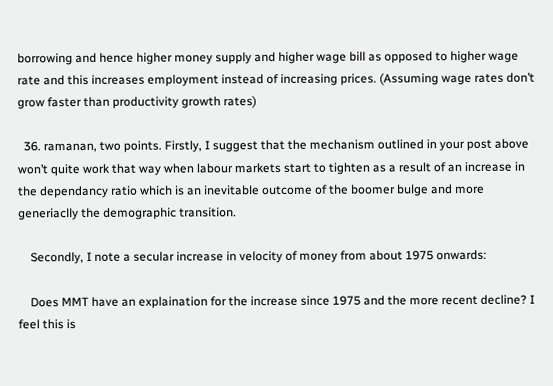borrowing and hence higher money supply and higher wage bill as opposed to higher wage rate and this increases employment instead of increasing prices. (Assuming wage rates don’t grow faster than productivity growth rates)

  36. ramanan, two points. Firstly, I suggest that the mechanism outlined in your post above won’t quite work that way when labour markets start to tighten as a result of an increase in the dependancy ratio which is an inevitable outcome of the boomer bulge and more generiaclly the demographic transition.

    Secondly, I note a secular increase in velocity of money from about 1975 onwards:

    Does MMT have an explaination for the increase since 1975 and the more recent decline? I feel this is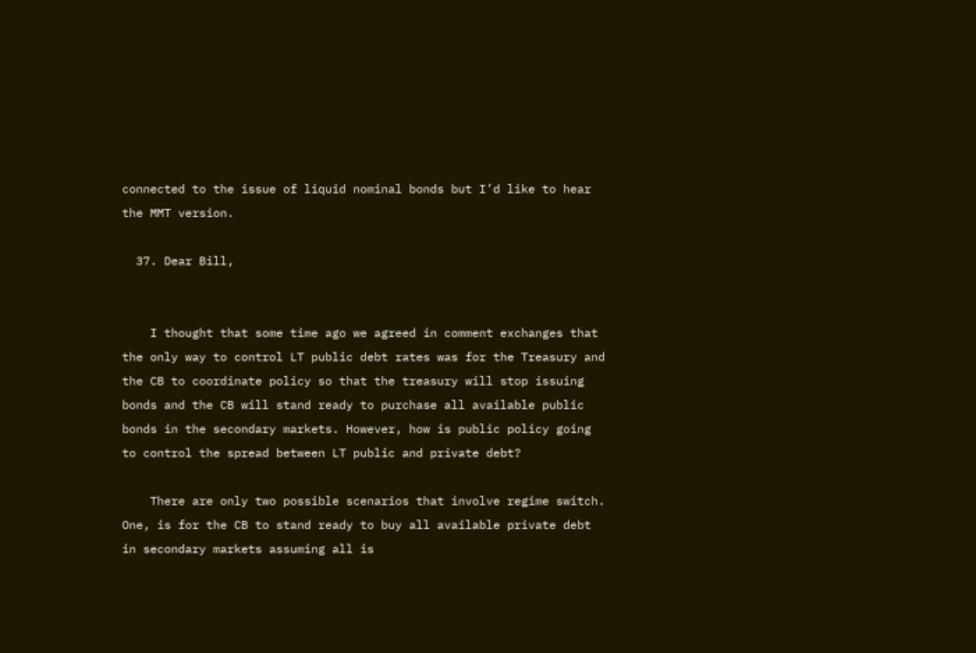connected to the issue of liquid nominal bonds but I’d like to hear the MMT version.

  37. Dear Bill,


    I thought that some time ago we agreed in comment exchanges that the only way to control LT public debt rates was for the Treasury and the CB to coordinate policy so that the treasury will stop issuing bonds and the CB will stand ready to purchase all available public bonds in the secondary markets. However, how is public policy going to control the spread between LT public and private debt?

    There are only two possible scenarios that involve regime switch. One, is for the CB to stand ready to buy all available private debt in secondary markets assuming all is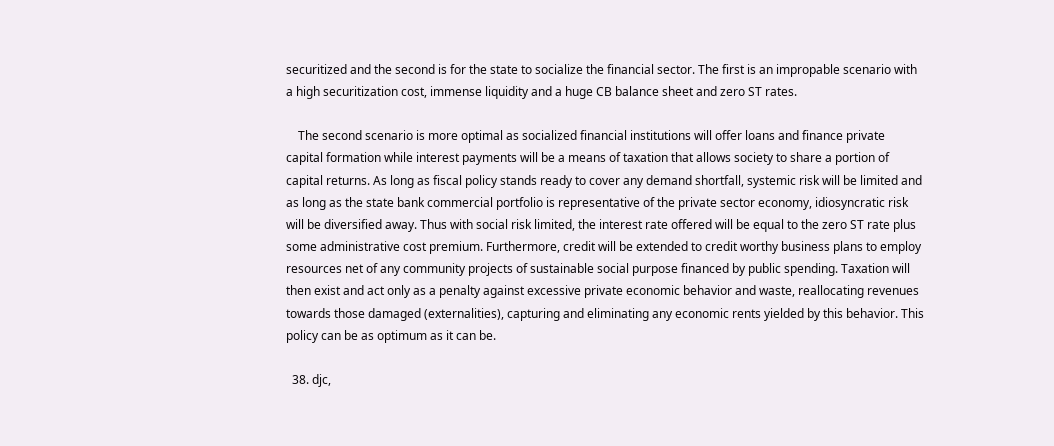securitized and the second is for the state to socialize the financial sector. The first is an impropable scenario with a high securitization cost, immense liquidity and a huge CB balance sheet and zero ST rates.

    The second scenario is more optimal as socialized financial institutions will offer loans and finance private capital formation while interest payments will be a means of taxation that allows society to share a portion of capital returns. As long as fiscal policy stands ready to cover any demand shortfall, systemic risk will be limited and as long as the state bank commercial portfolio is representative of the private sector economy, idiosyncratic risk will be diversified away. Thus with social risk limited, the interest rate offered will be equal to the zero ST rate plus some administrative cost premium. Furthermore, credit will be extended to credit worthy business plans to employ resources net of any community projects of sustainable social purpose financed by public spending. Taxation will then exist and act only as a penalty against excessive private economic behavior and waste, reallocating revenues towards those damaged (externalities), capturing and eliminating any economic rents yielded by this behavior. This policy can be as optimum as it can be.

  38. djc,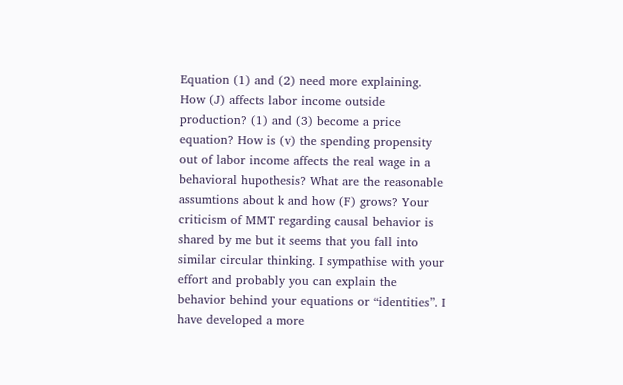Equation (1) and (2) need more explaining. How (J) affects labor income outside production? (1) and (3) become a price equation? How is (v) the spending propensity out of labor income affects the real wage in a behavioral hupothesis? What are the reasonable assumtions about k and how (F) grows? Your criticism of MMT regarding causal behavior is shared by me but it seems that you fall into similar circular thinking. I sympathise with your effort and probably you can explain the behavior behind your equations or “identities”. I have developed a more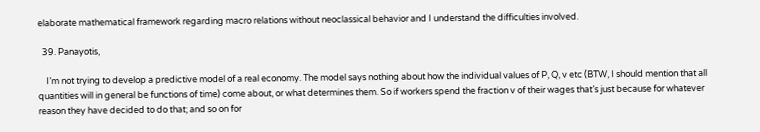elaborate mathematical framework regarding macro relations without neoclassical behavior and I understand the difficulties involved.

  39. Panayotis,

    I’m not trying to develop a predictive model of a real economy. The model says nothing about how the individual values of P, Q, v etc (BTW, I should mention that all quantities will in general be functions of time) come about, or what determines them. So if workers spend the fraction v of their wages that’s just because for whatever reason they have decided to do that; and so on for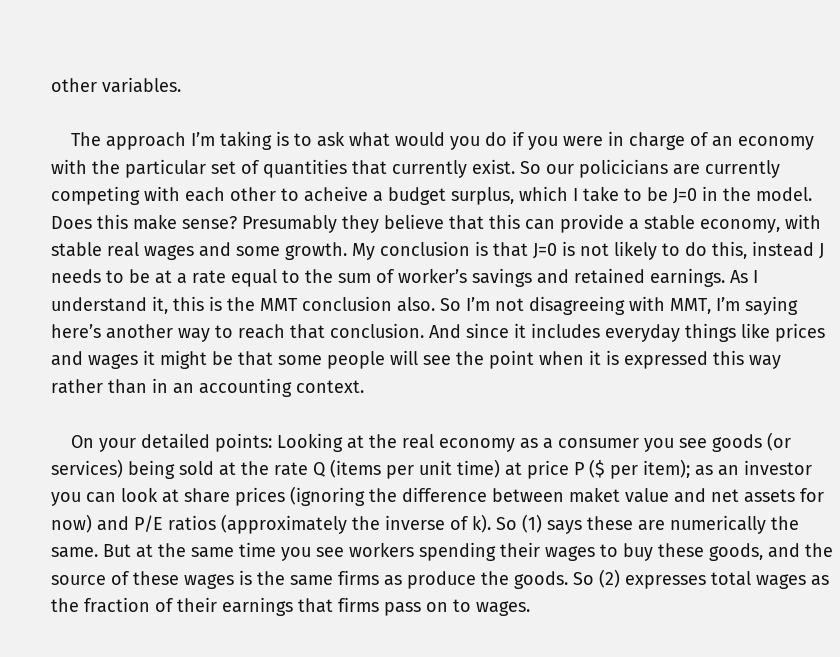other variables.

    The approach I’m taking is to ask what would you do if you were in charge of an economy with the particular set of quantities that currently exist. So our policicians are currently competing with each other to acheive a budget surplus, which I take to be J=0 in the model. Does this make sense? Presumably they believe that this can provide a stable economy, with stable real wages and some growth. My conclusion is that J=0 is not likely to do this, instead J needs to be at a rate equal to the sum of worker’s savings and retained earnings. As I understand it, this is the MMT conclusion also. So I’m not disagreeing with MMT, I’m saying here’s another way to reach that conclusion. And since it includes everyday things like prices and wages it might be that some people will see the point when it is expressed this way rather than in an accounting context.

    On your detailed points: Looking at the real economy as a consumer you see goods (or services) being sold at the rate Q (items per unit time) at price P ($ per item); as an investor you can look at share prices (ignoring the difference between maket value and net assets for now) and P/E ratios (approximately the inverse of k). So (1) says these are numerically the same. But at the same time you see workers spending their wages to buy these goods, and the source of these wages is the same firms as produce the goods. So (2) expresses total wages as the fraction of their earnings that firms pass on to wages.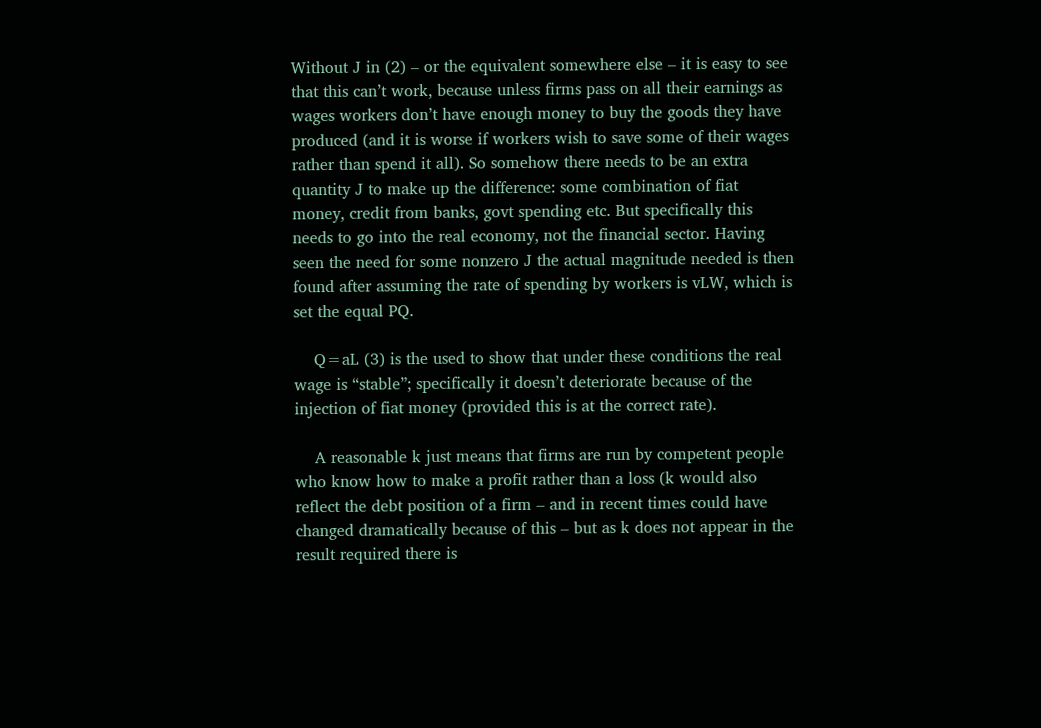Without J in (2) – or the equivalent somewhere else – it is easy to see that this can’t work, because unless firms pass on all their earnings as wages workers don’t have enough money to buy the goods they have produced (and it is worse if workers wish to save some of their wages rather than spend it all). So somehow there needs to be an extra quantity J to make up the difference: some combination of fiat money, credit from banks, govt spending etc. But specifically this needs to go into the real economy, not the financial sector. Having seen the need for some nonzero J the actual magnitude needed is then found after assuming the rate of spending by workers is vLW, which is set the equal PQ.

    Q=aL (3) is the used to show that under these conditions the real wage is “stable”; specifically it doesn’t deteriorate because of the injection of fiat money (provided this is at the correct rate).

    A reasonable k just means that firms are run by competent people who know how to make a profit rather than a loss (k would also reflect the debt position of a firm – and in recent times could have changed dramatically because of this – but as k does not appear in the result required there is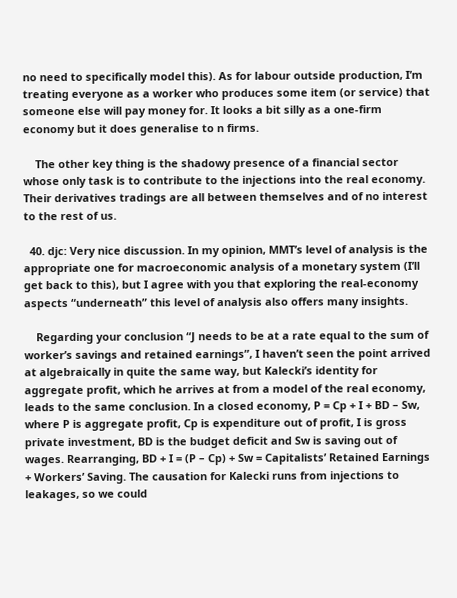no need to specifically model this). As for labour outside production, I’m treating everyone as a worker who produces some item (or service) that someone else will pay money for. It looks a bit silly as a one-firm economy but it does generalise to n firms.

    The other key thing is the shadowy presence of a financial sector whose only task is to contribute to the injections into the real economy. Their derivatives tradings are all between themselves and of no interest to the rest of us.

  40. djc: Very nice discussion. In my opinion, MMT’s level of analysis is the appropriate one for macroeconomic analysis of a monetary system (I’ll get back to this), but I agree with you that exploring the real-economy aspects “underneath” this level of analysis also offers many insights.

    Regarding your conclusion “J needs to be at a rate equal to the sum of worker’s savings and retained earnings”, I haven’t seen the point arrived at algebraically in quite the same way, but Kalecki’s identity for aggregate profit, which he arrives at from a model of the real economy, leads to the same conclusion. In a closed economy, P = Cp + I + BD – Sw, where P is aggregate profit, Cp is expenditure out of profit, I is gross private investment, BD is the budget deficit and Sw is saving out of wages. Rearranging, BD + I = (P – Cp) + Sw = Capitalists’ Retained Earnings + Workers’ Saving. The causation for Kalecki runs from injections to leakages, so we could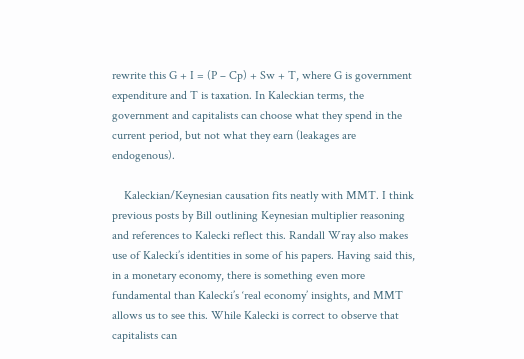rewrite this G + I = (P – Cp) + Sw + T, where G is government expenditure and T is taxation. In Kaleckian terms, the government and capitalists can choose what they spend in the current period, but not what they earn (leakages are endogenous).

    Kaleckian/Keynesian causation fits neatly with MMT. I think previous posts by Bill outlining Keynesian multiplier reasoning and references to Kalecki reflect this. Randall Wray also makes use of Kalecki’s identities in some of his papers. Having said this, in a monetary economy, there is something even more fundamental than Kalecki’s ‘real economy’ insights, and MMT allows us to see this. While Kalecki is correct to observe that capitalists can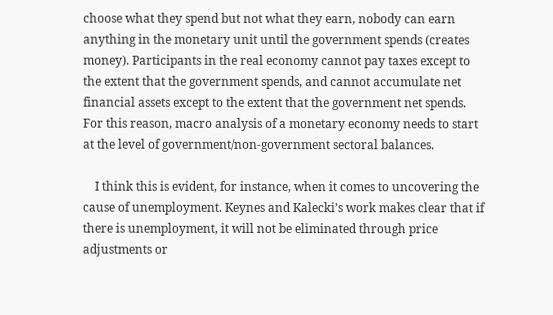choose what they spend but not what they earn, nobody can earn anything in the monetary unit until the government spends (creates money). Participants in the real economy cannot pay taxes except to the extent that the government spends, and cannot accumulate net financial assets except to the extent that the government net spends. For this reason, macro analysis of a monetary economy needs to start at the level of government/non-government sectoral balances.

    I think this is evident, for instance, when it comes to uncovering the cause of unemployment. Keynes and Kalecki’s work makes clear that if there is unemployment, it will not be eliminated through price adjustments or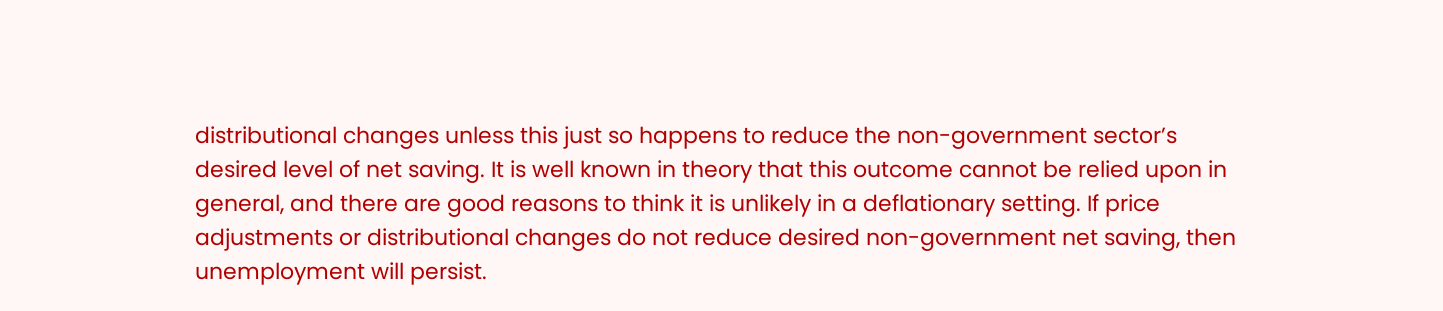distributional changes unless this just so happens to reduce the non-government sector’s desired level of net saving. It is well known in theory that this outcome cannot be relied upon in general, and there are good reasons to think it is unlikely in a deflationary setting. If price adjustments or distributional changes do not reduce desired non-government net saving, then unemployment will persist.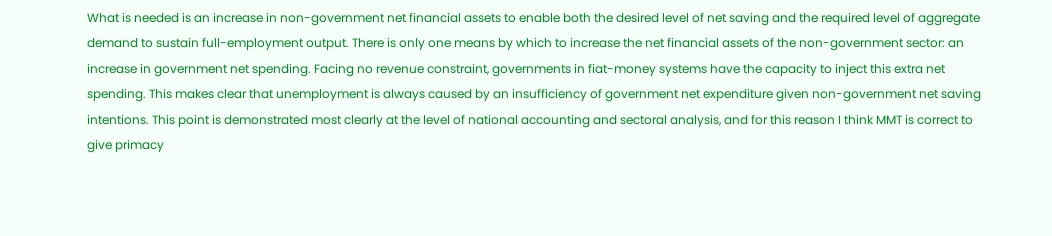What is needed is an increase in non-government net financial assets to enable both the desired level of net saving and the required level of aggregate demand to sustain full-employment output. There is only one means by which to increase the net financial assets of the non-government sector: an increase in government net spending. Facing no revenue constraint, governments in fiat-money systems have the capacity to inject this extra net spending. This makes clear that unemployment is always caused by an insufficiency of government net expenditure given non-government net saving intentions. This point is demonstrated most clearly at the level of national accounting and sectoral analysis, and for this reason I think MMT is correct to give primacy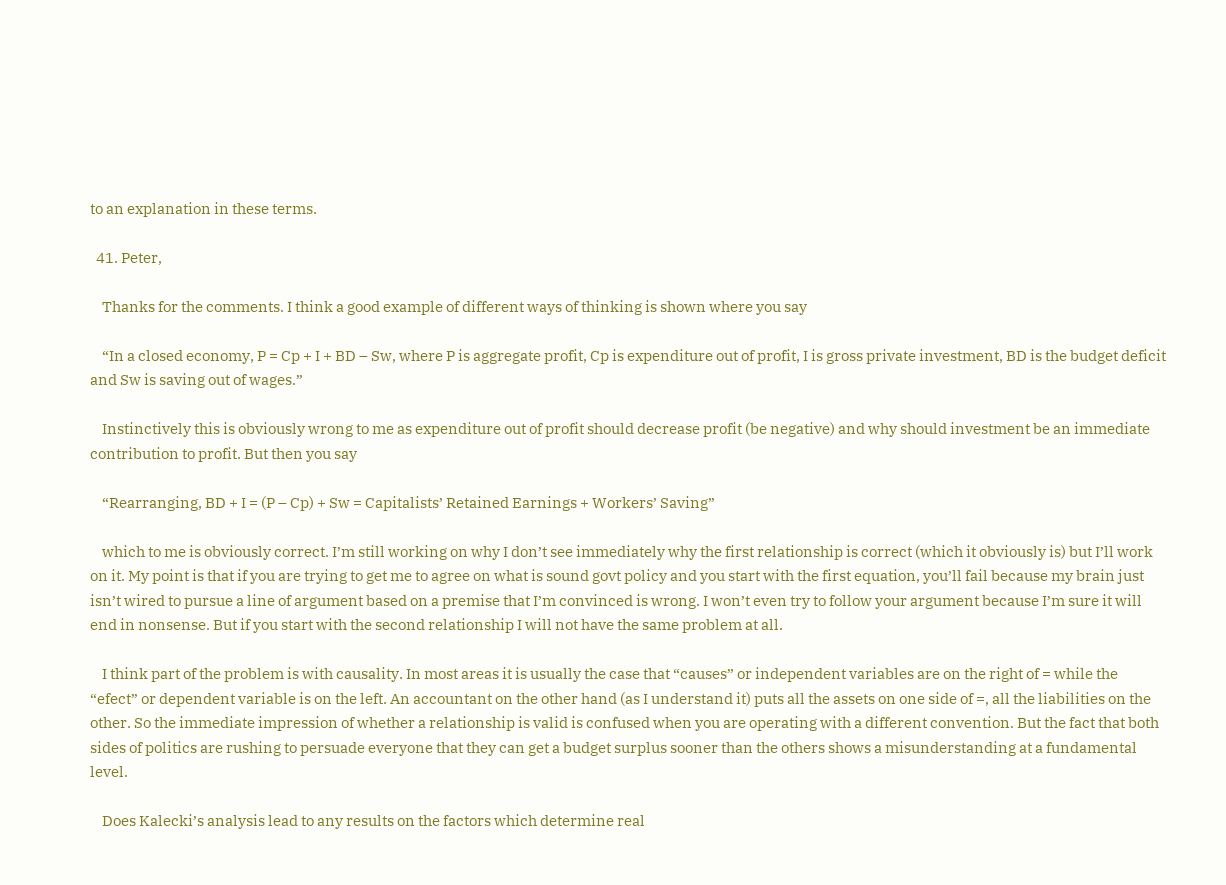to an explanation in these terms.

  41. Peter,

    Thanks for the comments. I think a good example of different ways of thinking is shown where you say

    “In a closed economy, P = Cp + I + BD – Sw, where P is aggregate profit, Cp is expenditure out of profit, I is gross private investment, BD is the budget deficit and Sw is saving out of wages.”

    Instinctively this is obviously wrong to me as expenditure out of profit should decrease profit (be negative) and why should investment be an immediate contribution to profit. But then you say

    “Rearranging, BD + I = (P – Cp) + Sw = Capitalists’ Retained Earnings + Workers’ Saving”

    which to me is obviously correct. I’m still working on why I don’t see immediately why the first relationship is correct (which it obviously is) but I’ll work on it. My point is that if you are trying to get me to agree on what is sound govt policy and you start with the first equation, you’ll fail because my brain just isn’t wired to pursue a line of argument based on a premise that I’m convinced is wrong. I won’t even try to follow your argument because I’m sure it will end in nonsense. But if you start with the second relationship I will not have the same problem at all.

    I think part of the problem is with causality. In most areas it is usually the case that “causes” or independent variables are on the right of = while the “efect” or dependent variable is on the left. An accountant on the other hand (as I understand it) puts all the assets on one side of =, all the liabilities on the other. So the immediate impression of whether a relationship is valid is confused when you are operating with a different convention. But the fact that both sides of politics are rushing to persuade everyone that they can get a budget surplus sooner than the others shows a misunderstanding at a fundamental level.

    Does Kalecki’s analysis lead to any results on the factors which determine real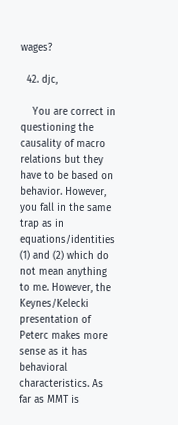wages?

  42. djc,

    You are correct in questioning the causality of macro relations but they have to be based on behavior. However, you fall in the same trap as in equations/identities (1) and (2) which do not mean anything to me. However, the Keynes/Kelecki presentation of Peterc makes more sense as it has behavioral characteristics. As far as MMT is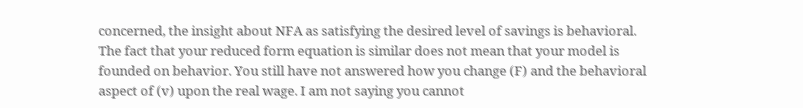concerned, the insight about NFA as satisfying the desired level of savings is behavioral. The fact that your reduced form equation is similar does not mean that your model is founded on behavior. You still have not answered how you change (F) and the behavioral aspect of (v) upon the real wage. I am not saying you cannot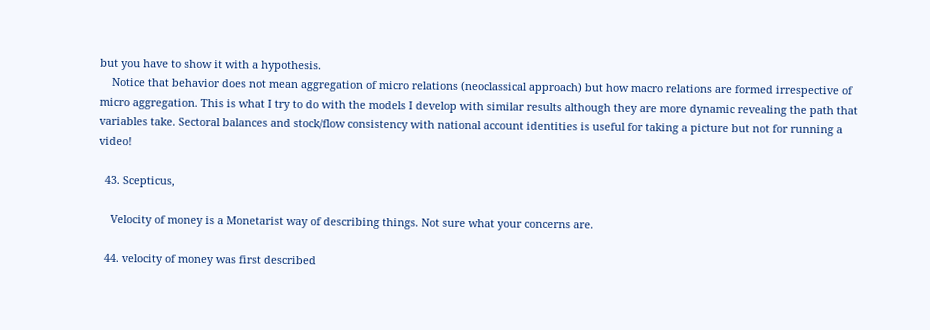but you have to show it with a hypothesis.
    Notice that behavior does not mean aggregation of micro relations (neoclassical approach) but how macro relations are formed irrespective of micro aggregation. This is what I try to do with the models I develop with similar results although they are more dynamic revealing the path that variables take. Sectoral balances and stock/flow consistency with national account identities is useful for taking a picture but not for running a video!

  43. Scepticus,

    Velocity of money is a Monetarist way of describing things. Not sure what your concerns are.

  44. velocity of money was first described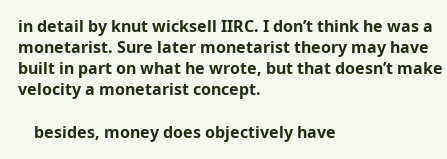in detail by knut wicksell IIRC. I don’t think he was a monetarist. Sure later monetarist theory may have built in part on what he wrote, but that doesn’t make velocity a monetarist concept.

    besides, money does objectively have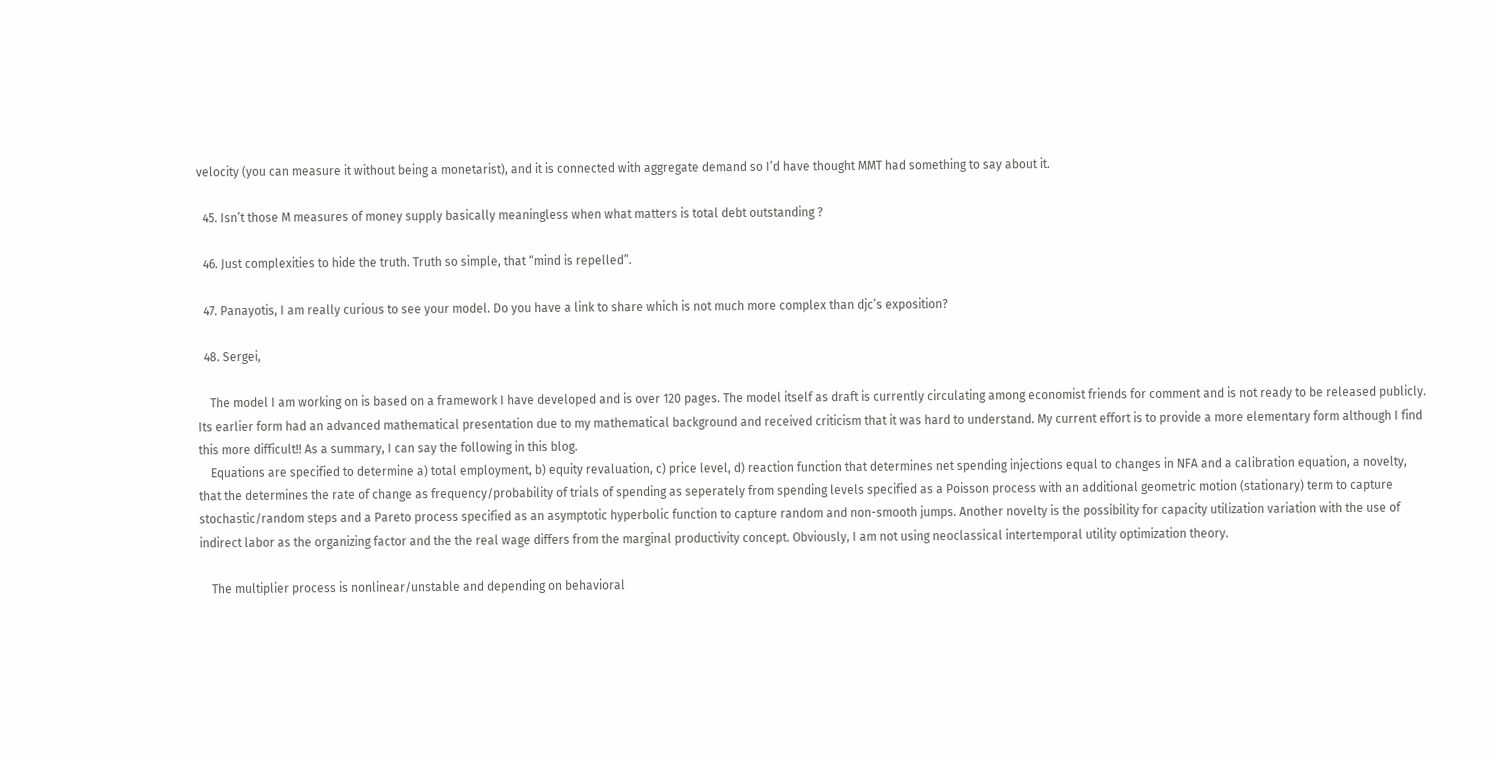velocity (you can measure it without being a monetarist), and it is connected with aggregate demand so I’d have thought MMT had something to say about it.

  45. Isn’t those M measures of money supply basically meaningless when what matters is total debt outstanding ?

  46. Just complexities to hide the truth. Truth so simple, that “mind is repelled”.

  47. Panayotis, I am really curious to see your model. Do you have a link to share which is not much more complex than djc’s exposition?

  48. Sergei,

    The model I am working on is based on a framework I have developed and is over 120 pages. The model itself as draft is currently circulating among economist friends for comment and is not ready to be released publicly. Its earlier form had an advanced mathematical presentation due to my mathematical background and received criticism that it was hard to understand. My current effort is to provide a more elementary form although I find this more difficult!! As a summary, I can say the following in this blog.
    Equations are specified to determine a) total employment, b) equity revaluation, c) price level, d) reaction function that determines net spending injections equal to changes in NFA and a calibration equation, a novelty, that the determines the rate of change as frequency/probability of trials of spending as seperately from spending levels specified as a Poisson process with an additional geometric motion (stationary) term to capture stochastic/random steps and a Pareto process specified as an asymptotic hyperbolic function to capture random and non-smooth jumps. Another novelty is the possibility for capacity utilization variation with the use of indirect labor as the organizing factor and the the real wage differs from the marginal productivity concept. Obviously, I am not using neoclassical intertemporal utility optimization theory.

    The multiplier process is nonlinear/unstable and depending on behavioral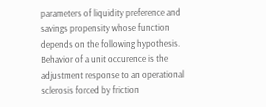parameters of liquidity preference and savings propensity whose function depends on the following hypothesis. Behavior of a unit occurence is the adjustment response to an operational sclerosis forced by friction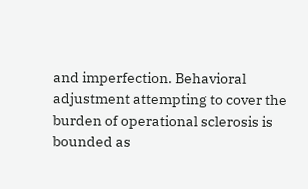and imperfection. Behavioral adjustment attempting to cover the burden of operational sclerosis is bounded as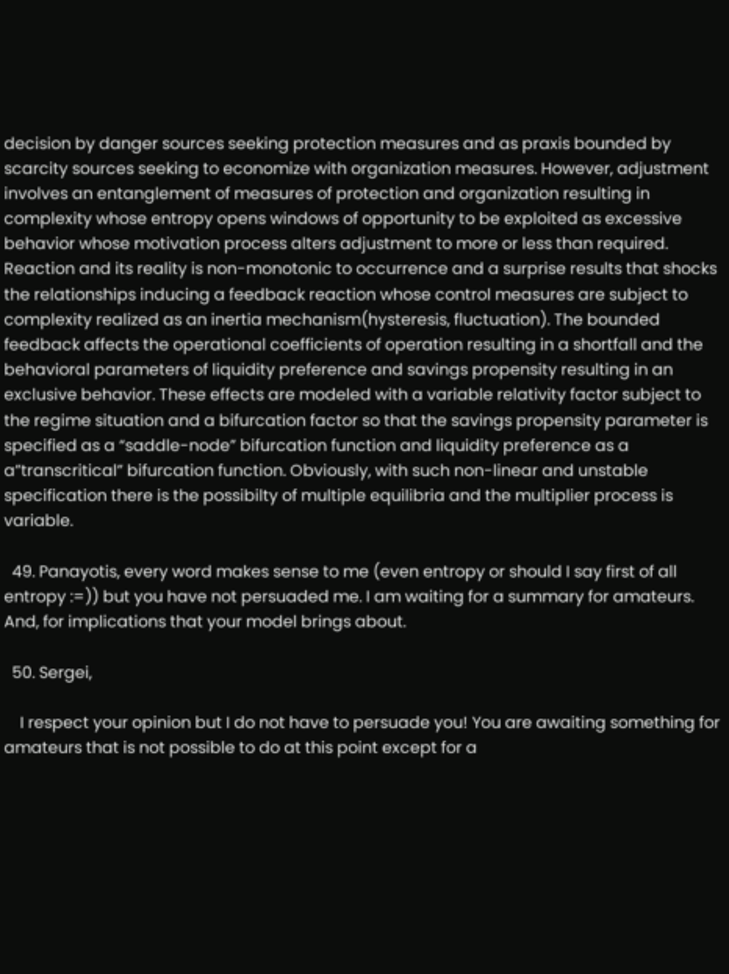decision by danger sources seeking protection measures and as praxis bounded by scarcity sources seeking to economize with organization measures. However, adjustment involves an entanglement of measures of protection and organization resulting in complexity whose entropy opens windows of opportunity to be exploited as excessive behavior whose motivation process alters adjustment to more or less than required. Reaction and its reality is non-monotonic to occurrence and a surprise results that shocks the relationships inducing a feedback reaction whose control measures are subject to complexity realized as an inertia mechanism(hysteresis, fluctuation). The bounded feedback affects the operational coefficients of operation resulting in a shortfall and the behavioral parameters of liquidity preference and savings propensity resulting in an exclusive behavior. These effects are modeled with a variable relativity factor subject to the regime situation and a bifurcation factor so that the savings propensity parameter is specified as a “saddle-node” bifurcation function and liquidity preference as a a”transcritical” bifurcation function. Obviously, with such non-linear and unstable specification there is the possibilty of multiple equilibria and the multiplier process is variable.

  49. Panayotis, every word makes sense to me (even entropy or should I say first of all entropy :=)) but you have not persuaded me. I am waiting for a summary for amateurs. And, for implications that your model brings about.

  50. Sergei,

    I respect your opinion but I do not have to persuade you! You are awaiting something for amateurs that is not possible to do at this point except for a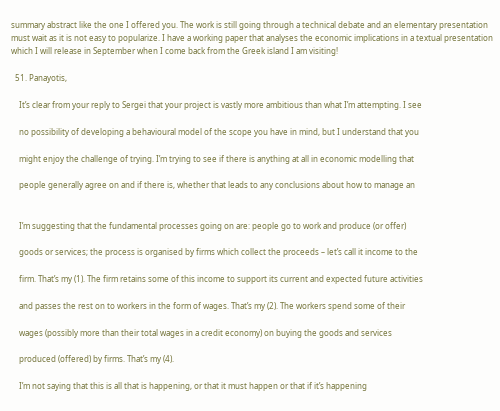summary abstract like the one I offered you. The work is still going through a technical debate and an elementary presentation must wait as it is not easy to popularize. I have a working paper that analyses the economic implications in a textual presentation which I will release in September when I come back from the Greek island I am visiting!

  51. Panayotis,

    It’s clear from your reply to Sergei that your project is vastly more ambitious than what I’m attempting. I see

    no possibility of developing a behavioural model of the scope you have in mind, but I understand that you

    might enjoy the challenge of trying. I’m trying to see if there is anything at all in economic modelling that

    people generally agree on and if there is, whether that leads to any conclusions about how to manage an


    I’m suggesting that the fundamental processes going on are: people go to work and produce (or offer)

    goods or services; the process is organised by firms which collect the proceeds – let’s call it income to the

    firm. That’s my (1). The firm retains some of this income to support its current and expected future activities

    and passes the rest on to workers in the form of wages. That’s my (2). The workers spend some of their

    wages (possibly more than their total wages in a credit economy) on buying the goods and services

    produced (offered) by firms. That’s my (4).

    I’m not saying that this is all that is happening, or that it must happen or that if it’s happening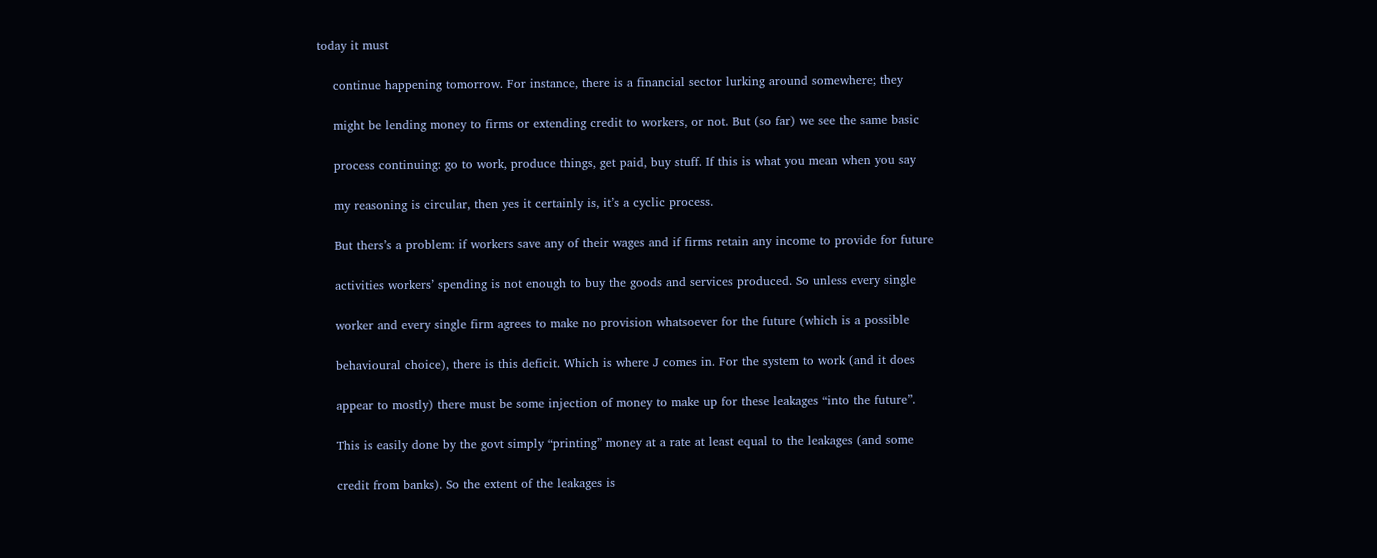today it must

    continue happening tomorrow. For instance, there is a financial sector lurking around somewhere; they

    might be lending money to firms or extending credit to workers, or not. But (so far) we see the same basic

    process continuing: go to work, produce things, get paid, buy stuff. If this is what you mean when you say

    my reasoning is circular, then yes it certainly is, it’s a cyclic process.

    But thers’s a problem: if workers save any of their wages and if firms retain any income to provide for future

    activities workers’ spending is not enough to buy the goods and services produced. So unless every single

    worker and every single firm agrees to make no provision whatsoever for the future (which is a possible

    behavioural choice), there is this deficit. Which is where J comes in. For the system to work (and it does

    appear to mostly) there must be some injection of money to make up for these leakages “into the future”.

    This is easily done by the govt simply “printing” money at a rate at least equal to the leakages (and some

    credit from banks). So the extent of the leakages is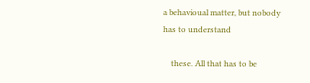a behavioual matter, but nobody has to understand

    these. All that has to be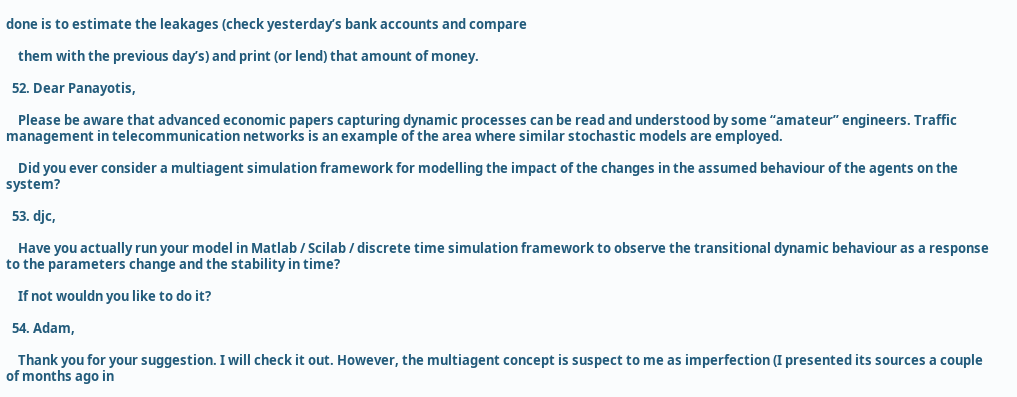done is to estimate the leakages (check yesterday’s bank accounts and compare

    them with the previous day’s) and print (or lend) that amount of money.

  52. Dear Panayotis,

    Please be aware that advanced economic papers capturing dynamic processes can be read and understood by some “amateur” engineers. Traffic management in telecommunication networks is an example of the area where similar stochastic models are employed.

    Did you ever consider a multiagent simulation framework for modelling the impact of the changes in the assumed behaviour of the agents on the system?

  53. djc,

    Have you actually run your model in Matlab / Scilab / discrete time simulation framework to observe the transitional dynamic behaviour as a response to the parameters change and the stability in time?

    If not wouldn you like to do it?

  54. Adam,

    Thank you for your suggestion. I will check it out. However, the multiagent concept is suspect to me as imperfection (I presented its sources a couple of months ago in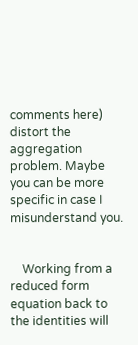comments here) distort the aggregation problem. Maybe you can be more specific in case I misunderstand you.


    Working from a reduced form equation back to the identities will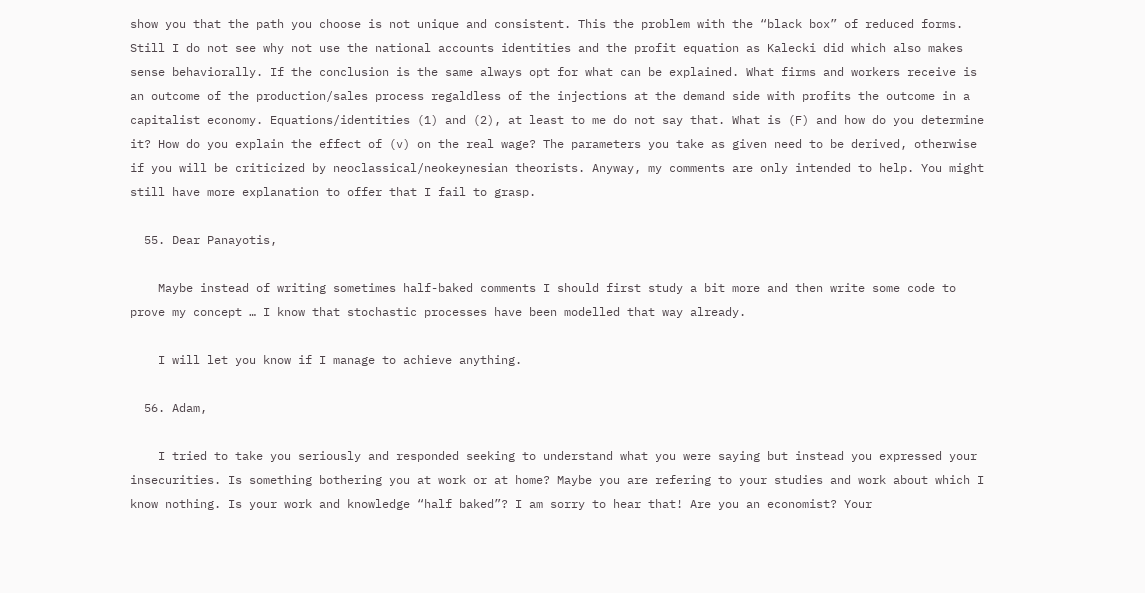show you that the path you choose is not unique and consistent. This the problem with the “black box” of reduced forms. Still I do not see why not use the national accounts identities and the profit equation as Kalecki did which also makes sense behaviorally. If the conclusion is the same always opt for what can be explained. What firms and workers receive is an outcome of the production/sales process regaldless of the injections at the demand side with profits the outcome in a capitalist economy. Equations/identities (1) and (2), at least to me do not say that. What is (F) and how do you determine it? How do you explain the effect of (v) on the real wage? The parameters you take as given need to be derived, otherwise if you will be criticized by neoclassical/neokeynesian theorists. Anyway, my comments are only intended to help. You might still have more explanation to offer that I fail to grasp.

  55. Dear Panayotis,

    Maybe instead of writing sometimes half-baked comments I should first study a bit more and then write some code to prove my concept … I know that stochastic processes have been modelled that way already.

    I will let you know if I manage to achieve anything.

  56. Adam,

    I tried to take you seriously and responded seeking to understand what you were saying but instead you expressed your insecurities. Is something bothering you at work or at home? Maybe you are refering to your studies and work about which I know nothing. Is your work and knowledge “half baked”? I am sorry to hear that! Are you an economist? Your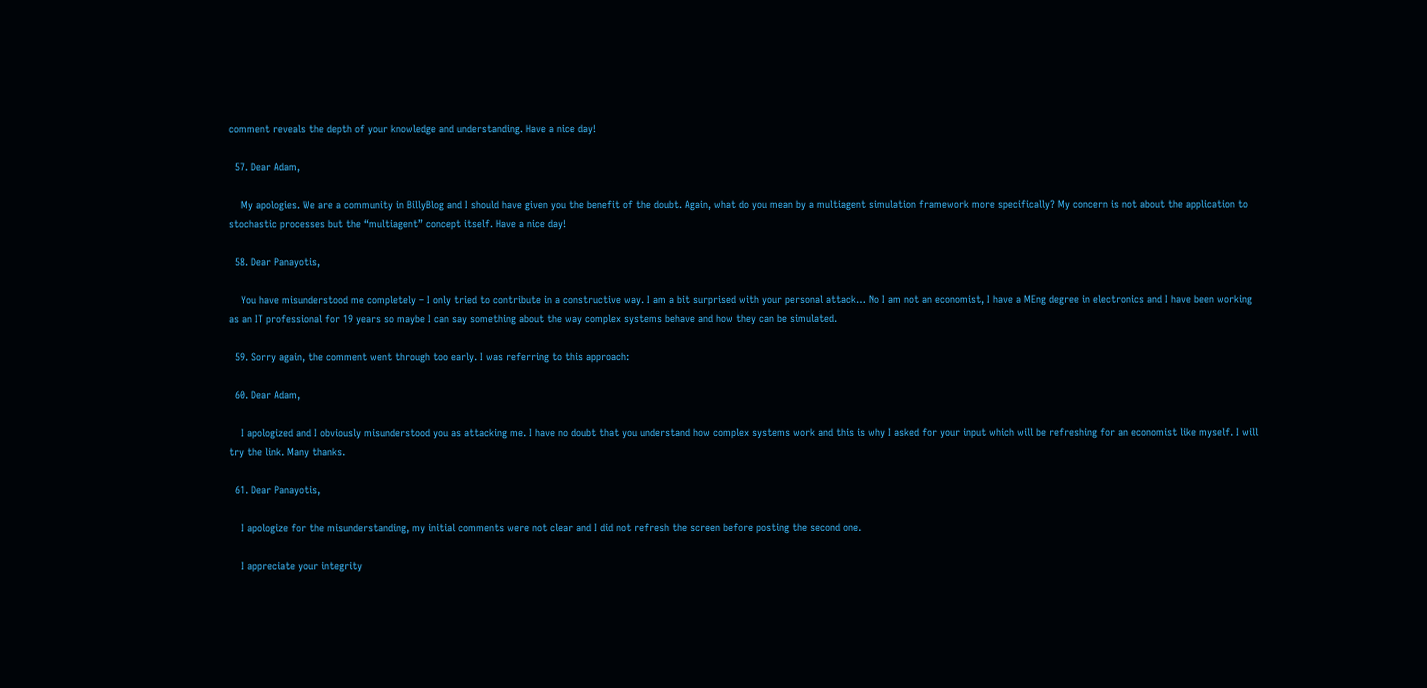comment reveals the depth of your knowledge and understanding. Have a nice day!

  57. Dear Adam,

    My apologies. We are a community in BillyBlog and I should have given you the benefit of the doubt. Again, what do you mean by a multiagent simulation framework more specifically? My concern is not about the application to stochastic processes but the “multiagent” concept itself. Have a nice day!

  58. Dear Panayotis,

    You have misunderstood me completely – I only tried to contribute in a constructive way. I am a bit surprised with your personal attack… No I am not an economist, I have a MEng degree in electronics and I have been working as an IT professional for 19 years so maybe I can say something about the way complex systems behave and how they can be simulated.

  59. Sorry again, the comment went through too early. I was referring to this approach:

  60. Dear Adam,

    I apologized and I obviously misunderstood you as attacking me. I have no doubt that you understand how complex systems work and this is why I asked for your input which will be refreshing for an economist like myself. I will try the link. Many thanks.

  61. Dear Panayotis,

    I apologize for the misunderstanding, my initial comments were not clear and I did not refresh the screen before posting the second one.

    I appreciate your integrity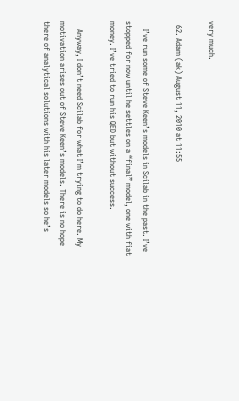very much.

  62. Adam (ak) August 11, 2010 at 11:55

    I’ve run some of Steve Keen’s models in Scilab in the past. I’ve stopped for now until he settles on a “final” model, one with fiat money. I’ve tried to run his QED but without success.

    Anyway, I don’t need Scilab for what I’m trying to do here. My motivation arises out of Steve Keen’s models. There is no hope there of analytical solutions with his later models so he’s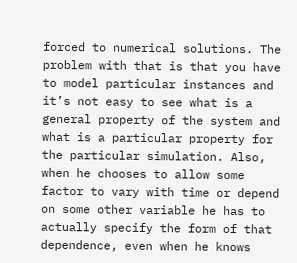forced to numerical solutions. The problem with that is that you have to model particular instances and it’s not easy to see what is a general property of the system and what is a particular property for the particular simulation. Also, when he chooses to allow some factor to vary with time or depend on some other variable he has to actually specify the form of that dependence, even when he knows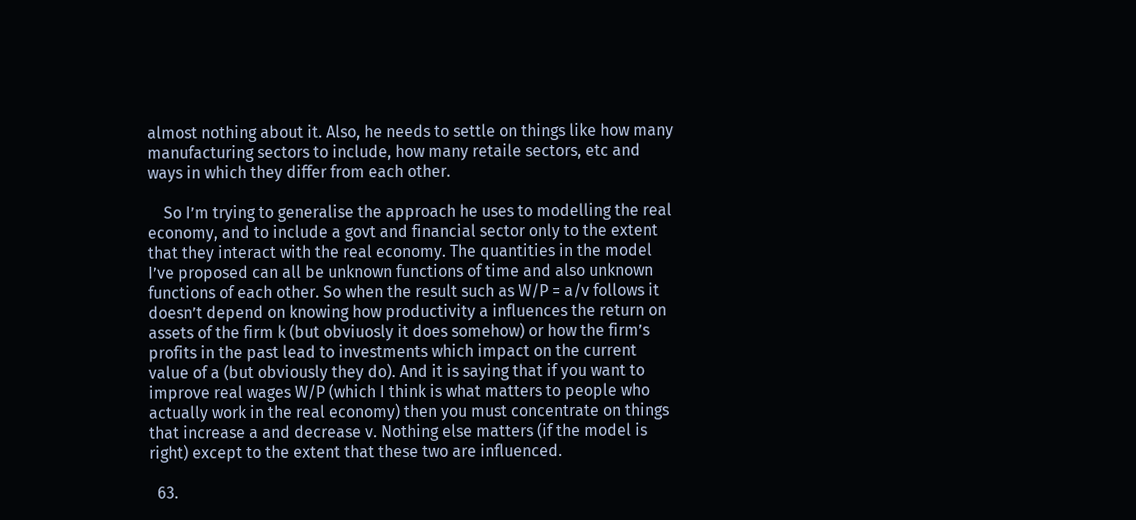almost nothing about it. Also, he needs to settle on things like how many manufacturing sectors to include, how many retaile sectors, etc and ways in which they differ from each other.

    So I’m trying to generalise the approach he uses to modelling the real economy, and to include a govt and financial sector only to the extent that they interact with the real economy. The quantities in the model I’ve proposed can all be unknown functions of time and also unknown functions of each other. So when the result such as W/P = a/v follows it doesn’t depend on knowing how productivity a influences the return on assets of the firm k (but obviuosly it does somehow) or how the firm’s profits in the past lead to investments which impact on the current value of a (but obviously they do). And it is saying that if you want to improve real wages W/P (which I think is what matters to people who actually work in the real economy) then you must concentrate on things that increase a and decrease v. Nothing else matters (if the model is right) except to the extent that these two are influenced.

  63.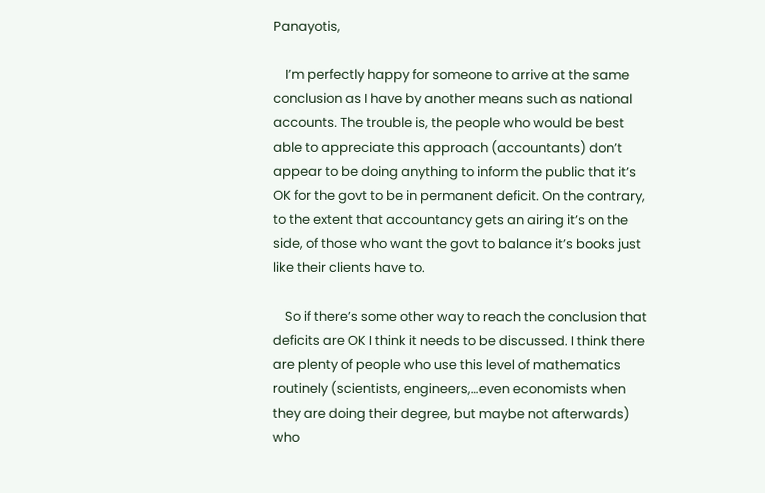Panayotis,

    I’m perfectly happy for someone to arrive at the same conclusion as I have by another means such as national accounts. The trouble is, the people who would be best able to appreciate this approach (accountants) don’t appear to be doing anything to inform the public that it’s OK for the govt to be in permanent deficit. On the contrary, to the extent that accountancy gets an airing it’s on the side, of those who want the govt to balance it’s books just like their clients have to.

    So if there’s some other way to reach the conclusion that deficits are OK I think it needs to be discussed. I think there are plenty of people who use this level of mathematics routinely (scientists, engineers,…even economists when they are doing their degree, but maybe not afterwards) who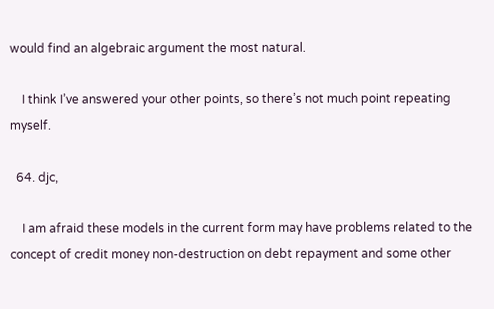would find an algebraic argument the most natural.

    I think I’ve answered your other points, so there’s not much point repeating myself.

  64. djc,

    I am afraid these models in the current form may have problems related to the concept of credit money non-destruction on debt repayment and some other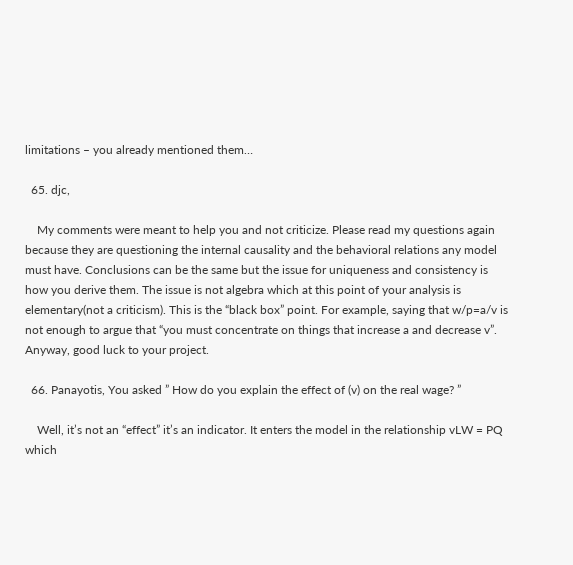limitations – you already mentioned them…

  65. djc,

    My comments were meant to help you and not criticize. Please read my questions again because they are questioning the internal causality and the behavioral relations any model must have. Conclusions can be the same but the issue for uniqueness and consistency is how you derive them. The issue is not algebra which at this point of your analysis is elementary(not a criticism). This is the “black box” point. For example, saying that w/p=a/v is not enough to argue that “you must concentrate on things that increase a and decrease v”. Anyway, good luck to your project.

  66. Panayotis, You asked ” How do you explain the effect of (v) on the real wage? ”

    Well, it’s not an “effect” it’s an indicator. It enters the model in the relationship vLW = PQ which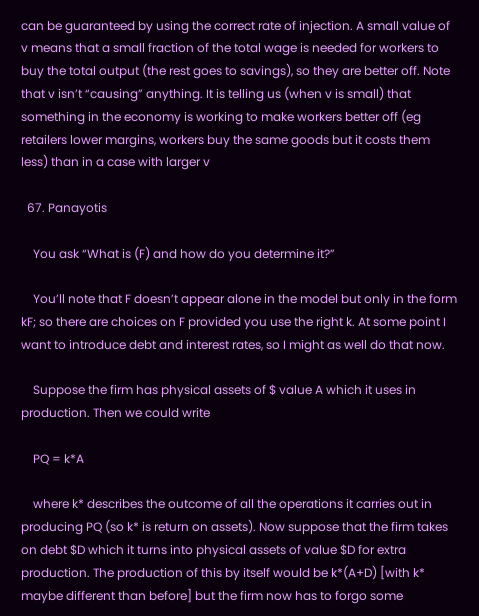can be guaranteed by using the correct rate of injection. A small value of v means that a small fraction of the total wage is needed for workers to buy the total output (the rest goes to savings), so they are better off. Note that v isn’t “causing” anything. It is telling us (when v is small) that something in the economy is working to make workers better off (eg retailers lower margins, workers buy the same goods but it costs them less) than in a case with larger v

  67. Panayotis

    You ask “What is (F) and how do you determine it?”

    You’ll note that F doesn’t appear alone in the model but only in the form kF; so there are choices on F provided you use the right k. At some point I want to introduce debt and interest rates, so I might as well do that now.

    Suppose the firm has physical assets of $ value A which it uses in production. Then we could write

    PQ = k*A

    where k* describes the outcome of all the operations it carries out in producing PQ (so k* is return on assets). Now suppose that the firm takes on debt $D which it turns into physical assets of value $D for extra production. The production of this by itself would be k*(A+D) [with k* maybe different than before] but the firm now has to forgo some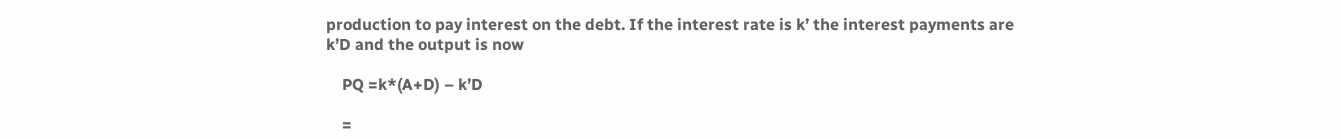production to pay interest on the debt. If the interest rate is k’ the interest payments are k’D and the output is now

    PQ =k*(A+D) – k’D

    =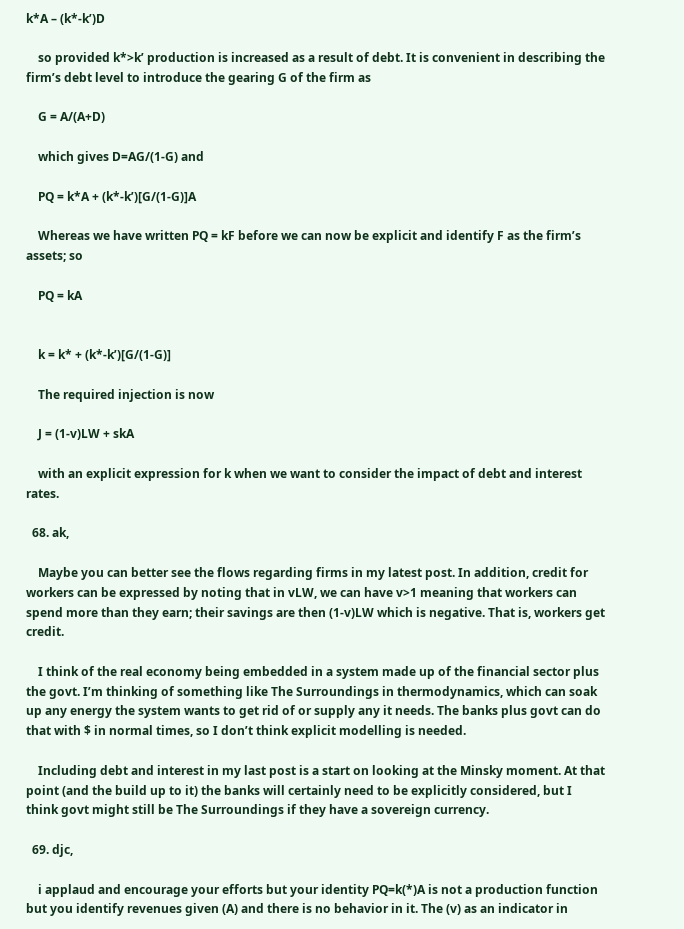k*A – (k*-k’)D

    so provided k*>k’ production is increased as a result of debt. It is convenient in describing the firm’s debt level to introduce the gearing G of the firm as

    G = A/(A+D)

    which gives D=AG/(1-G) and

    PQ = k*A + (k*-k’)[G/(1-G)]A

    Whereas we have written PQ = kF before we can now be explicit and identify F as the firm’s assets; so

    PQ = kA


    k = k* + (k*-k’)[G/(1-G)]

    The required injection is now

    J = (1-v)LW + skA

    with an explicit expression for k when we want to consider the impact of debt and interest rates.

  68. ak,

    Maybe you can better see the flows regarding firms in my latest post. In addition, credit for workers can be expressed by noting that in vLW, we can have v>1 meaning that workers can spend more than they earn; their savings are then (1-v)LW which is negative. That is, workers get credit.

    I think of the real economy being embedded in a system made up of the financial sector plus the govt. I’m thinking of something like The Surroundings in thermodynamics, which can soak up any energy the system wants to get rid of or supply any it needs. The banks plus govt can do that with $ in normal times, so I don’t think explicit modelling is needed.

    Including debt and interest in my last post is a start on looking at the Minsky moment. At that point (and the build up to it) the banks will certainly need to be explicitly considered, but I think govt might still be The Surroundings if they have a sovereign currency.

  69. djc,

    i applaud and encourage your efforts but your identity PQ=k(*)A is not a production function but you identify revenues given (A) and there is no behavior in it. The (v) as an indicator in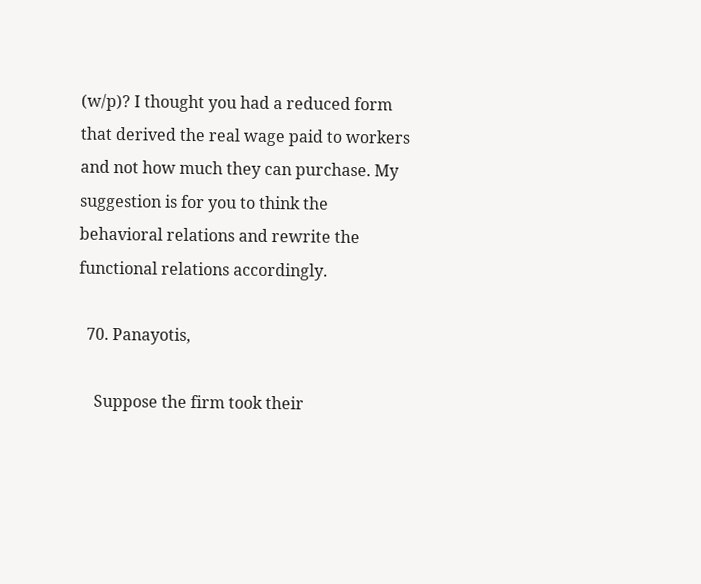(w/p)? I thought you had a reduced form that derived the real wage paid to workers and not how much they can purchase. My suggestion is for you to think the behavioral relations and rewrite the functional relations accordingly.

  70. Panayotis,

    Suppose the firm took their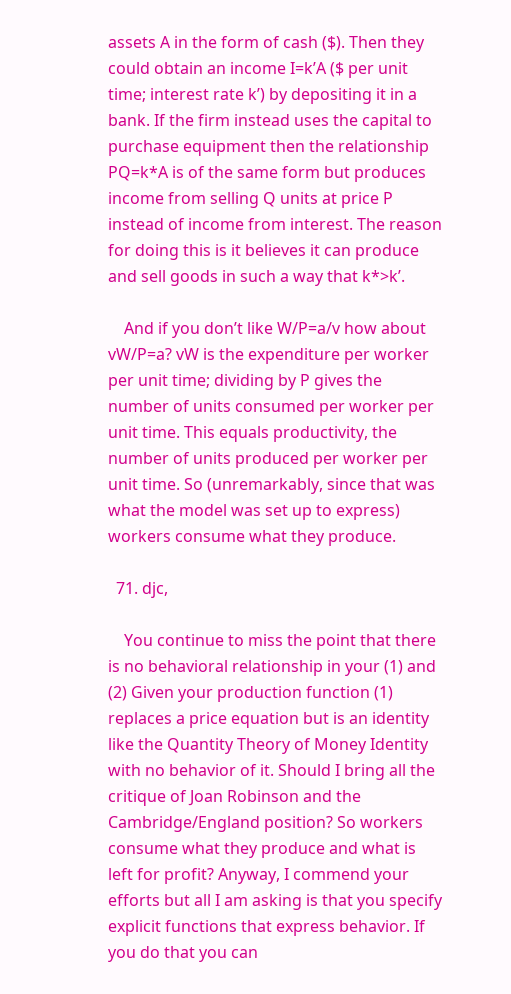assets A in the form of cash ($). Then they could obtain an income I=k’A ($ per unit time; interest rate k’) by depositing it in a bank. If the firm instead uses the capital to purchase equipment then the relationship PQ=k*A is of the same form but produces income from selling Q units at price P instead of income from interest. The reason for doing this is it believes it can produce and sell goods in such a way that k*>k’.

    And if you don’t like W/P=a/v how about vW/P=a? vW is the expenditure per worker per unit time; dividing by P gives the number of units consumed per worker per unit time. This equals productivity, the number of units produced per worker per unit time. So (unremarkably, since that was what the model was set up to express) workers consume what they produce.

  71. djc,

    You continue to miss the point that there is no behavioral relationship in your (1) and (2) Given your production function (1) replaces a price equation but is an identity like the Quantity Theory of Money Identity with no behavior of it. Should I bring all the critique of Joan Robinson and the Cambridge/England position? So workers consume what they produce and what is left for profit? Anyway, I commend your efforts but all I am asking is that you specify explicit functions that express behavior. If you do that you can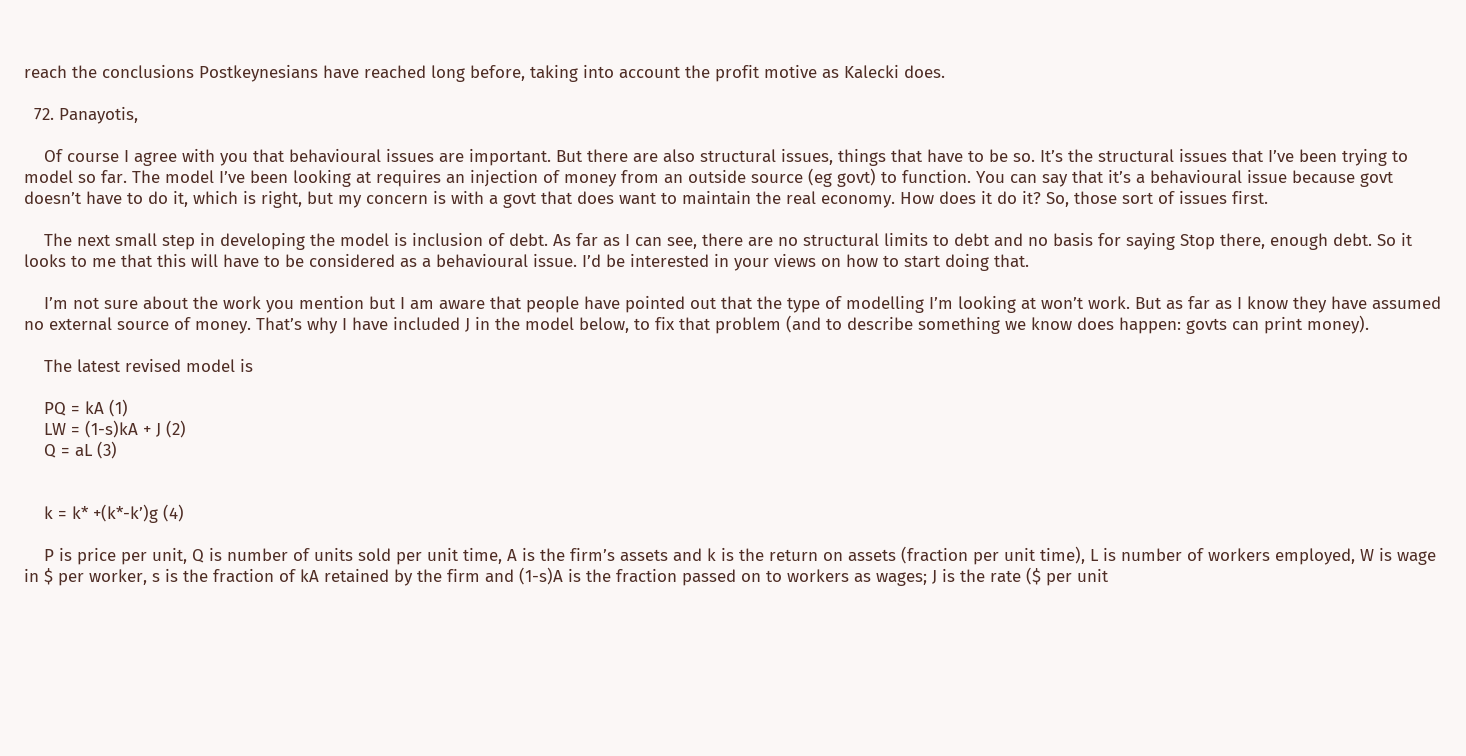reach the conclusions Postkeynesians have reached long before, taking into account the profit motive as Kalecki does.

  72. Panayotis,

    Of course I agree with you that behavioural issues are important. But there are also structural issues, things that have to be so. It’s the structural issues that I’ve been trying to model so far. The model I’ve been looking at requires an injection of money from an outside source (eg govt) to function. You can say that it’s a behavioural issue because govt doesn’t have to do it, which is right, but my concern is with a govt that does want to maintain the real economy. How does it do it? So, those sort of issues first.

    The next small step in developing the model is inclusion of debt. As far as I can see, there are no structural limits to debt and no basis for saying Stop there, enough debt. So it looks to me that this will have to be considered as a behavioural issue. I’d be interested in your views on how to start doing that.

    I’m not sure about the work you mention but I am aware that people have pointed out that the type of modelling I’m looking at won’t work. But as far as I know they have assumed no external source of money. That’s why I have included J in the model below, to fix that problem (and to describe something we know does happen: govts can print money).

    The latest revised model is

    PQ = kA (1)
    LW = (1-s)kA + J (2)
    Q = aL (3)


    k = k* +(k*-k’)g (4)

    P is price per unit, Q is number of units sold per unit time, A is the firm’s assets and k is the return on assets (fraction per unit time), L is number of workers employed, W is wage in $ per worker, s is the fraction of kA retained by the firm and (1-s)A is the fraction passed on to workers as wages; J is the rate ($ per unit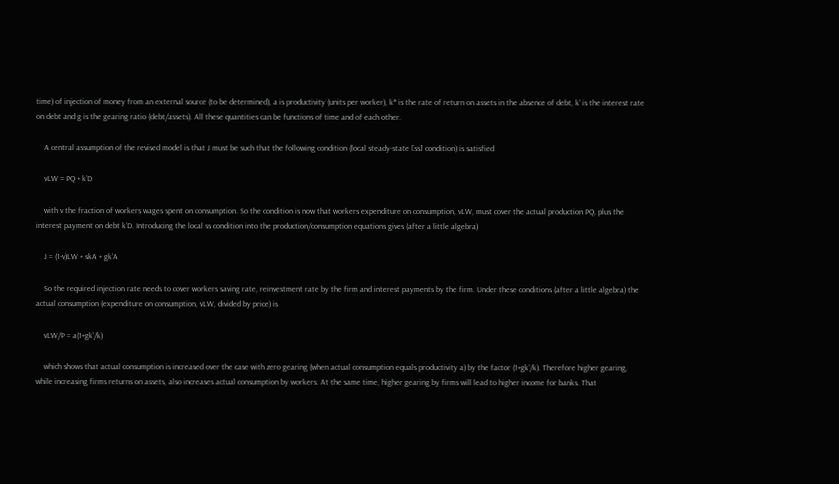time) of injection of money from an external source (to be determined), a is productivity (units per worker), k* is the rate of return on assets in the absence of debt, k’ is the interest rate on debt and g is the gearing ratio (debt/assets). All these quantities can be functions of time and of each other.

    A central assumption of the revised model is that J must be such that the following condition (local steady-state [ss] condition) is satisfied

    vLW = PQ + k’D

    with v the fraction of workers wages spent on consumption. So the condition is now that workers expenditure on consumption, vLW, must cover the actual production PQ, plus the interest payment on debt k’D. Introducing the local ss condition into the production/consumption equations gives (after a little algebra)

    J = (1-v)LW + skA + gk’A

    So the required injection rate needs to cover workers saving rate, reinvestment rate by the firm and interest payments by the firm. Under these conditions (after a little algebra) the actual consumption (expenditure on consumption, vLW, divided by price) is

    vLW/P = a(1+gk’/k)

    which shows that actual consumption is increased over the case with zero gearing (when actual consumption equals productivity a) by the factor (1+gk’/k). Therefore higher gearing, while increasing firms returns on assets, also increases actual consumption by workers. At the same time, higher gearing by firms will lead to higher income for banks. That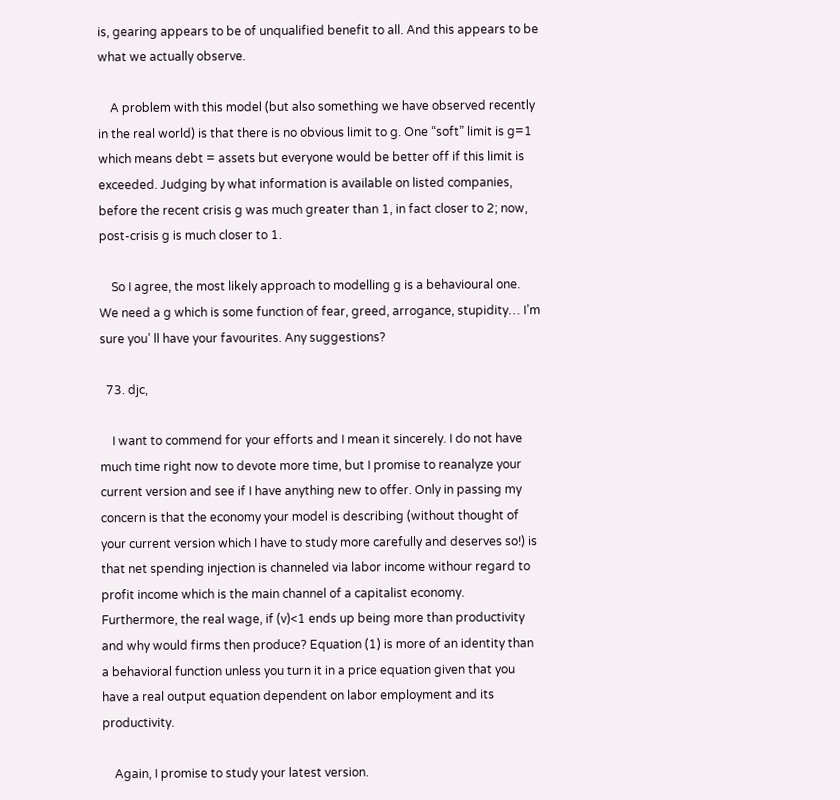is, gearing appears to be of unqualified benefit to all. And this appears to be what we actually observe.

    A problem with this model (but also something we have observed recently in the real world) is that there is no obvious limit to g. One “soft” limit is g=1 which means debt = assets but everyone would be better off if this limit is exceeded. Judging by what information is available on listed companies, before the recent crisis g was much greater than 1, in fact closer to 2; now, post-crisis g is much closer to 1.

    So I agree, the most likely approach to modelling g is a behavioural one. We need a g which is some function of fear, greed, arrogance, stupidity… I’m sure you’ ll have your favourites. Any suggestions?

  73. djc,

    I want to commend for your efforts and I mean it sincerely. I do not have much time right now to devote more time, but I promise to reanalyze your current version and see if I have anything new to offer. Only in passing my concern is that the economy your model is describing (without thought of your current version which I have to study more carefully and deserves so!) is that net spending injection is channeled via labor income withour regard to profit income which is the main channel of a capitalist economy. Furthermore, the real wage, if (v)<1 ends up being more than productivity and why would firms then produce? Equation (1) is more of an identity than a behavioral function unless you turn it in a price equation given that you have a real output equation dependent on labor employment and its productivity.

    Again, I promise to study your latest version.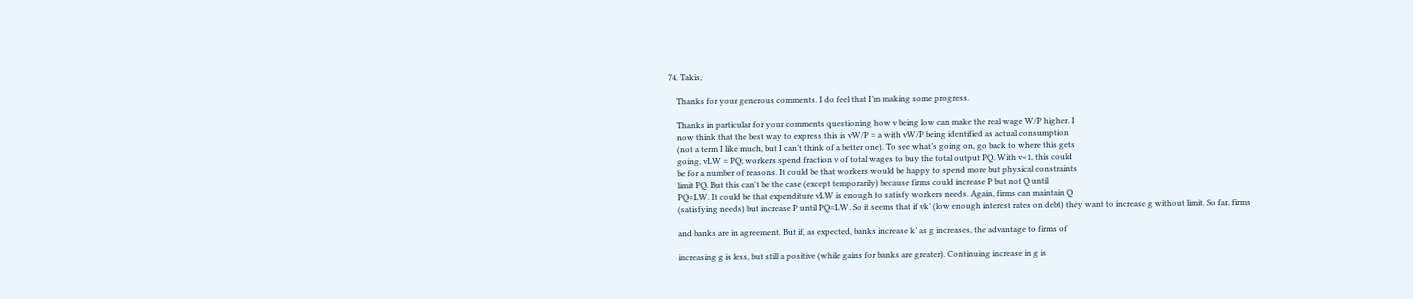74. Takis,

    Thanks for your generous comments. I do feel that I’m making some progress.

    Thanks in particular for your comments questioning how v being low can make the real wage W/P higher. I
    now think that the best way to express this is vW/P = a with vW/P being identified as actual consumption
    (not a term I like much, but I can’t think of a better one). To see what’s going on, go back to where this gets
    going, vLW = PQ; workers spend fraction v of total wages to buy the total output PQ. With v<1, this could
    be for a number of reasons. It could be that workers would be happy to spend more but physical constraints
    limit PQ. But this can't be the case (except temporarily) because firms could increase P but not Q until
    PQ=LW. It could be that expenditure vLW is enough to satisfy workers needs. Again, firms can maintain Q
    (satisfying needs) but increase P until PQ=LW. So it seems that if vk’ (low enough interest rates on debt) they want to increase g without limit. So far, firms

    and banks are in agreement. But if, as expected, banks increase k’ as g increases, the advantage to firms of

    increasing g is less, but still a positive (while gains for banks are greater). Continuing increase in g is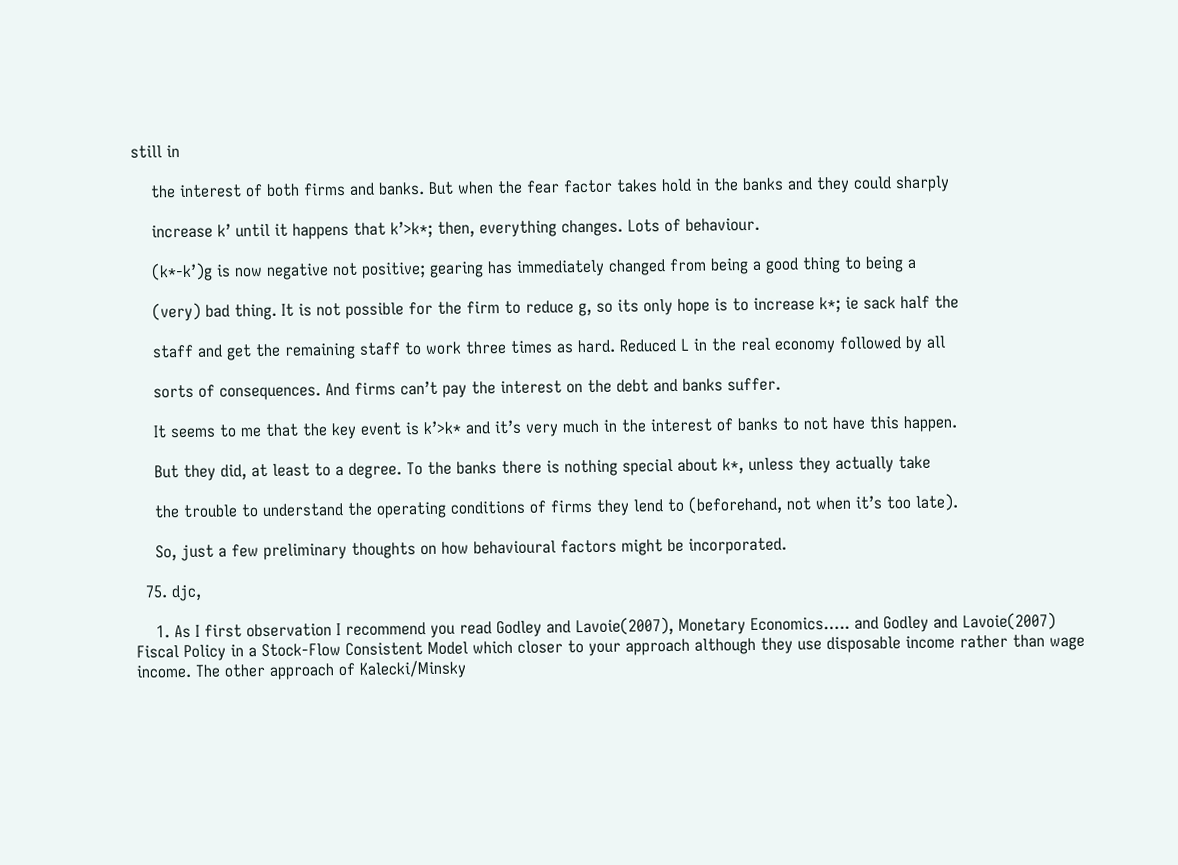still in

    the interest of both firms and banks. But when the fear factor takes hold in the banks and they could sharply

    increase k’ until it happens that k’>k*; then, everything changes. Lots of behaviour.

    (k*-k’)g is now negative not positive; gearing has immediately changed from being a good thing to being a

    (very) bad thing. It is not possible for the firm to reduce g, so its only hope is to increase k*; ie sack half the

    staff and get the remaining staff to work three times as hard. Reduced L in the real economy followed by all

    sorts of consequences. And firms can’t pay the interest on the debt and banks suffer.

    It seems to me that the key event is k’>k* and it’s very much in the interest of banks to not have this happen.

    But they did, at least to a degree. To the banks there is nothing special about k*, unless they actually take

    the trouble to understand the operating conditions of firms they lend to (beforehand, not when it’s too late).

    So, just a few preliminary thoughts on how behavioural factors might be incorporated.

  75. djc,

    1. As I first observation I recommend you read Godley and Lavoie(2007), Monetary Economics….. and Godley and Lavoie(2007) Fiscal Policy in a Stock-Flow Consistent Model which closer to your approach although they use disposable income rather than wage income. The other approach of Kalecki/Minsky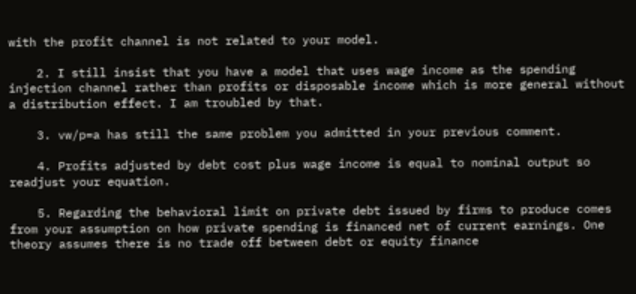with the profit channel is not related to your model.

    2. I still insist that you have a model that uses wage income as the spending injection channel rather than profits or disposable income which is more general without a distribution effect. I am troubled by that.

    3. vw/p=a has still the same problem you admitted in your previous comment.

    4. Profits adjusted by debt cost plus wage income is equal to nominal output so readjust your equation.

    5. Regarding the behavioral limit on private debt issued by firms to produce comes from your assumption on how private spending is financed net of current earnings. One theory assumes there is no trade off between debt or equity finance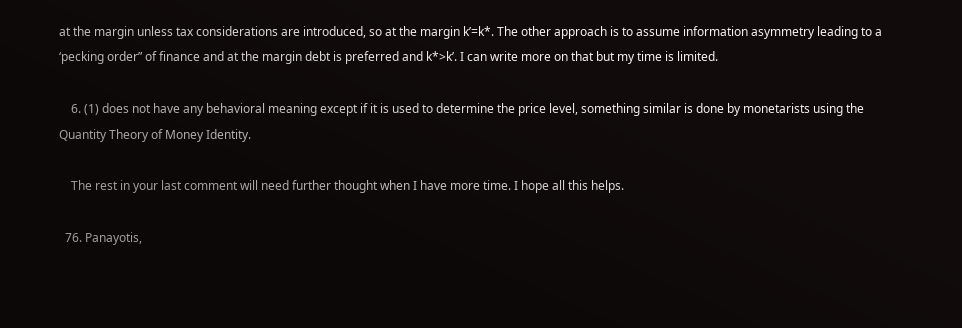at the margin unless tax considerations are introduced, so at the margin k’=k*. The other approach is to assume information asymmetry leading to a ‘pecking order” of finance and at the margin debt is preferred and k*>k’. I can write more on that but my time is limited.

    6. (1) does not have any behavioral meaning except if it is used to determine the price level, something similar is done by monetarists using the Quantity Theory of Money Identity.

    The rest in your last comment will need further thought when I have more time. I hope all this helps.

  76. Panayotis,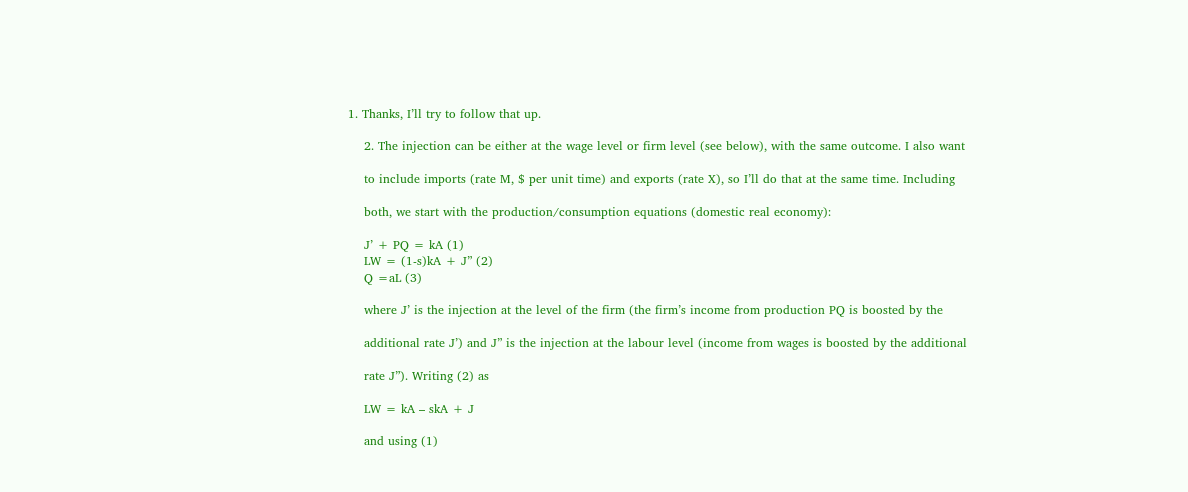1. Thanks, I’ll try to follow that up.

    2. The injection can be either at the wage level or firm level (see below), with the same outcome. I also want

    to include imports (rate M, $ per unit time) and exports (rate X), so I’ll do that at the same time. Including

    both, we start with the production/consumption equations (domestic real economy):

    J’ + PQ = kA (1)
    LW = (1-s)kA + J” (2)
    Q =aL (3)

    where J’ is the injection at the level of the firm (the firm’s income from production PQ is boosted by the

    additional rate J’) and J” is the injection at the labour level (income from wages is boosted by the additional

    rate J”). Writing (2) as

    LW = kA – skA + J

    and using (1)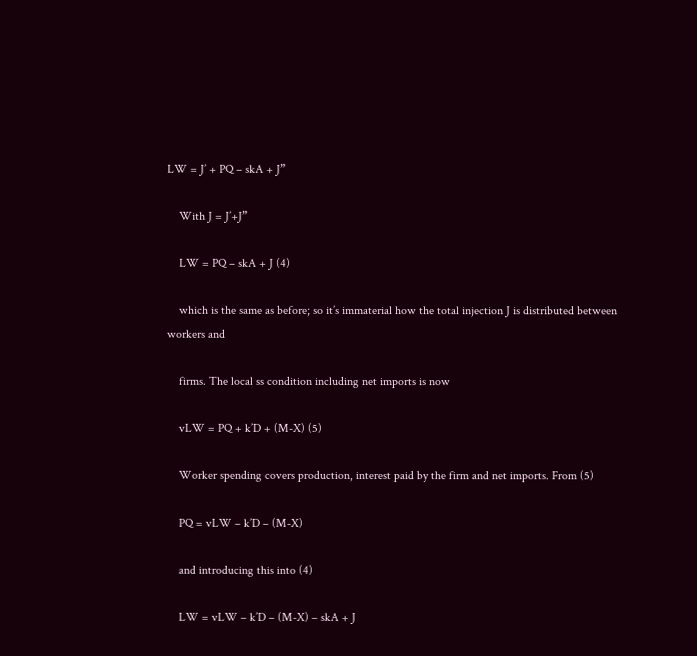LW = J’ + PQ – skA + J”

    With J = J’+J”

    LW = PQ – skA + J (4)

    which is the same as before; so it’s immaterial how the total injection J is distributed between workers and

    firms. The local ss condition including net imports is now

    vLW = PQ + k’D + (M-X) (5)

    Worker spending covers production, interest paid by the firm and net imports. From (5)

    PQ = vLW – k’D – (M-X)

    and introducing this into (4)

    LW = vLW – k’D – (M-X) – skA + J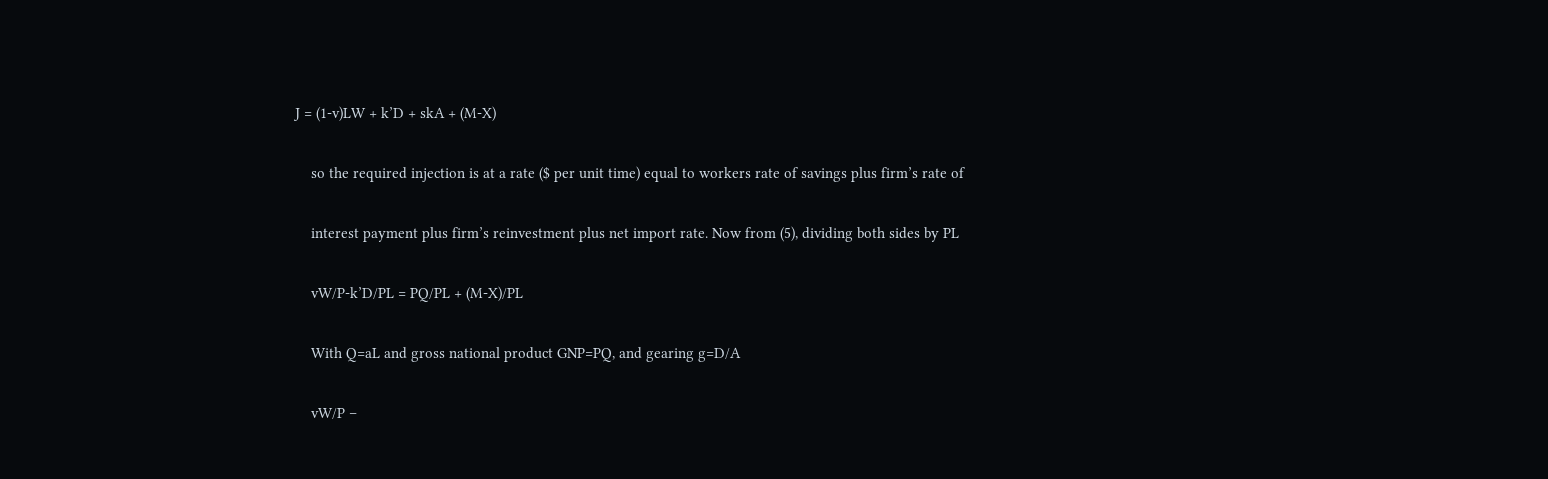J = (1-v)LW + k’D + skA + (M-X)

    so the required injection is at a rate ($ per unit time) equal to workers rate of savings plus firm’s rate of

    interest payment plus firm’s reinvestment plus net import rate. Now from (5), dividing both sides by PL

    vW/P-k’D/PL = PQ/PL + (M-X)/PL

    With Q=aL and gross national product GNP=PQ, and gearing g=D/A

    vW/P –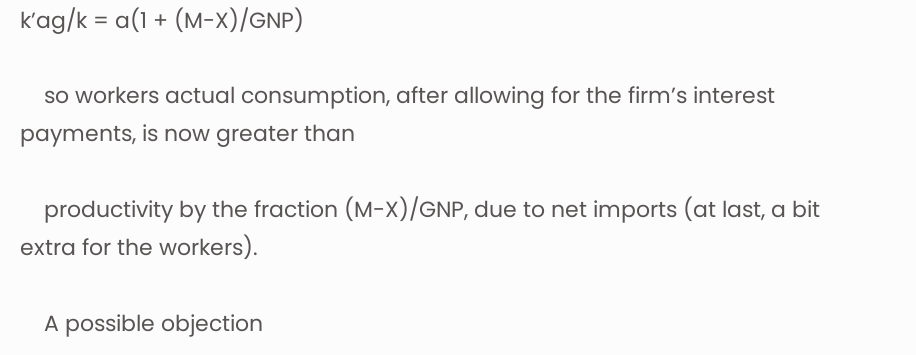k’ag/k = a(1 + (M-X)/GNP)

    so workers actual consumption, after allowing for the firm’s interest payments, is now greater than

    productivity by the fraction (M-X)/GNP, due to net imports (at last, a bit extra for the workers).

    A possible objection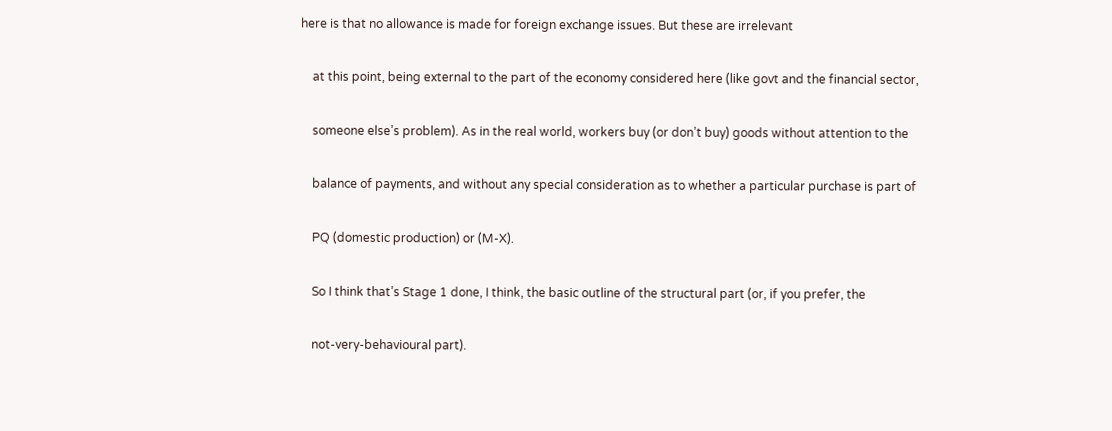here is that no allowance is made for foreign exchange issues. But these are irrelevant

    at this point, being external to the part of the economy considered here (like govt and the financial sector,

    someone else’s problem). As in the real world, workers buy (or don’t buy) goods without attention to the

    balance of payments, and without any special consideration as to whether a particular purchase is part of

    PQ (domestic production) or (M-X).

    So I think that’s Stage 1 done, I think, the basic outline of the structural part (or, if you prefer, the

    not-very-behavioural part).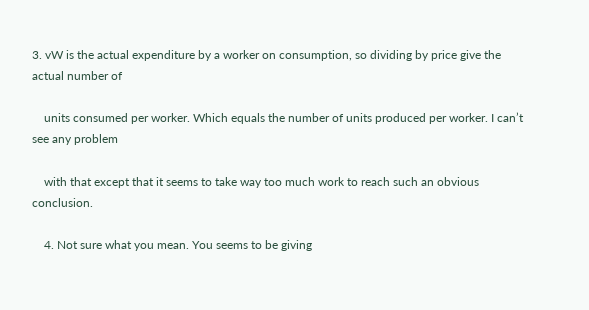3. vW is the actual expenditure by a worker on consumption, so dividing by price give the actual number of

    units consumed per worker. Which equals the number of units produced per worker. I can’t see any problem

    with that except that it seems to take way too much work to reach such an obvious conclusion.

    4. Not sure what you mean. You seems to be giving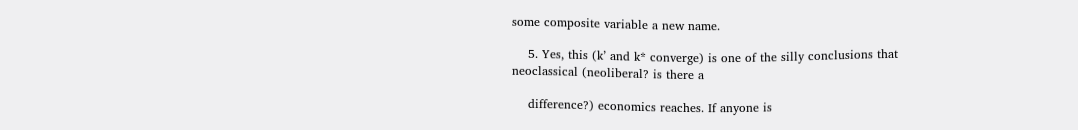some composite variable a new name.

    5. Yes, this (k’ and k* converge) is one of the silly conclusions that neoclassical (neoliberal? is there a

    difference?) economics reaches. If anyone is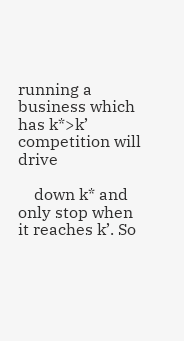running a business which has k*>k’ competition will drive

    down k* and only stop when it reaches k’. So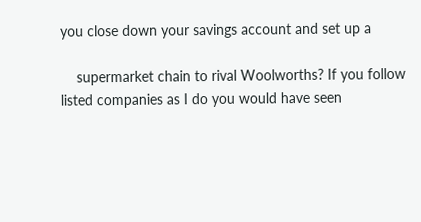you close down your savings account and set up a

    supermarket chain to rival Woolworths? If you follow listed companies as I do you would have seen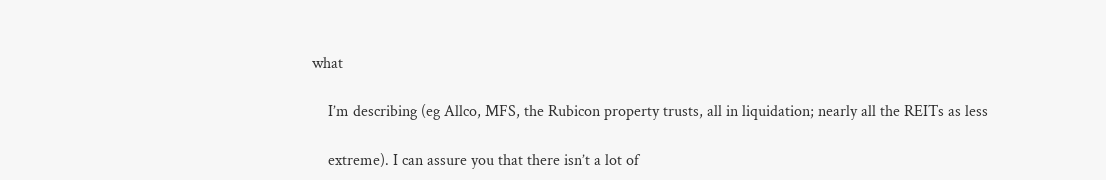what

    I’m describing (eg Allco, MFS, the Rubicon property trusts, all in liquidation; nearly all the REITs as less

    extreme). I can assure you that there isn’t a lot of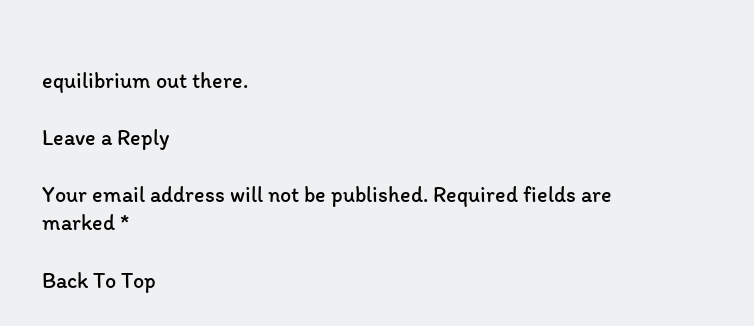equilibrium out there.

Leave a Reply

Your email address will not be published. Required fields are marked *

Back To Top